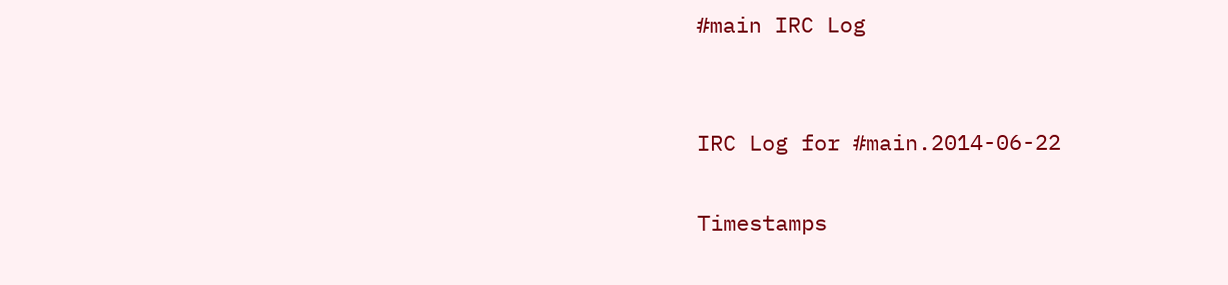#main IRC Log


IRC Log for #main.2014-06-22

Timestamps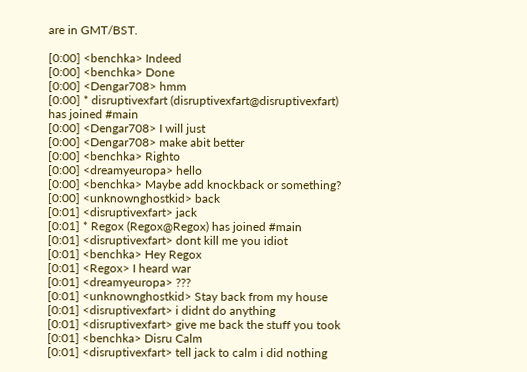are in GMT/BST.

[0:00] <benchka> Indeed
[0:00] <benchka> Done
[0:00] <Dengar708> hmm
[0:00] * disruptivexfart (disruptivexfart@disruptivexfart) has joined #main
[0:00] <Dengar708> I will just
[0:00] <Dengar708> make abit better
[0:00] <benchka> Righto
[0:00] <dreamyeuropa> hello
[0:00] <benchka> Maybe add knockback or something?
[0:00] <unknownghostkid> back
[0:01] <disruptivexfart> jack
[0:01] * Regox (Regox@Regox) has joined #main
[0:01] <disruptivexfart> dont kill me you idiot
[0:01] <benchka> Hey Regox
[0:01] <Regox> I heard war
[0:01] <dreamyeuropa> ???
[0:01] <unknownghostkid> Stay back from my house
[0:01] <disruptivexfart> i didnt do anything
[0:01] <disruptivexfart> give me back the stuff you took
[0:01] <benchka> Disru Calm
[0:01] <disruptivexfart> tell jack to calm i did nothing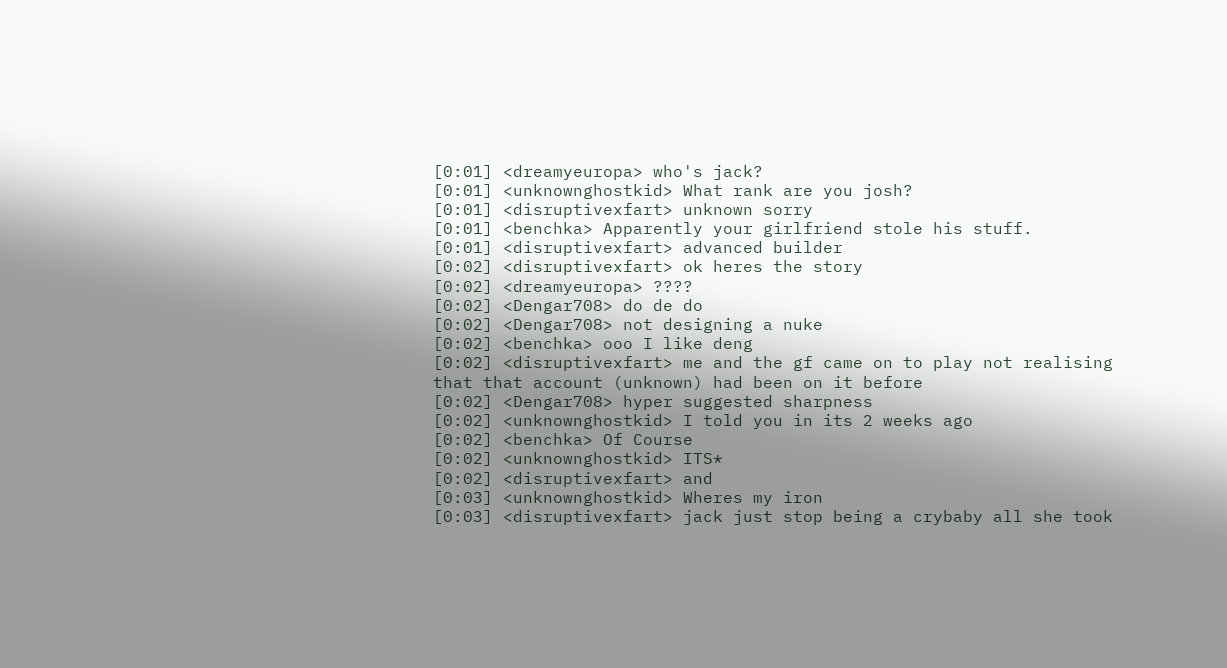[0:01] <dreamyeuropa> who's jack?
[0:01] <unknownghostkid> What rank are you josh?
[0:01] <disruptivexfart> unknown sorry
[0:01] <benchka> Apparently your girlfriend stole his stuff.
[0:01] <disruptivexfart> advanced builder
[0:02] <disruptivexfart> ok heres the story
[0:02] <dreamyeuropa> ????
[0:02] <Dengar708> do de do
[0:02] <Dengar708> not designing a nuke
[0:02] <benchka> ooo I like deng
[0:02] <disruptivexfart> me and the gf came on to play not realising that that account (unknown) had been on it before
[0:02] <Dengar708> hyper suggested sharpness
[0:02] <unknownghostkid> I told you in its 2 weeks ago
[0:02] <benchka> Of Course
[0:02] <unknownghostkid> ITS*
[0:02] <disruptivexfart> and
[0:03] <unknownghostkid> Wheres my iron
[0:03] <disruptivexfart> jack just stop being a crybaby all she took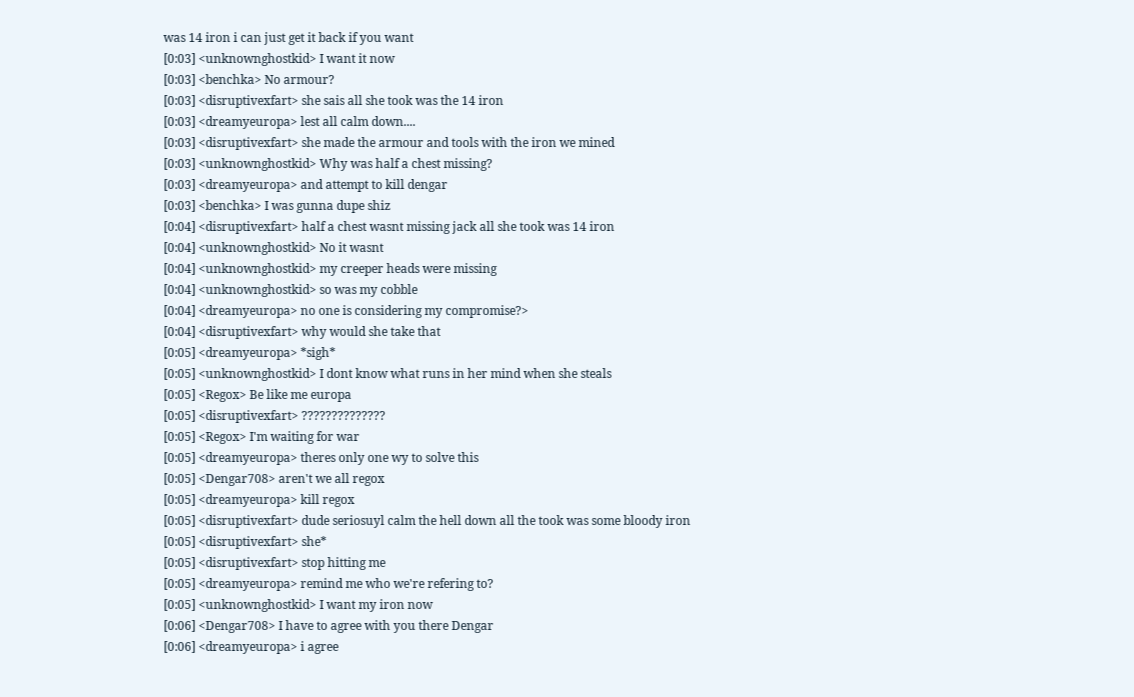was 14 iron i can just get it back if you want
[0:03] <unknownghostkid> I want it now
[0:03] <benchka> No armour?
[0:03] <disruptivexfart> she sais all she took was the 14 iron
[0:03] <dreamyeuropa> lest all calm down....
[0:03] <disruptivexfart> she made the armour and tools with the iron we mined
[0:03] <unknownghostkid> Why was half a chest missing?
[0:03] <dreamyeuropa> and attempt to kill dengar
[0:03] <benchka> I was gunna dupe shiz
[0:04] <disruptivexfart> half a chest wasnt missing jack all she took was 14 iron
[0:04] <unknownghostkid> No it wasnt
[0:04] <unknownghostkid> my creeper heads were missing
[0:04] <unknownghostkid> so was my cobble
[0:04] <dreamyeuropa> no one is considering my compromise?>
[0:04] <disruptivexfart> why would she take that
[0:05] <dreamyeuropa> *sigh*
[0:05] <unknownghostkid> I dont know what runs in her mind when she steals
[0:05] <Regox> Be like me europa
[0:05] <disruptivexfart> ??????????????
[0:05] <Regox> I'm waiting for war
[0:05] <dreamyeuropa> theres only one wy to solve this
[0:05] <Dengar708> aren't we all regox
[0:05] <dreamyeuropa> kill regox
[0:05] <disruptivexfart> dude seriosuyl calm the hell down all the took was some bloody iron
[0:05] <disruptivexfart> she*
[0:05] <disruptivexfart> stop hitting me
[0:05] <dreamyeuropa> remind me who we're refering to?
[0:05] <unknownghostkid> I want my iron now
[0:06] <Dengar708> I have to agree with you there Dengar
[0:06] <dreamyeuropa> i agree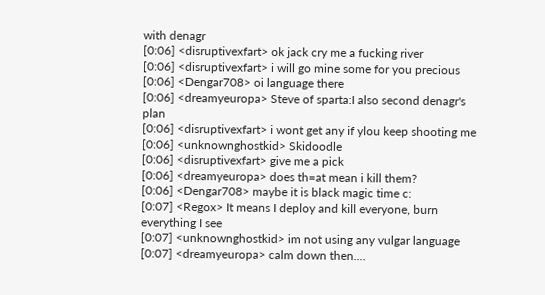with denagr
[0:06] <disruptivexfart> ok jack cry me a fucking river
[0:06] <disruptivexfart> i will go mine some for you precious
[0:06] <Dengar708> oi language there
[0:06] <dreamyeuropa> Steve of sparta:I also second denagr's plan
[0:06] <disruptivexfart> i wont get any if ylou keep shooting me
[0:06] <unknownghostkid> Skidoodle
[0:06] <disruptivexfart> give me a pick
[0:06] <dreamyeuropa> does th=at mean i kill them?
[0:06] <Dengar708> maybe it is black magic time c:
[0:07] <Regox> It means I deploy and kill everyone, burn everything I see
[0:07] <unknownghostkid> im not using any vulgar language
[0:07] <dreamyeuropa> calm down then....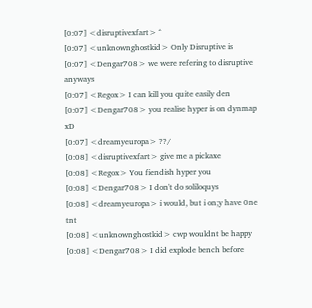[0:07] <disruptivexfart> ^
[0:07] <unknownghostkid> Only Disruptive is
[0:07] <Dengar708> we were refering to disruptive anyways
[0:07] <Regox> I can kill you quite easily den
[0:07] <Dengar708> you realise hyper is on dynmap xD
[0:07] <dreamyeuropa> ??/
[0:08] <disruptivexfart> give me a pickaxe
[0:08] <Regox> You fiendish hyper you
[0:08] <Dengar708> I don't do soliloquys
[0:08] <dreamyeuropa> i would, but i on;y have 0ne tnt
[0:08] <unknownghostkid> cwp wouldnt be happy
[0:08] <Dengar708> I did explode bench before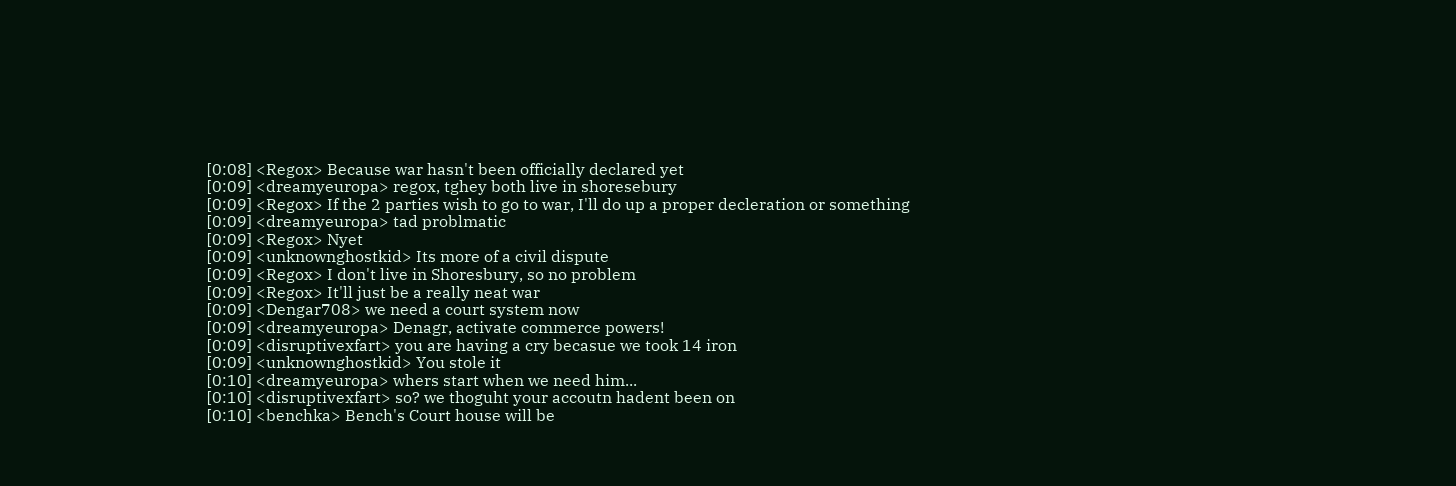[0:08] <Regox> Because war hasn't been officially declared yet
[0:09] <dreamyeuropa> regox, tghey both live in shoresebury
[0:09] <Regox> If the 2 parties wish to go to war, I'll do up a proper decleration or something
[0:09] <dreamyeuropa> tad problmatic
[0:09] <Regox> Nyet
[0:09] <unknownghostkid> Its more of a civil dispute
[0:09] <Regox> I don't live in Shoresbury, so no problem
[0:09] <Regox> It'll just be a really neat war
[0:09] <Dengar708> we need a court system now
[0:09] <dreamyeuropa> Denagr, activate commerce powers!
[0:09] <disruptivexfart> you are having a cry becasue we took 14 iron
[0:09] <unknownghostkid> You stole it
[0:10] <dreamyeuropa> whers start when we need him...
[0:10] <disruptivexfart> so? we thoguht your accoutn hadent been on
[0:10] <benchka> Bench's Court house will be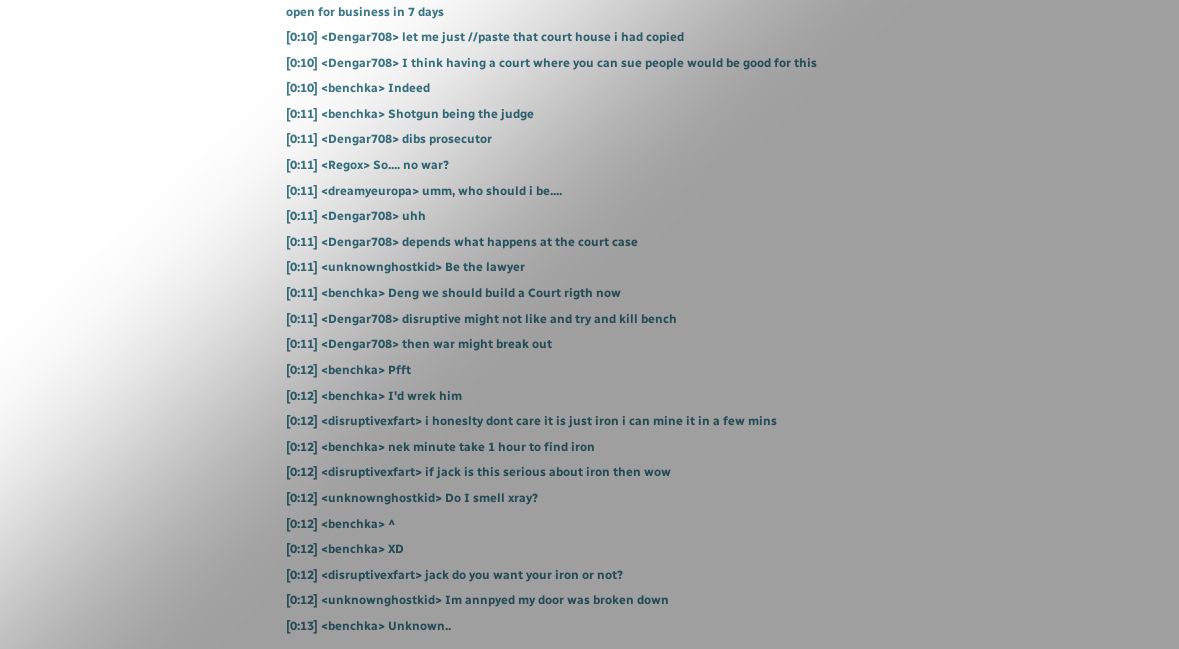open for business in 7 days
[0:10] <Dengar708> let me just //paste that court house i had copied
[0:10] <Dengar708> I think having a court where you can sue people would be good for this
[0:10] <benchka> Indeed
[0:11] <benchka> Shotgun being the judge
[0:11] <Dengar708> dibs prosecutor
[0:11] <Regox> So.... no war?
[0:11] <dreamyeuropa> umm, who should i be....
[0:11] <Dengar708> uhh
[0:11] <Dengar708> depends what happens at the court case
[0:11] <unknownghostkid> Be the lawyer
[0:11] <benchka> Deng we should build a Court rigth now
[0:11] <Dengar708> disruptive might not like and try and kill bench
[0:11] <Dengar708> then war might break out
[0:12] <benchka> Pfft
[0:12] <benchka> I'd wrek him
[0:12] <disruptivexfart> i honeslty dont care it is just iron i can mine it in a few mins
[0:12] <benchka> nek minute take 1 hour to find iron
[0:12] <disruptivexfart> if jack is this serious about iron then wow
[0:12] <unknownghostkid> Do I smell xray?
[0:12] <benchka> ^
[0:12] <benchka> XD
[0:12] <disruptivexfart> jack do you want your iron or not?
[0:12] <unknownghostkid> Im annpyed my door was broken down
[0:13] <benchka> Unknown..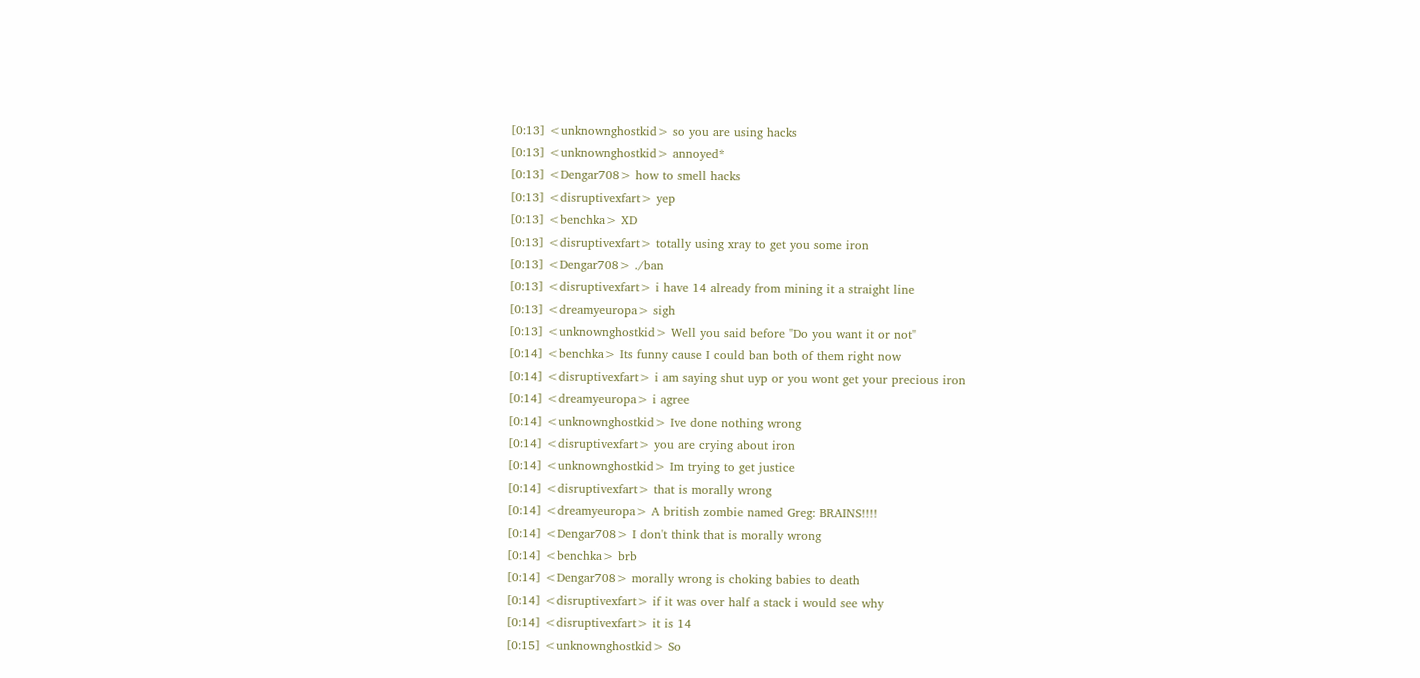[0:13] <unknownghostkid> so you are using hacks
[0:13] <unknownghostkid> annoyed*
[0:13] <Dengar708> how to smell hacks
[0:13] <disruptivexfart> yep
[0:13] <benchka> XD
[0:13] <disruptivexfart> totally using xray to get you some iron
[0:13] <Dengar708> ./ban
[0:13] <disruptivexfart> i have 14 already from mining it a straight line
[0:13] <dreamyeuropa> sigh
[0:13] <unknownghostkid> Well you said before "Do you want it or not"
[0:14] <benchka> Its funny cause I could ban both of them right now
[0:14] <disruptivexfart> i am saying shut uyp or you wont get your precious iron
[0:14] <dreamyeuropa> i agree
[0:14] <unknownghostkid> Ive done nothing wrong
[0:14] <disruptivexfart> you are crying about iron
[0:14] <unknownghostkid> Im trying to get justice
[0:14] <disruptivexfart> that is morally wrong
[0:14] <dreamyeuropa> A british zombie named Greg: BRAINS!!!!
[0:14] <Dengar708> I don't think that is morally wrong
[0:14] <benchka> brb
[0:14] <Dengar708> morally wrong is choking babies to death
[0:14] <disruptivexfart> if it was over half a stack i would see why
[0:14] <disruptivexfart> it is 14
[0:15] <unknownghostkid> So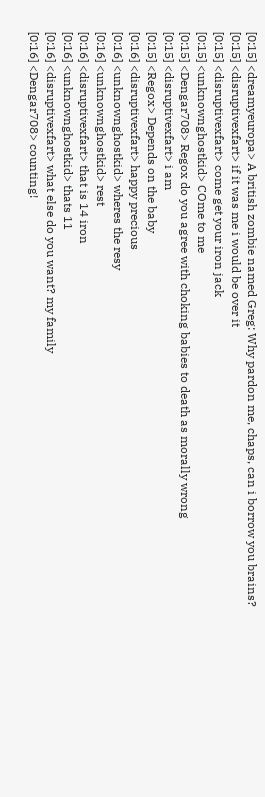[0:15] <dreamyeuropa> A british zombie named Greg: Why pardon me, chaps, can i borrow you brains?
[0:15] <disruptivexfart> if it was me i would be over it
[0:15] <disruptivexfart> come get your iron jack
[0:15] <unknownghostkid> COme to me
[0:15] <Dengar708> Regox do you agree with choking babies to death as morally wrong
[0:15] <disruptivexfart> i am
[0:15] <Regox> Depends on the baby
[0:16] <disruptivexfart> happy precious
[0:16] <unknownghostkid> wheres the resy
[0:16] <unknownghostkid> rest
[0:16] <disruptivexfart> that is 14 iron
[0:16] <unknownghostkid> thats 11
[0:16] <disruptivexfart> what else do you want? my family
[0:16] <Dengar708> counting!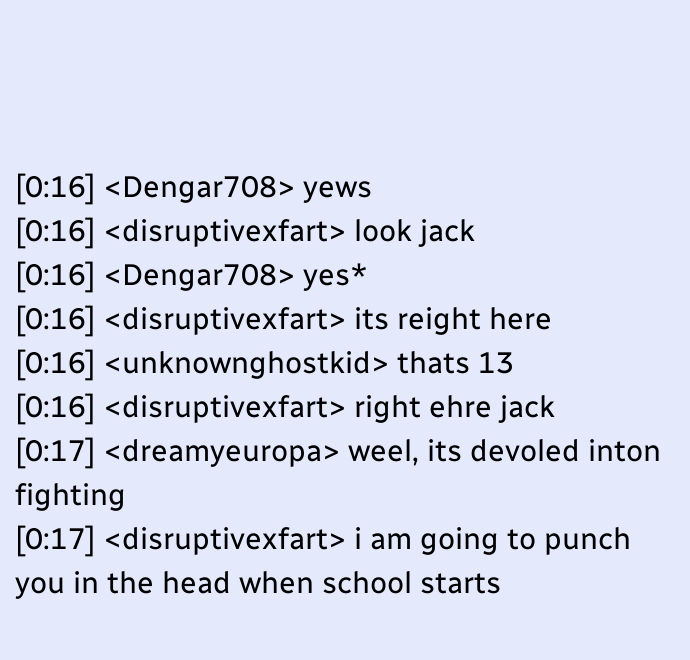[0:16] <Dengar708> yews
[0:16] <disruptivexfart> look jack
[0:16] <Dengar708> yes*
[0:16] <disruptivexfart> its reight here
[0:16] <unknownghostkid> thats 13
[0:16] <disruptivexfart> right ehre jack
[0:17] <dreamyeuropa> weel, its devoled inton fighting
[0:17] <disruptivexfart> i am going to punch you in the head when school starts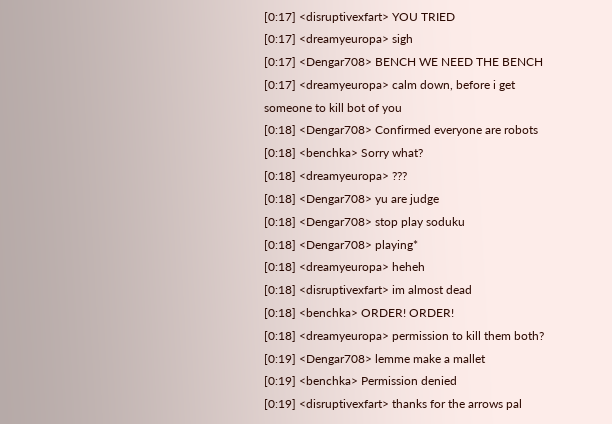[0:17] <disruptivexfart> YOU TRIED
[0:17] <dreamyeuropa> sigh
[0:17] <Dengar708> BENCH WE NEED THE BENCH
[0:17] <dreamyeuropa> calm down, before i get someone to kill bot of you
[0:18] <Dengar708> Confirmed everyone are robots
[0:18] <benchka> Sorry what?
[0:18] <dreamyeuropa> ???
[0:18] <Dengar708> yu are judge
[0:18] <Dengar708> stop play soduku
[0:18] <Dengar708> playing*
[0:18] <dreamyeuropa> heheh
[0:18] <disruptivexfart> im almost dead
[0:18] <benchka> ORDER! ORDER!
[0:18] <dreamyeuropa> permission to kill them both?
[0:19] <Dengar708> lemme make a mallet
[0:19] <benchka> Permission denied
[0:19] <disruptivexfart> thanks for the arrows pal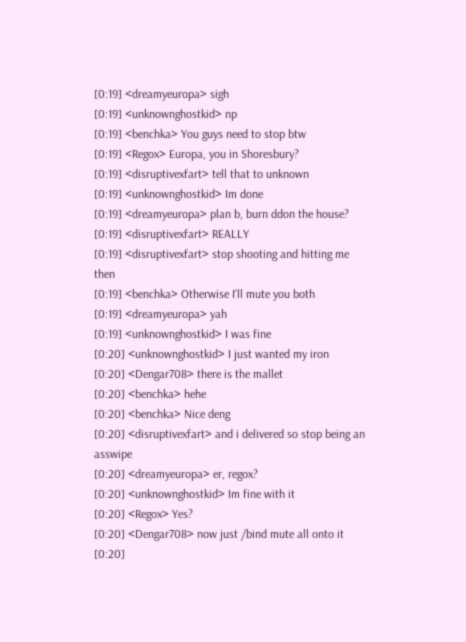[0:19] <dreamyeuropa> sigh
[0:19] <unknownghostkid> np
[0:19] <benchka> You guys need to stop btw
[0:19] <Regox> Europa, you in Shoresbury?
[0:19] <disruptivexfart> tell that to unknown
[0:19] <unknownghostkid> Im done
[0:19] <dreamyeuropa> plan b, burn ddon the house?
[0:19] <disruptivexfart> REALLY
[0:19] <disruptivexfart> stop shooting and hitting me then
[0:19] <benchka> Otherwise I'll mute you both
[0:19] <dreamyeuropa> yah
[0:19] <unknownghostkid> I was fine
[0:20] <unknownghostkid> I just wanted my iron
[0:20] <Dengar708> there is the mallet
[0:20] <benchka> hehe
[0:20] <benchka> Nice deng
[0:20] <disruptivexfart> and i delivered so stop being an asswipe
[0:20] <dreamyeuropa> er, regox?
[0:20] <unknownghostkid> Im fine with it
[0:20] <Regox> Yes?
[0:20] <Dengar708> now just /bind mute all onto it
[0:20]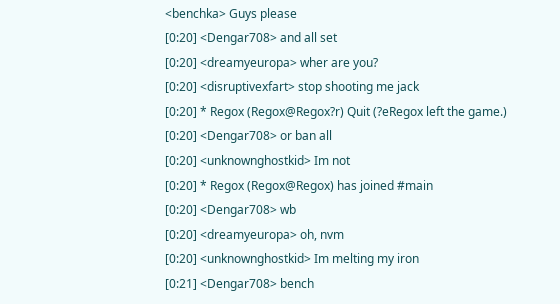<benchka> Guys please
[0:20] <Dengar708> and all set
[0:20] <dreamyeuropa> wher are you?
[0:20] <disruptivexfart> stop shooting me jack
[0:20] * Regox (Regox@Regox?r) Quit (?eRegox left the game.)
[0:20] <Dengar708> or ban all
[0:20] <unknownghostkid> Im not
[0:20] * Regox (Regox@Regox) has joined #main
[0:20] <Dengar708> wb
[0:20] <dreamyeuropa> oh, nvm
[0:20] <unknownghostkid> Im melting my iron
[0:21] <Dengar708> bench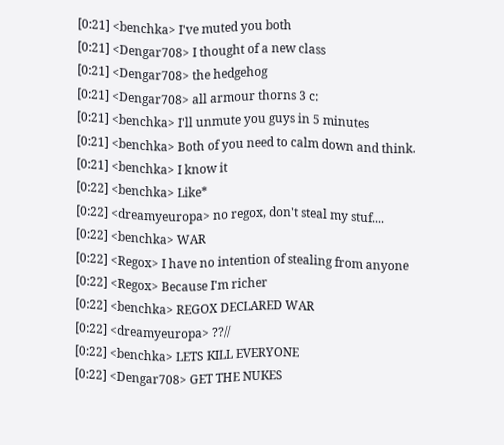[0:21] <benchka> I've muted you both
[0:21] <Dengar708> I thought of a new class
[0:21] <Dengar708> the hedgehog
[0:21] <Dengar708> all armour thorns 3 c:
[0:21] <benchka> I'll unmute you guys in 5 minutes
[0:21] <benchka> Both of you need to calm down and think.
[0:21] <benchka> I know it
[0:22] <benchka> Like*
[0:22] <dreamyeuropa> no regox, don't steal my stuf....
[0:22] <benchka> WAR
[0:22] <Regox> I have no intention of stealing from anyone
[0:22] <Regox> Because I'm richer
[0:22] <benchka> REGOX DECLARED WAR
[0:22] <dreamyeuropa> ??//
[0:22] <benchka> LETS KILL EVERYONE
[0:22] <Dengar708> GET THE NUKES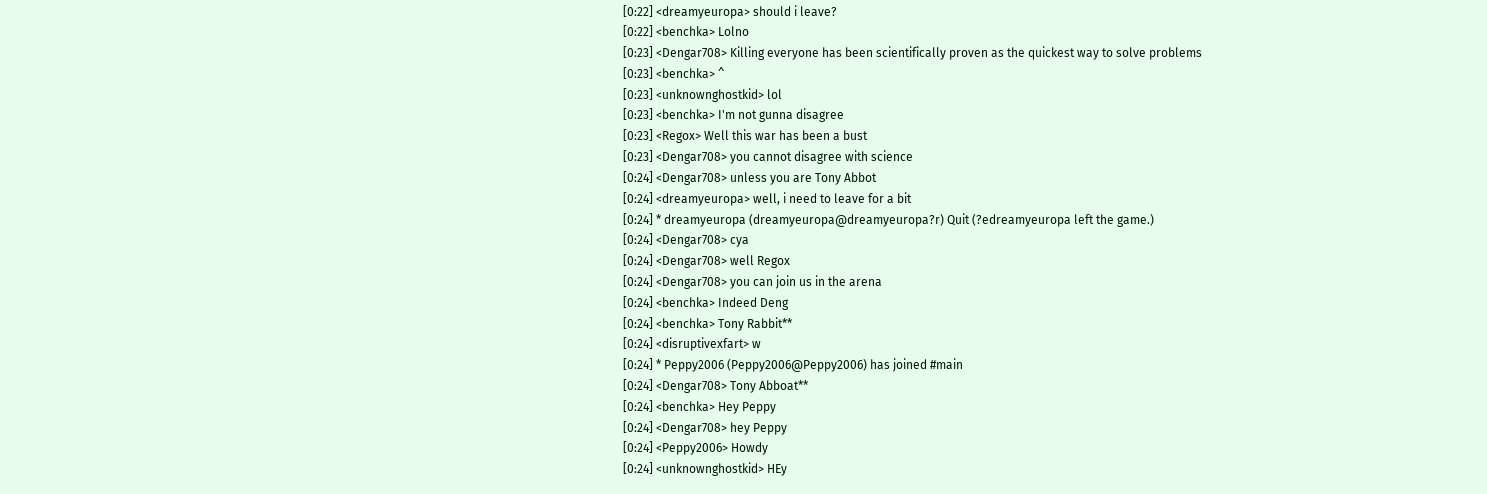[0:22] <dreamyeuropa> should i leave?
[0:22] <benchka> Lolno
[0:23] <Dengar708> Killing everyone has been scientifically proven as the quickest way to solve problems
[0:23] <benchka> ^
[0:23] <unknownghostkid> lol
[0:23] <benchka> I'm not gunna disagree
[0:23] <Regox> Well this war has been a bust
[0:23] <Dengar708> you cannot disagree with science
[0:24] <Dengar708> unless you are Tony Abbot
[0:24] <dreamyeuropa> well, i need to leave for a bit
[0:24] * dreamyeuropa (dreamyeuropa@dreamyeuropa?r) Quit (?edreamyeuropa left the game.)
[0:24] <Dengar708> cya
[0:24] <Dengar708> well Regox
[0:24] <Dengar708> you can join us in the arena
[0:24] <benchka> Indeed Deng
[0:24] <benchka> Tony Rabbit**
[0:24] <disruptivexfart> w
[0:24] * Peppy2006 (Peppy2006@Peppy2006) has joined #main
[0:24] <Dengar708> Tony Abboat**
[0:24] <benchka> Hey Peppy
[0:24] <Dengar708> hey Peppy
[0:24] <Peppy2006> Howdy
[0:24] <unknownghostkid> HEy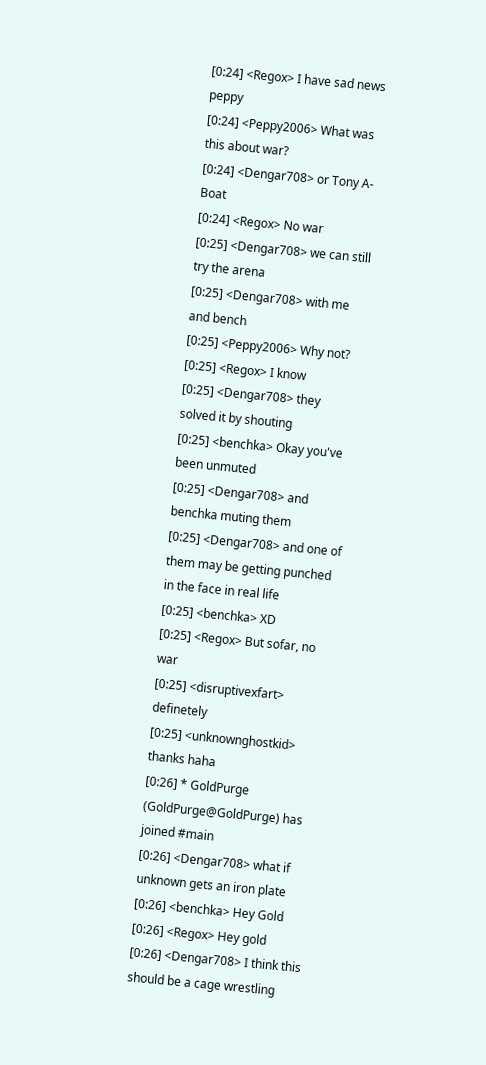[0:24] <Regox> I have sad news peppy
[0:24] <Peppy2006> What was this about war?
[0:24] <Dengar708> or Tony A-Boat
[0:24] <Regox> No war
[0:25] <Dengar708> we can still try the arena
[0:25] <Dengar708> with me and bench
[0:25] <Peppy2006> Why not?
[0:25] <Regox> I know
[0:25] <Dengar708> they solved it by shouting
[0:25] <benchka> Okay you've been unmuted
[0:25] <Dengar708> and benchka muting them
[0:25] <Dengar708> and one of them may be getting punched in the face in real life
[0:25] <benchka> XD
[0:25] <Regox> But sofar, no war
[0:25] <disruptivexfart> definetely
[0:25] <unknownghostkid> thanks haha
[0:26] * GoldPurge (GoldPurge@GoldPurge) has joined #main
[0:26] <Dengar708> what if unknown gets an iron plate
[0:26] <benchka> Hey Gold
[0:26] <Regox> Hey gold
[0:26] <Dengar708> I think this should be a cage wrestling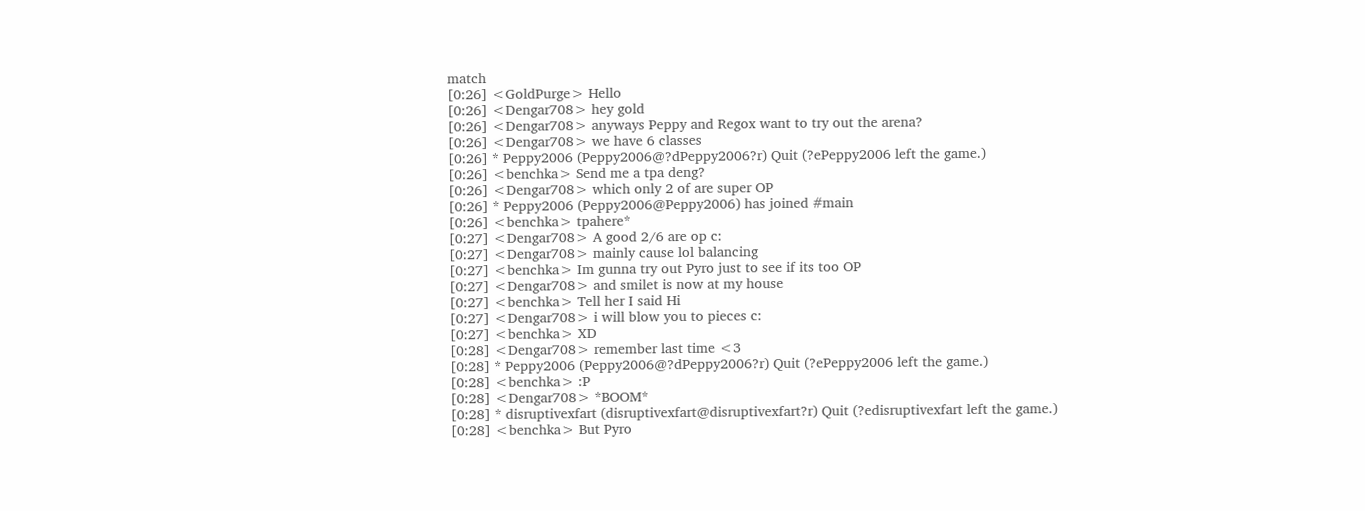match
[0:26] <GoldPurge> Hello
[0:26] <Dengar708> hey gold
[0:26] <Dengar708> anyways Peppy and Regox want to try out the arena?
[0:26] <Dengar708> we have 6 classes
[0:26] * Peppy2006 (Peppy2006@?dPeppy2006?r) Quit (?ePeppy2006 left the game.)
[0:26] <benchka> Send me a tpa deng?
[0:26] <Dengar708> which only 2 of are super OP
[0:26] * Peppy2006 (Peppy2006@Peppy2006) has joined #main
[0:26] <benchka> tpahere*
[0:27] <Dengar708> A good 2/6 are op c:
[0:27] <Dengar708> mainly cause lol balancing
[0:27] <benchka> Im gunna try out Pyro just to see if its too OP
[0:27] <Dengar708> and smilet is now at my house
[0:27] <benchka> Tell her I said Hi
[0:27] <Dengar708> i will blow you to pieces c:
[0:27] <benchka> XD
[0:28] <Dengar708> remember last time <3
[0:28] * Peppy2006 (Peppy2006@?dPeppy2006?r) Quit (?ePeppy2006 left the game.)
[0:28] <benchka> :P
[0:28] <Dengar708> *BOOM*
[0:28] * disruptivexfart (disruptivexfart@disruptivexfart?r) Quit (?edisruptivexfart left the game.)
[0:28] <benchka> But Pyro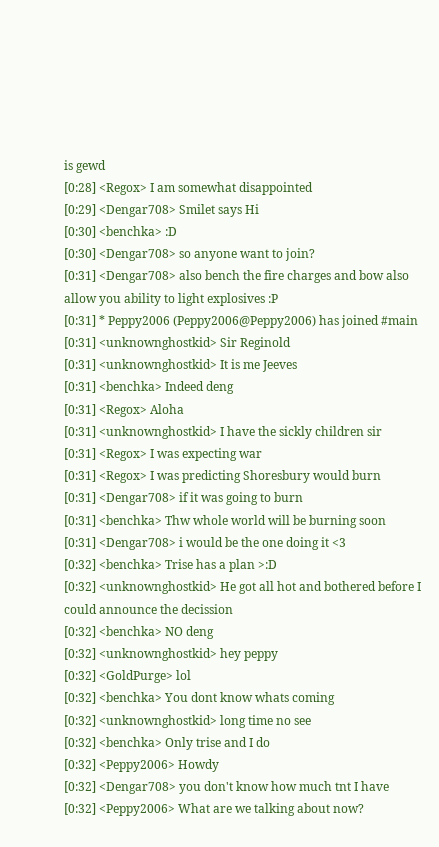is gewd
[0:28] <Regox> I am somewhat disappointed
[0:29] <Dengar708> Smilet says Hi
[0:30] <benchka> :D
[0:30] <Dengar708> so anyone want to join?
[0:31] <Dengar708> also bench the fire charges and bow also allow you ability to light explosives :P
[0:31] * Peppy2006 (Peppy2006@Peppy2006) has joined #main
[0:31] <unknownghostkid> Sir Reginold
[0:31] <unknownghostkid> It is me Jeeves
[0:31] <benchka> Indeed deng
[0:31] <Regox> Aloha
[0:31] <unknownghostkid> I have the sickly children sir
[0:31] <Regox> I was expecting war
[0:31] <Regox> I was predicting Shoresbury would burn
[0:31] <Dengar708> if it was going to burn
[0:31] <benchka> Thw whole world will be burning soon
[0:31] <Dengar708> i would be the one doing it <3
[0:32] <benchka> Trise has a plan >:D
[0:32] <unknownghostkid> He got all hot and bothered before I could announce the decission
[0:32] <benchka> NO deng
[0:32] <unknownghostkid> hey peppy
[0:32] <GoldPurge> lol
[0:32] <benchka> You dont know whats coming
[0:32] <unknownghostkid> long time no see
[0:32] <benchka> Only trise and I do
[0:32] <Peppy2006> Howdy
[0:32] <Dengar708> you don't know how much tnt I have
[0:32] <Peppy2006> What are we talking about now?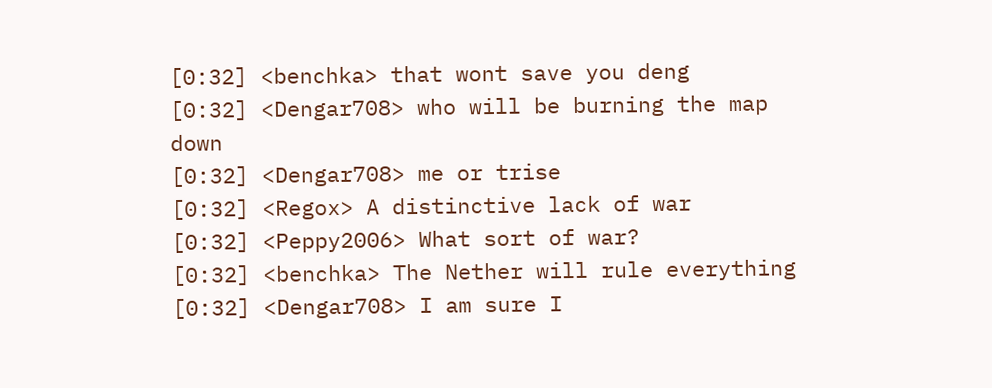[0:32] <benchka> that wont save you deng
[0:32] <Dengar708> who will be burning the map down
[0:32] <Dengar708> me or trise
[0:32] <Regox> A distinctive lack of war
[0:32] <Peppy2006> What sort of war?
[0:32] <benchka> The Nether will rule everything
[0:32] <Dengar708> I am sure I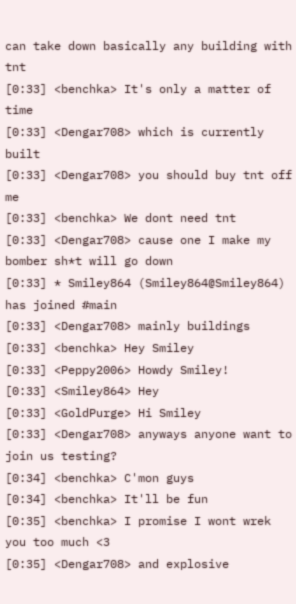can take down basically any building with tnt
[0:33] <benchka> It's only a matter of time
[0:33] <Dengar708> which is currently built
[0:33] <Dengar708> you should buy tnt off me
[0:33] <benchka> We dont need tnt
[0:33] <Dengar708> cause one I make my bomber sh*t will go down
[0:33] * Smiley864 (Smiley864@Smiley864) has joined #main
[0:33] <Dengar708> mainly buildings
[0:33] <benchka> Hey Smiley
[0:33] <Peppy2006> Howdy Smiley!
[0:33] <Smiley864> Hey
[0:33] <GoldPurge> Hi Smiley
[0:33] <Dengar708> anyways anyone want to join us testing?
[0:34] <benchka> C'mon guys
[0:34] <benchka> It'll be fun
[0:35] <benchka> I promise I wont wrek you too much <3
[0:35] <Dengar708> and explosive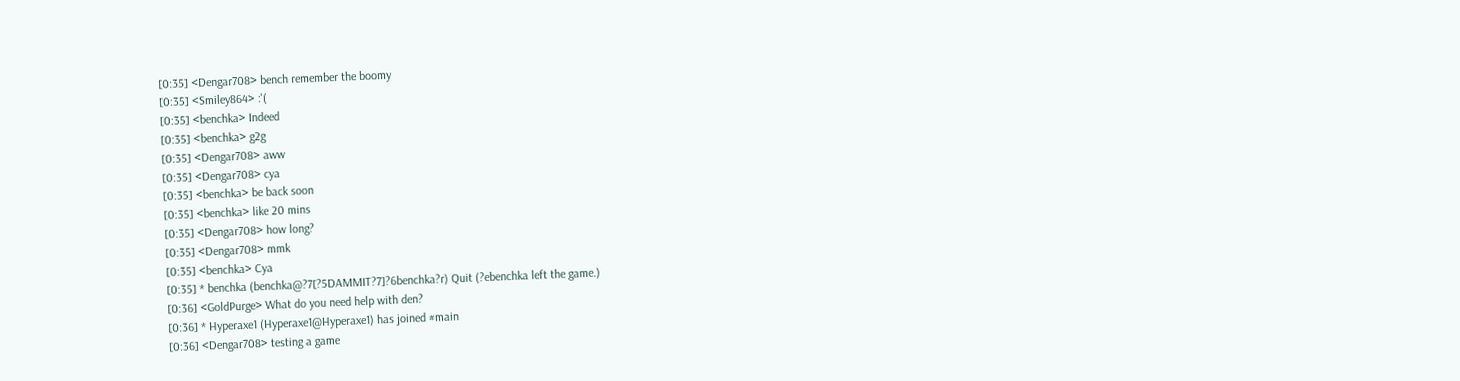[0:35] <Dengar708> bench remember the boomy
[0:35] <Smiley864> :'(
[0:35] <benchka> Indeed
[0:35] <benchka> g2g
[0:35] <Dengar708> aww
[0:35] <Dengar708> cya
[0:35] <benchka> be back soon
[0:35] <benchka> like 20 mins
[0:35] <Dengar708> how long?
[0:35] <Dengar708> mmk
[0:35] <benchka> Cya
[0:35] * benchka (benchka@?7[?5DAMMIT?7]?6benchka?r) Quit (?ebenchka left the game.)
[0:36] <GoldPurge> What do you need help with den?
[0:36] * Hyperaxe1 (Hyperaxe1@Hyperaxe1) has joined #main
[0:36] <Dengar708> testing a game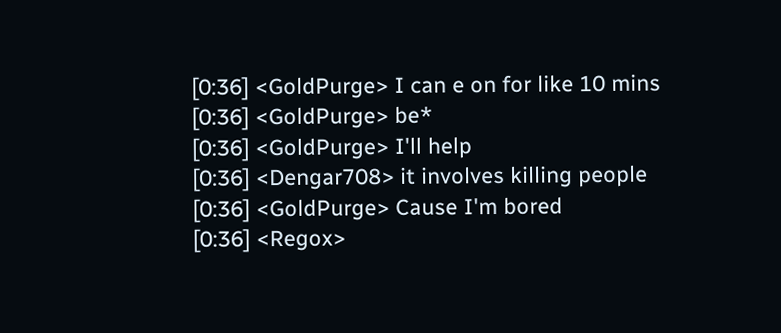[0:36] <GoldPurge> I can e on for like 10 mins
[0:36] <GoldPurge> be*
[0:36] <GoldPurge> I'll help
[0:36] <Dengar708> it involves killing people
[0:36] <GoldPurge> Cause I'm bored
[0:36] <Regox>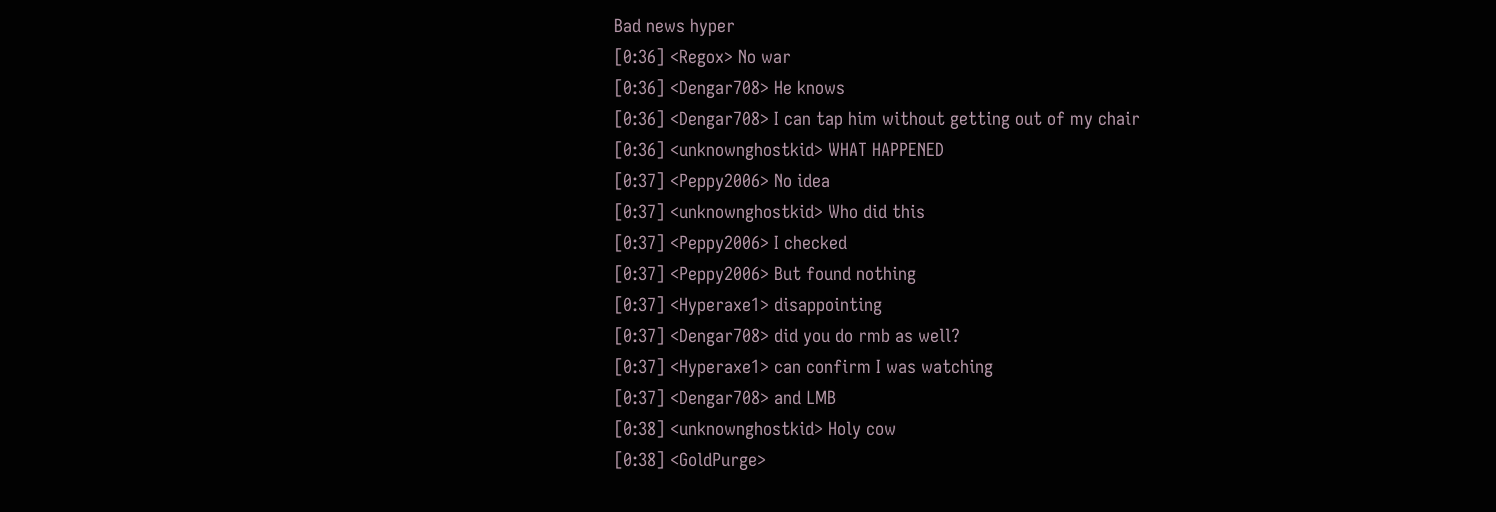Bad news hyper
[0:36] <Regox> No war
[0:36] <Dengar708> He knows
[0:36] <Dengar708> I can tap him without getting out of my chair
[0:36] <unknownghostkid> WHAT HAPPENED
[0:37] <Peppy2006> No idea
[0:37] <unknownghostkid> Who did this
[0:37] <Peppy2006> I checked
[0:37] <Peppy2006> But found nothing
[0:37] <Hyperaxe1> disappointing
[0:37] <Dengar708> did you do rmb as well?
[0:37] <Hyperaxe1> can confirm I was watching
[0:37] <Dengar708> and LMB
[0:38] <unknownghostkid> Holy cow
[0:38] <GoldPurge>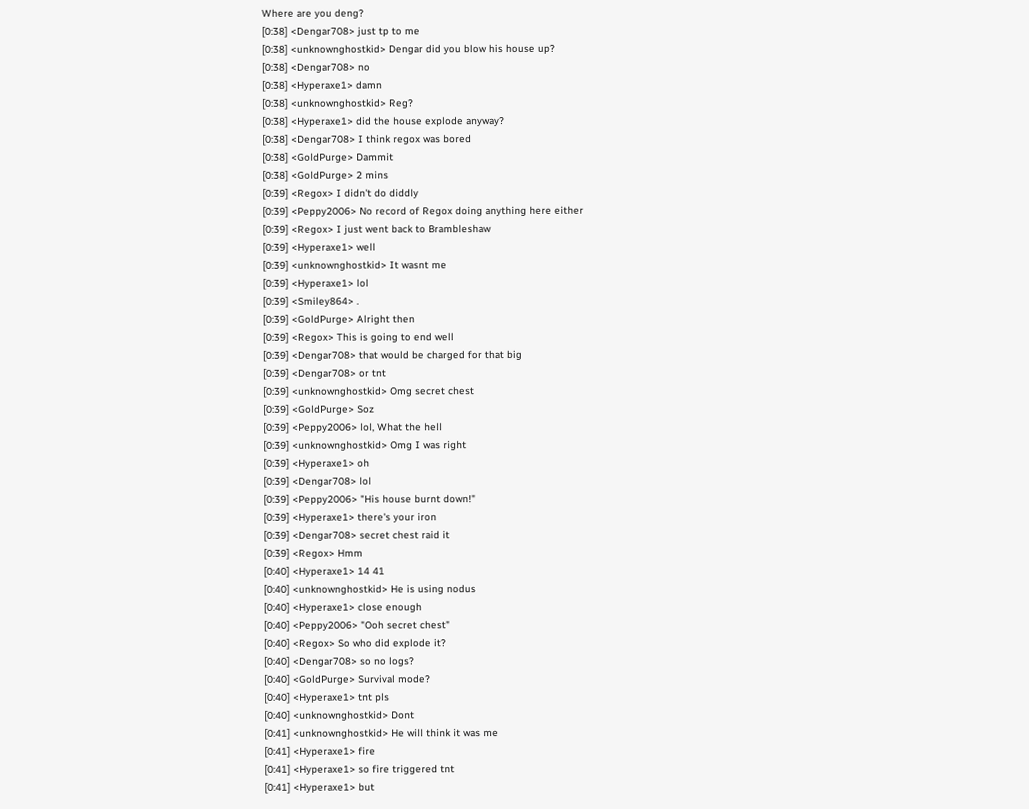Where are you deng?
[0:38] <Dengar708> just tp to me
[0:38] <unknownghostkid> Dengar did you blow his house up?
[0:38] <Dengar708> no
[0:38] <Hyperaxe1> damn
[0:38] <unknownghostkid> Reg?
[0:38] <Hyperaxe1> did the house explode anyway?
[0:38] <Dengar708> I think regox was bored
[0:38] <GoldPurge> Dammit
[0:38] <GoldPurge> 2 mins
[0:39] <Regox> I didn't do diddly
[0:39] <Peppy2006> No record of Regox doing anything here either
[0:39] <Regox> I just went back to Brambleshaw
[0:39] <Hyperaxe1> well
[0:39] <unknownghostkid> It wasnt me
[0:39] <Hyperaxe1> lol
[0:39] <Smiley864> .
[0:39] <GoldPurge> Alright then
[0:39] <Regox> This is going to end well
[0:39] <Dengar708> that would be charged for that big
[0:39] <Dengar708> or tnt
[0:39] <unknownghostkid> Omg secret chest
[0:39] <GoldPurge> Soz
[0:39] <Peppy2006> lol, What the hell
[0:39] <unknownghostkid> Omg I was right
[0:39] <Hyperaxe1> oh
[0:39] <Dengar708> lol
[0:39] <Peppy2006> "His house burnt down!"
[0:39] <Hyperaxe1> there's your iron
[0:39] <Dengar708> secret chest raid it
[0:39] <Regox> Hmm
[0:40] <Hyperaxe1> 14 41
[0:40] <unknownghostkid> He is using nodus
[0:40] <Hyperaxe1> close enough
[0:40] <Peppy2006> "Ooh secret chest"
[0:40] <Regox> So who did explode it?
[0:40] <Dengar708> so no logs?
[0:40] <GoldPurge> Survival mode?
[0:40] <Hyperaxe1> tnt pls
[0:40] <unknownghostkid> Dont
[0:41] <unknownghostkid> He will think it was me
[0:41] <Hyperaxe1> fire
[0:41] <Hyperaxe1> so fire triggered tnt
[0:41] <Hyperaxe1> but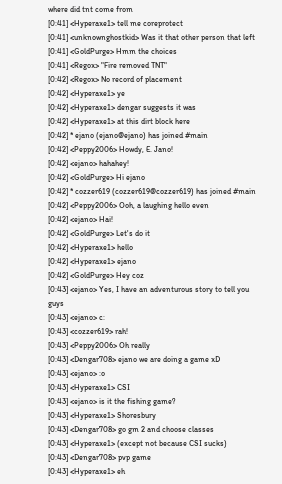where did tnt come from
[0:41] <Hyperaxe1> tell me coreprotect
[0:41] <unknownghostkid> Was it that other person that left
[0:41] <GoldPurge> Hmm the choices
[0:41] <Regox> "Fire removed TNT"
[0:42] <Regox> No record of placement
[0:42] <Hyperaxe1> ye
[0:42] <Hyperaxe1> dengar suggests it was
[0:42] <Hyperaxe1> at this dirt block here
[0:42] * ejano (ejano@ejano) has joined #main
[0:42] <Peppy2006> Howdy, E. Jano!
[0:42] <ejano> hahahey!
[0:42] <GoldPurge> Hi ejano
[0:42] * cozzer619 (cozzer619@cozzer619) has joined #main
[0:42] <Peppy2006> Ooh, a laughing hello even
[0:42] <ejano> Hai!
[0:42] <GoldPurge> Let's do it
[0:42] <Hyperaxe1> hello
[0:42] <Hyperaxe1> ejano
[0:42] <GoldPurge> Hey coz
[0:43] <ejano> Yes, I have an adventurous story to tell you guys
[0:43] <ejano> c:
[0:43] <cozzer619> rah!
[0:43] <Peppy2006> Oh really
[0:43] <Dengar708> ejano we are doing a game xD
[0:43] <ejano> :o
[0:43] <Hyperaxe1> CSI
[0:43] <ejano> is it the fishing game?
[0:43] <Hyperaxe1> Shoresbury
[0:43] <Dengar708> go gm 2 and choose classes
[0:43] <Hyperaxe1> (except not because CSI sucks)
[0:43] <Dengar708> pvp game
[0:43] <Hyperaxe1> eh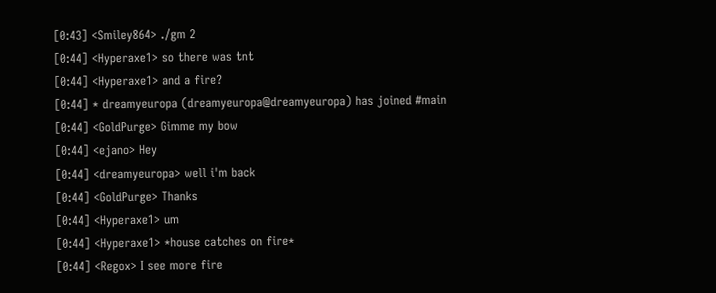[0:43] <Smiley864> ./gm 2
[0:44] <Hyperaxe1> so there was tnt
[0:44] <Hyperaxe1> and a fire?
[0:44] * dreamyeuropa (dreamyeuropa@dreamyeuropa) has joined #main
[0:44] <GoldPurge> Gimme my bow
[0:44] <ejano> Hey
[0:44] <dreamyeuropa> well i'm back
[0:44] <GoldPurge> Thanks
[0:44] <Hyperaxe1> um
[0:44] <Hyperaxe1> *house catches on fire*
[0:44] <Regox> I see more fire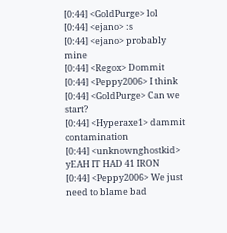[0:44] <GoldPurge> lol
[0:44] <ejano> :s
[0:44] <ejano> probably mine
[0:44] <Regox> Dommit
[0:44] <Peppy2006> I think
[0:44] <GoldPurge> Can we start?
[0:44] <Hyperaxe1> dammit contamination
[0:44] <unknownghostkid> yEAH IT HAD 41 IRON
[0:44] <Peppy2006> We just need to blame bad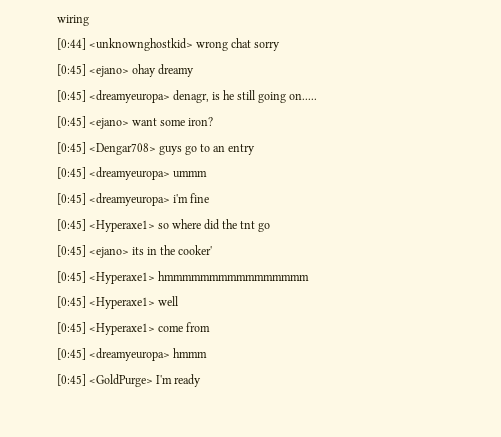wiring
[0:44] <unknownghostkid> wrong chat sorry
[0:45] <ejano> ohay dreamy
[0:45] <dreamyeuropa> denagr, is he still going on.....
[0:45] <ejano> want some iron?
[0:45] <Dengar708> guys go to an entry
[0:45] <dreamyeuropa> ummm
[0:45] <dreamyeuropa> i'm fine
[0:45] <Hyperaxe1> so where did the tnt go
[0:45] <ejano> its in the cooker'
[0:45] <Hyperaxe1> hmmmmmmmmmmmmmmmm
[0:45] <Hyperaxe1> well
[0:45] <Hyperaxe1> come from
[0:45] <dreamyeuropa> hmmm
[0:45] <GoldPurge> I'm ready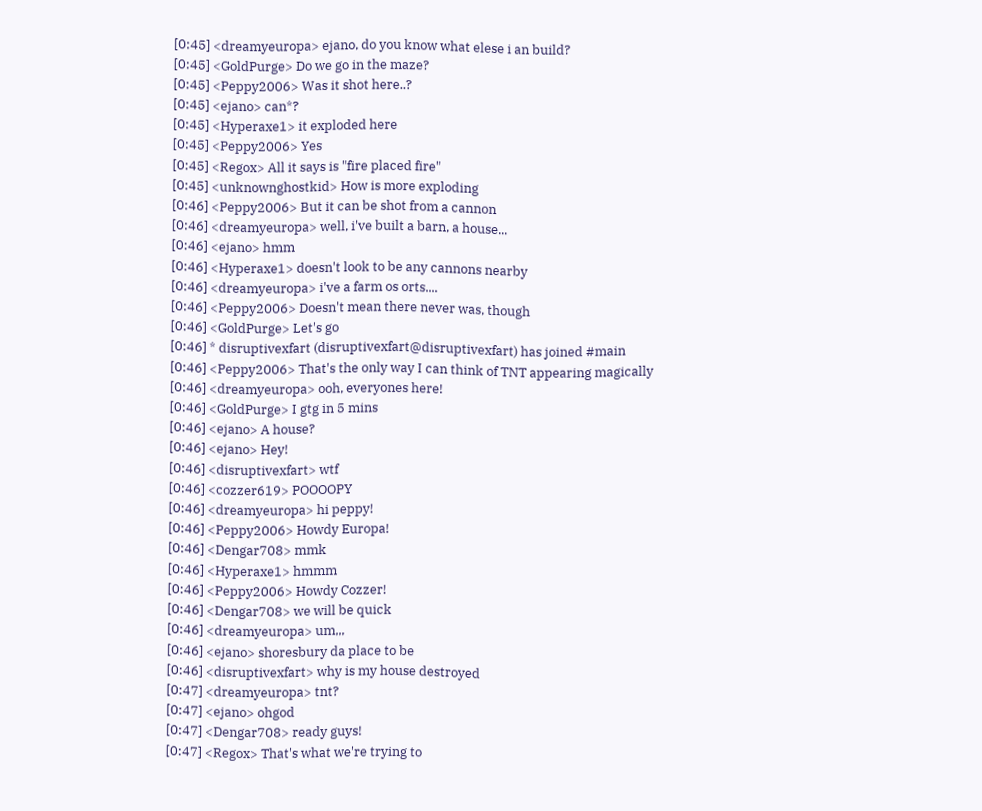[0:45] <dreamyeuropa> ejano, do you know what elese i an build?
[0:45] <GoldPurge> Do we go in the maze?
[0:45] <Peppy2006> Was it shot here..?
[0:45] <ejano> can*?
[0:45] <Hyperaxe1> it exploded here
[0:45] <Peppy2006> Yes
[0:45] <Regox> All it says is "fire placed fire"
[0:45] <unknownghostkid> How is more exploding
[0:46] <Peppy2006> But it can be shot from a cannon
[0:46] <dreamyeuropa> well, i've built a barn, a house...
[0:46] <ejano> hmm
[0:46] <Hyperaxe1> doesn't look to be any cannons nearby
[0:46] <dreamyeuropa> i've a farm os orts....
[0:46] <Peppy2006> Doesn't mean there never was, though
[0:46] <GoldPurge> Let's go
[0:46] * disruptivexfart (disruptivexfart@disruptivexfart) has joined #main
[0:46] <Peppy2006> That's the only way I can think of TNT appearing magically
[0:46] <dreamyeuropa> ooh, everyones here!
[0:46] <GoldPurge> I gtg in 5 mins
[0:46] <ejano> A house?
[0:46] <ejano> Hey!
[0:46] <disruptivexfart> wtf
[0:46] <cozzer619> POOOOPY
[0:46] <dreamyeuropa> hi peppy!
[0:46] <Peppy2006> Howdy Europa!
[0:46] <Dengar708> mmk
[0:46] <Hyperaxe1> hmmm
[0:46] <Peppy2006> Howdy Cozzer!
[0:46] <Dengar708> we will be quick
[0:46] <dreamyeuropa> um,,,
[0:46] <ejano> shoresbury da place to be
[0:46] <disruptivexfart> why is my house destroyed
[0:47] <dreamyeuropa> tnt?
[0:47] <ejano> ohgod
[0:47] <Dengar708> ready guys!
[0:47] <Regox> That's what we're trying to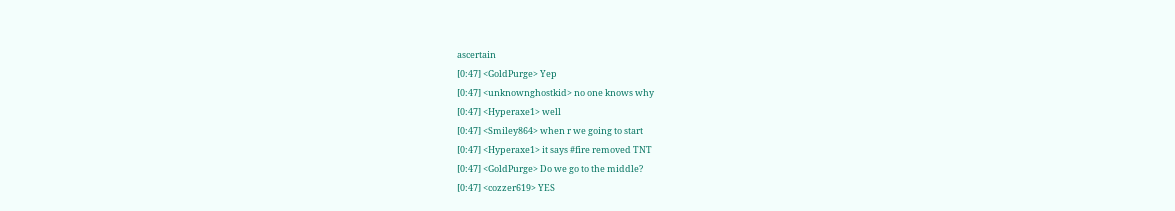ascertain
[0:47] <GoldPurge> Yep
[0:47] <unknownghostkid> no one knows why
[0:47] <Hyperaxe1> well
[0:47] <Smiley864> when r we going to start
[0:47] <Hyperaxe1> it says #fire removed TNT
[0:47] <GoldPurge> Do we go to the middle?
[0:47] <cozzer619> YES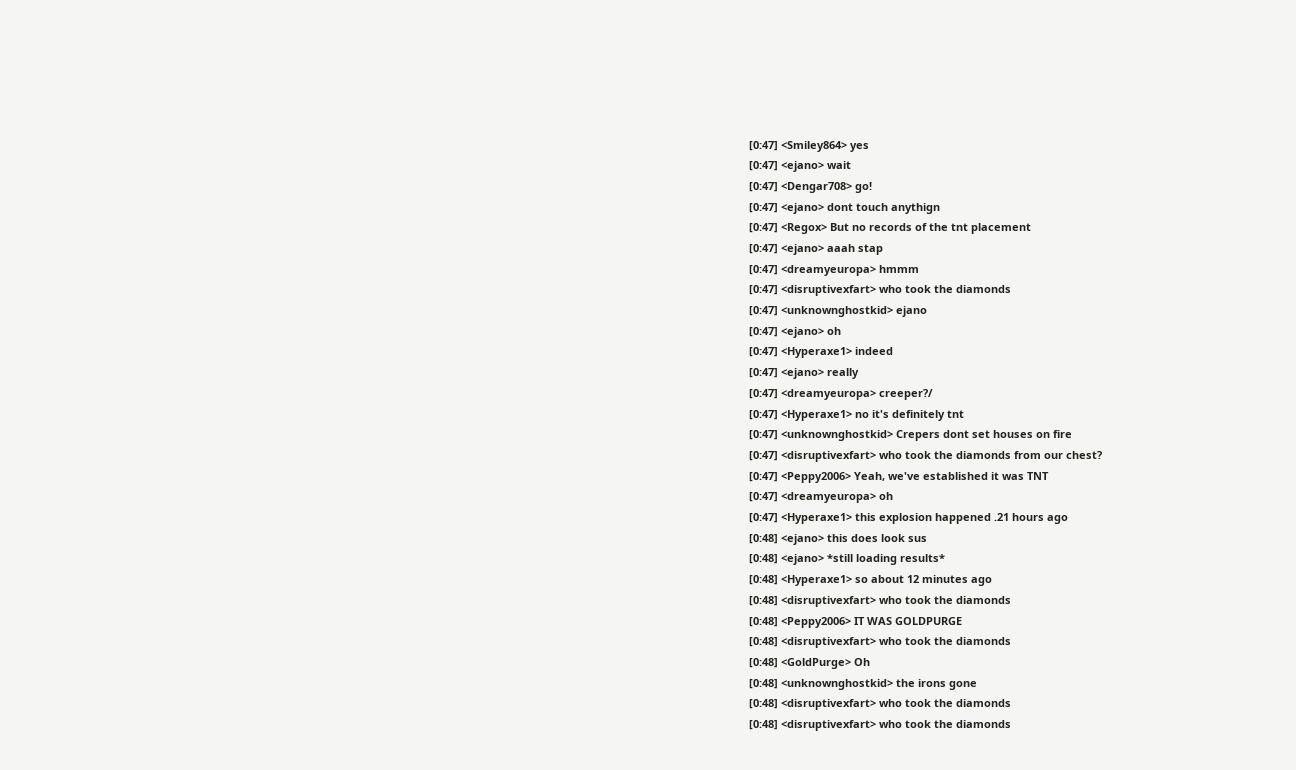[0:47] <Smiley864> yes
[0:47] <ejano> wait
[0:47] <Dengar708> go!
[0:47] <ejano> dont touch anythign
[0:47] <Regox> But no records of the tnt placement
[0:47] <ejano> aaah stap
[0:47] <dreamyeuropa> hmmm
[0:47] <disruptivexfart> who took the diamonds
[0:47] <unknownghostkid> ejano
[0:47] <ejano> oh
[0:47] <Hyperaxe1> indeed
[0:47] <ejano> really
[0:47] <dreamyeuropa> creeper?/
[0:47] <Hyperaxe1> no it's definitely tnt
[0:47] <unknownghostkid> Crepers dont set houses on fire
[0:47] <disruptivexfart> who took the diamonds from our chest?
[0:47] <Peppy2006> Yeah, we've established it was TNT
[0:47] <dreamyeuropa> oh
[0:47] <Hyperaxe1> this explosion happened .21 hours ago
[0:48] <ejano> this does look sus
[0:48] <ejano> *still loading results*
[0:48] <Hyperaxe1> so about 12 minutes ago
[0:48] <disruptivexfart> who took the diamonds
[0:48] <Peppy2006> IT WAS GOLDPURGE
[0:48] <disruptivexfart> who took the diamonds
[0:48] <GoldPurge> Oh
[0:48] <unknownghostkid> the irons gone
[0:48] <disruptivexfart> who took the diamonds
[0:48] <disruptivexfart> who took the diamonds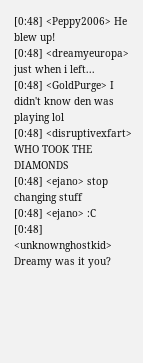[0:48] <Peppy2006> He blew up!
[0:48] <dreamyeuropa> just when i left...
[0:48] <GoldPurge> I didn't know den was playing lol
[0:48] <disruptivexfart> WHO TOOK THE DIAMONDS
[0:48] <ejano> stop changing stuff
[0:48] <ejano> :C
[0:48] <unknownghostkid> Dreamy was it you?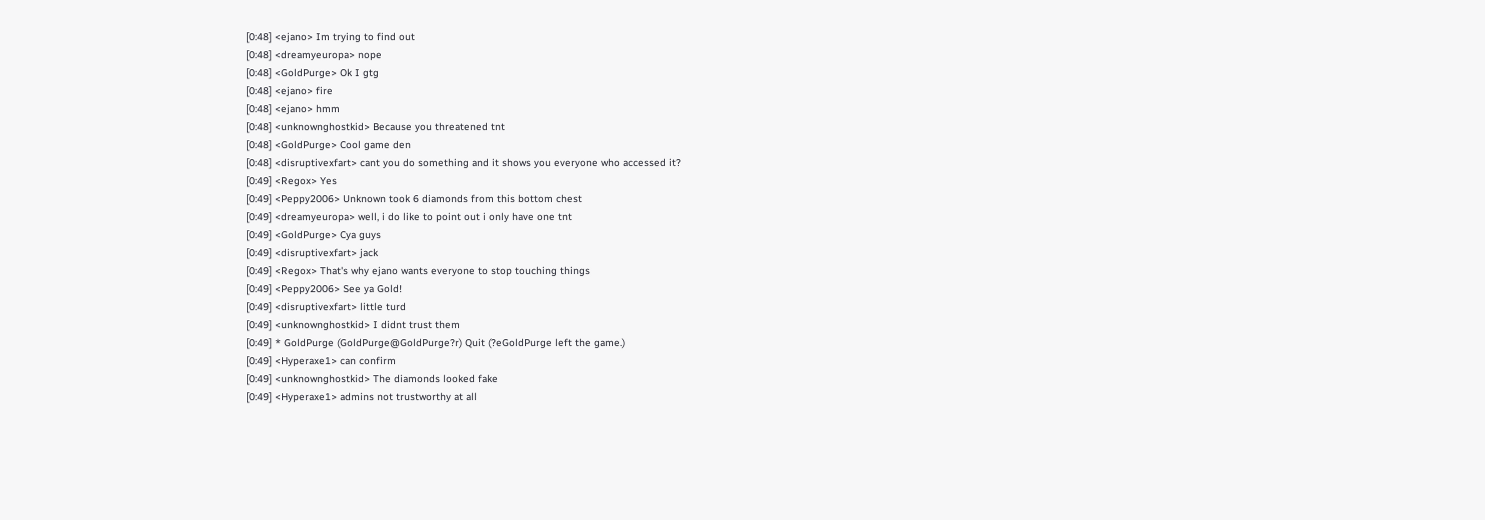[0:48] <ejano> Im trying to find out
[0:48] <dreamyeuropa> nope
[0:48] <GoldPurge> Ok I gtg
[0:48] <ejano> fire
[0:48] <ejano> hmm
[0:48] <unknownghostkid> Because you threatened tnt
[0:48] <GoldPurge> Cool game den
[0:48] <disruptivexfart> cant you do something and it shows you everyone who accessed it?
[0:49] <Regox> Yes
[0:49] <Peppy2006> Unknown took 6 diamonds from this bottom chest
[0:49] <dreamyeuropa> well, i do like to point out i only have one tnt
[0:49] <GoldPurge> Cya guys
[0:49] <disruptivexfart> jack
[0:49] <Regox> That's why ejano wants everyone to stop touching things
[0:49] <Peppy2006> See ya Gold!
[0:49] <disruptivexfart> little turd
[0:49] <unknownghostkid> I didnt trust them
[0:49] * GoldPurge (GoldPurge@GoldPurge?r) Quit (?eGoldPurge left the game.)
[0:49] <Hyperaxe1> can confirm
[0:49] <unknownghostkid> The diamonds looked fake
[0:49] <Hyperaxe1> admins not trustworthy at all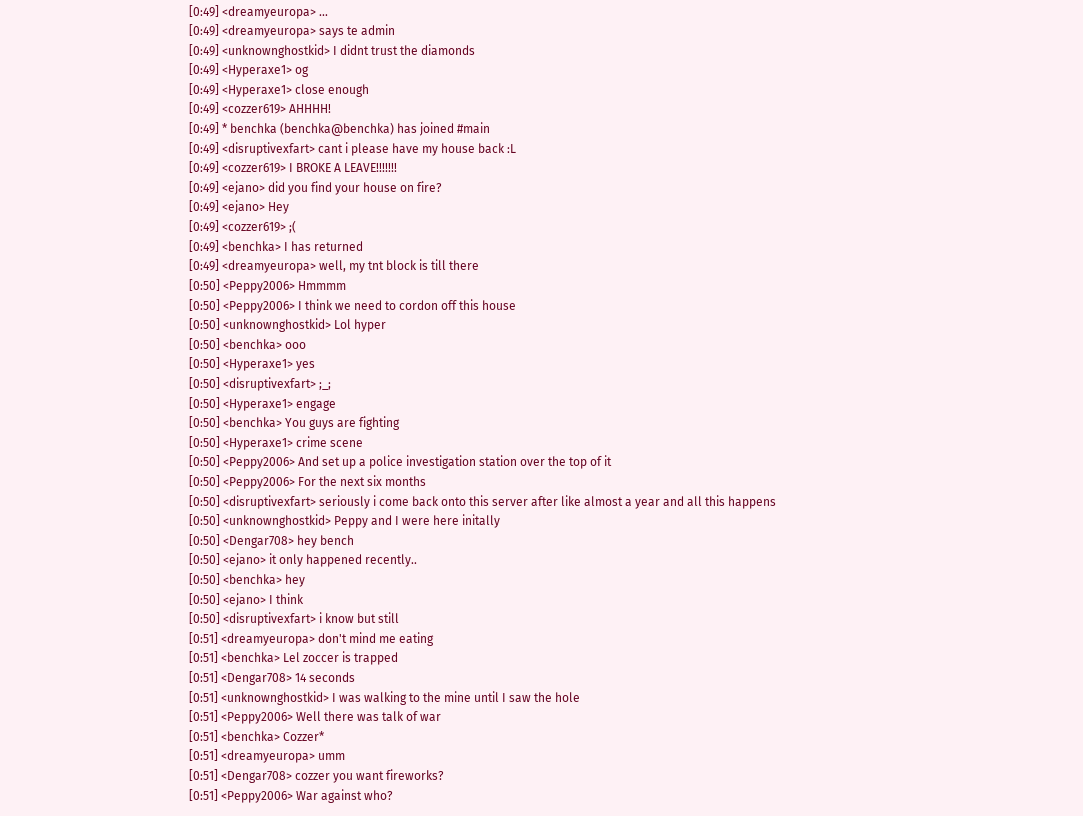[0:49] <dreamyeuropa> ...
[0:49] <dreamyeuropa> says te admin
[0:49] <unknownghostkid> I didnt trust the diamonds
[0:49] <Hyperaxe1> og
[0:49] <Hyperaxe1> close enough
[0:49] <cozzer619> AHHHH!
[0:49] * benchka (benchka@benchka) has joined #main
[0:49] <disruptivexfart> cant i please have my house back :L
[0:49] <cozzer619> I BROKE A LEAVE!!!!!!!
[0:49] <ejano> did you find your house on fire?
[0:49] <ejano> Hey
[0:49] <cozzer619> ;(
[0:49] <benchka> I has returned
[0:49] <dreamyeuropa> well, my tnt block is till there
[0:50] <Peppy2006> Hmmmm
[0:50] <Peppy2006> I think we need to cordon off this house
[0:50] <unknownghostkid> Lol hyper
[0:50] <benchka> ooo
[0:50] <Hyperaxe1> yes
[0:50] <disruptivexfart> ;_;
[0:50] <Hyperaxe1> engage
[0:50] <benchka> You guys are fighting
[0:50] <Hyperaxe1> crime scene
[0:50] <Peppy2006> And set up a police investigation station over the top of it
[0:50] <Peppy2006> For the next six months
[0:50] <disruptivexfart> seriously i come back onto this server after like almost a year and all this happens
[0:50] <unknownghostkid> Peppy and I were here initally
[0:50] <Dengar708> hey bench
[0:50] <ejano> it only happened recently..
[0:50] <benchka> hey
[0:50] <ejano> I think
[0:50] <disruptivexfart> i know but still
[0:51] <dreamyeuropa> don't mind me eating
[0:51] <benchka> Lel zoccer is trapped
[0:51] <Dengar708> 14 seconds
[0:51] <unknownghostkid> I was walking to the mine until I saw the hole
[0:51] <Peppy2006> Well there was talk of war
[0:51] <benchka> Cozzer*
[0:51] <dreamyeuropa> umm
[0:51] <Dengar708> cozzer you want fireworks?
[0:51] <Peppy2006> War against who?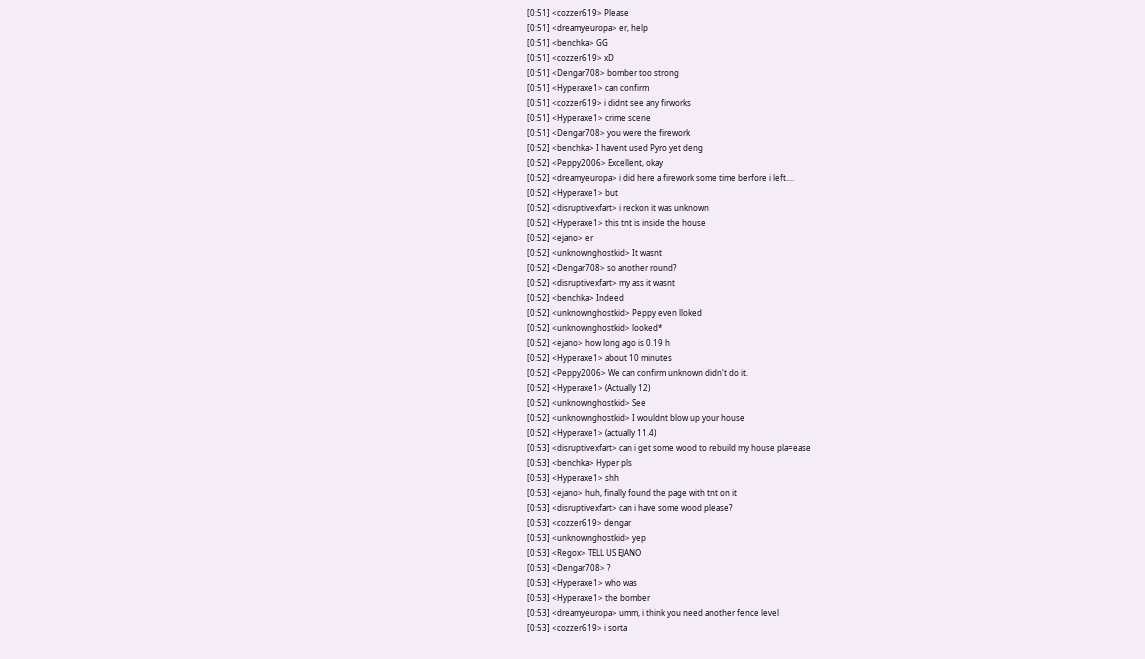[0:51] <cozzer619> Please
[0:51] <dreamyeuropa> er, help
[0:51] <benchka> GG
[0:51] <cozzer619> xD
[0:51] <Dengar708> bomber too strong
[0:51] <Hyperaxe1> can confirm
[0:51] <cozzer619> i didnt see any firworks
[0:51] <Hyperaxe1> crime scene
[0:51] <Dengar708> you were the firework
[0:52] <benchka> I havent used Pyro yet deng
[0:52] <Peppy2006> Excellent, okay
[0:52] <dreamyeuropa> i did here a firework some time berfore i left....
[0:52] <Hyperaxe1> but
[0:52] <disruptivexfart> i reckon it was unknown
[0:52] <Hyperaxe1> this tnt is inside the house
[0:52] <ejano> er
[0:52] <unknownghostkid> It wasnt
[0:52] <Dengar708> so another round?
[0:52] <disruptivexfart> my ass it wasnt
[0:52] <benchka> Indeed
[0:52] <unknownghostkid> Peppy even lloked
[0:52] <unknownghostkid> looked*
[0:52] <ejano> how long ago is 0.19 h
[0:52] <Hyperaxe1> about 10 minutes
[0:52] <Peppy2006> We can confirm unknown didn't do it.
[0:52] <Hyperaxe1> (Actually 12)
[0:52] <unknownghostkid> See
[0:52] <unknownghostkid> I wouldnt blow up your house
[0:52] <Hyperaxe1> (actually 11.4)
[0:53] <disruptivexfart> can i get some wood to rebuild my house pla=ease
[0:53] <benchka> Hyper pls
[0:53] <Hyperaxe1> shh
[0:53] <ejano> huh, finally found the page with tnt on it
[0:53] <disruptivexfart> can i have some wood please?
[0:53] <cozzer619> dengar
[0:53] <unknownghostkid> yep
[0:53] <Regox> TELL US EJANO
[0:53] <Dengar708> ?
[0:53] <Hyperaxe1> who was
[0:53] <Hyperaxe1> the bomber
[0:53] <dreamyeuropa> umm, i think you need another fence level
[0:53] <cozzer619> i sorta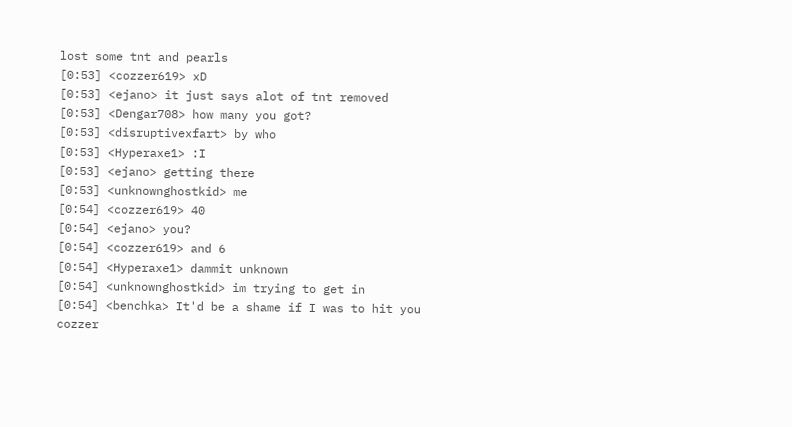lost some tnt and pearls
[0:53] <cozzer619> xD
[0:53] <ejano> it just says alot of tnt removed
[0:53] <Dengar708> how many you got?
[0:53] <disruptivexfart> by who
[0:53] <Hyperaxe1> :I
[0:53] <ejano> getting there
[0:53] <unknownghostkid> me
[0:54] <cozzer619> 40
[0:54] <ejano> you?
[0:54] <cozzer619> and 6
[0:54] <Hyperaxe1> dammit unknown
[0:54] <unknownghostkid> im trying to get in
[0:54] <benchka> It'd be a shame if I was to hit you cozzer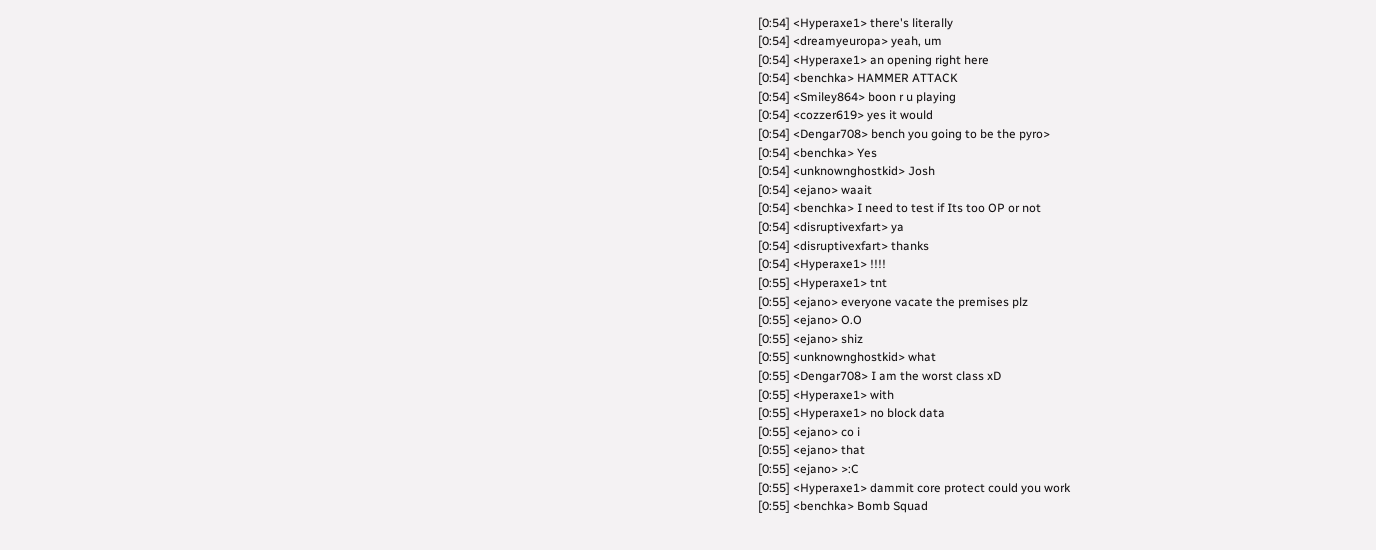[0:54] <Hyperaxe1> there's literally
[0:54] <dreamyeuropa> yeah, um
[0:54] <Hyperaxe1> an opening right here
[0:54] <benchka> HAMMER ATTACK
[0:54] <Smiley864> boon r u playing
[0:54] <cozzer619> yes it would
[0:54] <Dengar708> bench you going to be the pyro>
[0:54] <benchka> Yes
[0:54] <unknownghostkid> Josh
[0:54] <ejano> waait
[0:54] <benchka> I need to test if Its too OP or not
[0:54] <disruptivexfart> ya
[0:54] <disruptivexfart> thanks
[0:54] <Hyperaxe1> !!!!
[0:55] <Hyperaxe1> tnt
[0:55] <ejano> everyone vacate the premises plz
[0:55] <ejano> O.O
[0:55] <ejano> shiz
[0:55] <unknownghostkid> what
[0:55] <Dengar708> I am the worst class xD
[0:55] <Hyperaxe1> with
[0:55] <Hyperaxe1> no block data
[0:55] <ejano> co i
[0:55] <ejano> that
[0:55] <ejano> >:C
[0:55] <Hyperaxe1> dammit core protect could you work
[0:55] <benchka> Bomb Squad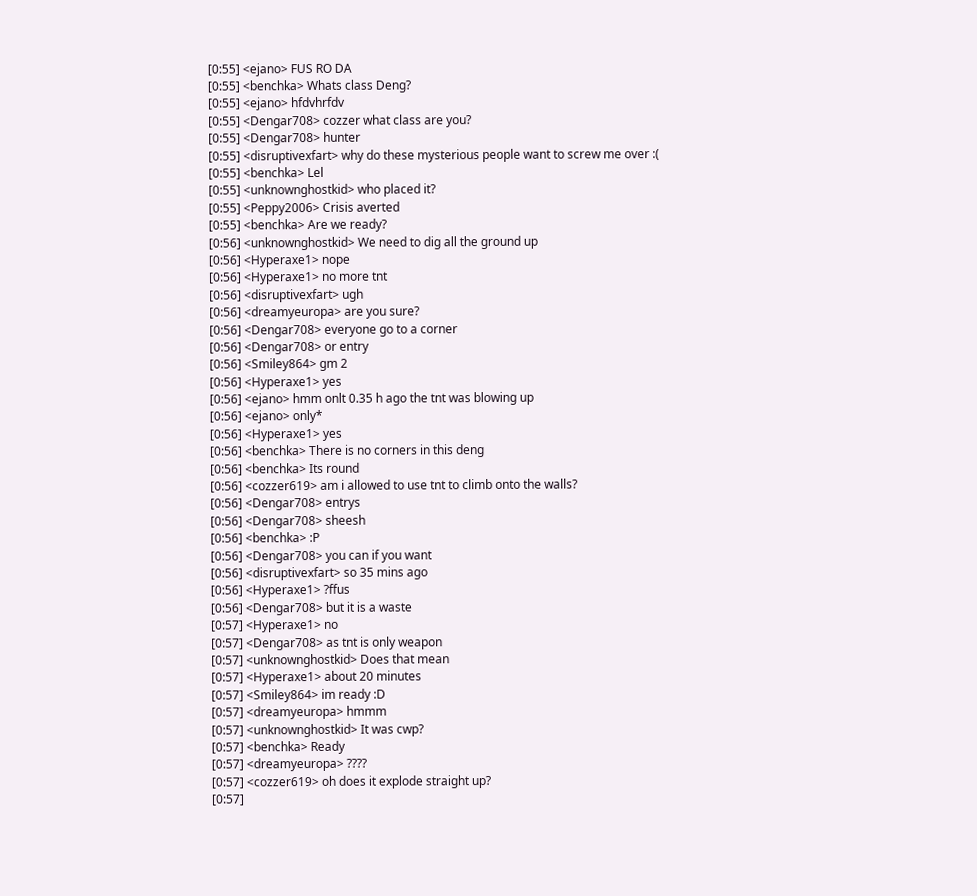[0:55] <ejano> FUS RO DA
[0:55] <benchka> Whats class Deng?
[0:55] <ejano> hfdvhrfdv
[0:55] <Dengar708> cozzer what class are you?
[0:55] <Dengar708> hunter
[0:55] <disruptivexfart> why do these mysterious people want to screw me over :(
[0:55] <benchka> Lel
[0:55] <unknownghostkid> who placed it?
[0:55] <Peppy2006> Crisis averted
[0:55] <benchka> Are we ready?
[0:56] <unknownghostkid> We need to dig all the ground up
[0:56] <Hyperaxe1> nope
[0:56] <Hyperaxe1> no more tnt
[0:56] <disruptivexfart> ugh
[0:56] <dreamyeuropa> are you sure?
[0:56] <Dengar708> everyone go to a corner
[0:56] <Dengar708> or entry
[0:56] <Smiley864> gm 2
[0:56] <Hyperaxe1> yes
[0:56] <ejano> hmm onlt 0.35 h ago the tnt was blowing up
[0:56] <ejano> only*
[0:56] <Hyperaxe1> yes
[0:56] <benchka> There is no corners in this deng
[0:56] <benchka> Its round
[0:56] <cozzer619> am i allowed to use tnt to climb onto the walls?
[0:56] <Dengar708> entrys
[0:56] <Dengar708> sheesh
[0:56] <benchka> :P
[0:56] <Dengar708> you can if you want
[0:56] <disruptivexfart> so 35 mins ago
[0:56] <Hyperaxe1> ?ffus
[0:56] <Dengar708> but it is a waste
[0:57] <Hyperaxe1> no
[0:57] <Dengar708> as tnt is only weapon
[0:57] <unknownghostkid> Does that mean
[0:57] <Hyperaxe1> about 20 minutes
[0:57] <Smiley864> im ready :D
[0:57] <dreamyeuropa> hmmm
[0:57] <unknownghostkid> It was cwp?
[0:57] <benchka> Ready
[0:57] <dreamyeuropa> ????
[0:57] <cozzer619> oh does it explode straight up?
[0:57]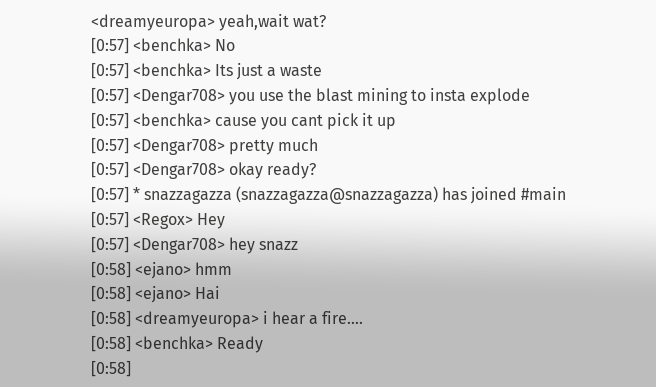<dreamyeuropa> yeah,wait wat?
[0:57] <benchka> No
[0:57] <benchka> Its just a waste
[0:57] <Dengar708> you use the blast mining to insta explode
[0:57] <benchka> cause you cant pick it up
[0:57] <Dengar708> pretty much
[0:57] <Dengar708> okay ready?
[0:57] * snazzagazza (snazzagazza@snazzagazza) has joined #main
[0:57] <Regox> Hey
[0:57] <Dengar708> hey snazz
[0:58] <ejano> hmm
[0:58] <ejano> Hai
[0:58] <dreamyeuropa> i hear a fire....
[0:58] <benchka> Ready
[0:58]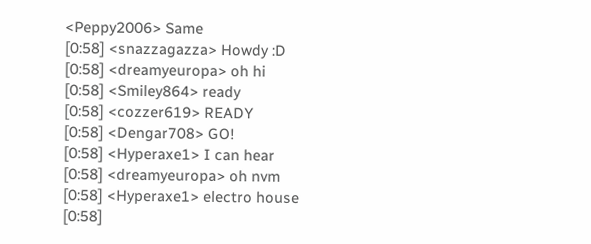<Peppy2006> Same
[0:58] <snazzagazza> Howdy :D
[0:58] <dreamyeuropa> oh hi
[0:58] <Smiley864> ready
[0:58] <cozzer619> READY
[0:58] <Dengar708> GO!
[0:58] <Hyperaxe1> I can hear
[0:58] <dreamyeuropa> oh nvm
[0:58] <Hyperaxe1> electro house
[0:58]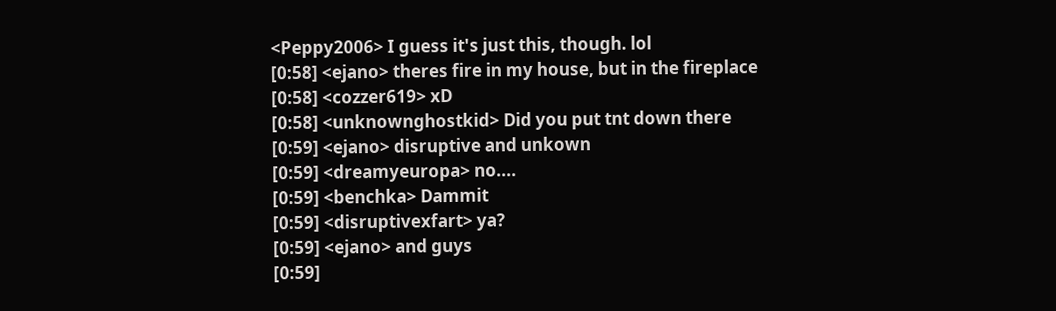<Peppy2006> I guess it's just this, though. lol
[0:58] <ejano> theres fire in my house, but in the fireplace
[0:58] <cozzer619> xD
[0:58] <unknownghostkid> Did you put tnt down there
[0:59] <ejano> disruptive and unkown
[0:59] <dreamyeuropa> no....
[0:59] <benchka> Dammit
[0:59] <disruptivexfart> ya?
[0:59] <ejano> and guys
[0:59]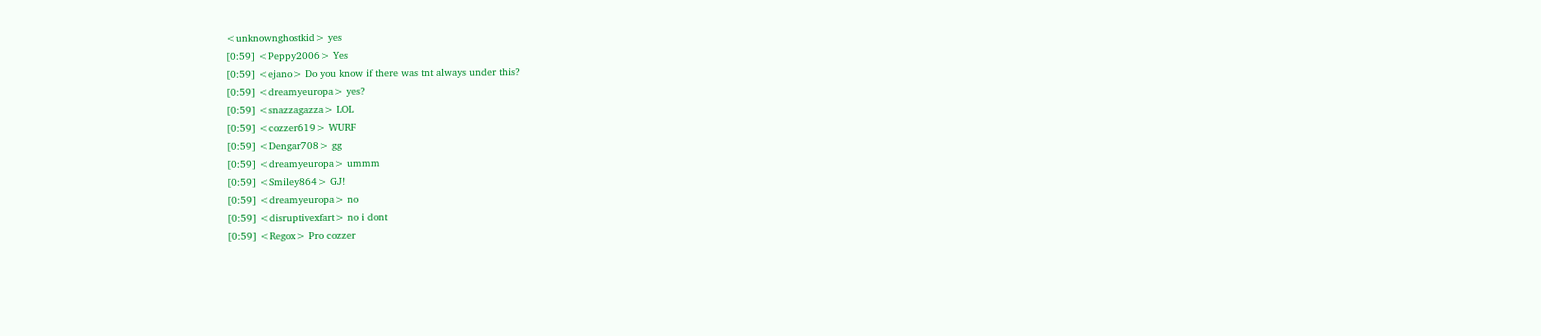<unknownghostkid> yes
[0:59] <Peppy2006> Yes
[0:59] <ejano> Do you know if there was tnt always under this?
[0:59] <dreamyeuropa> yes?
[0:59] <snazzagazza> LOL
[0:59] <cozzer619> WURF
[0:59] <Dengar708> gg
[0:59] <dreamyeuropa> ummm
[0:59] <Smiley864> GJ!
[0:59] <dreamyeuropa> no
[0:59] <disruptivexfart> no i dont
[0:59] <Regox> Pro cozzer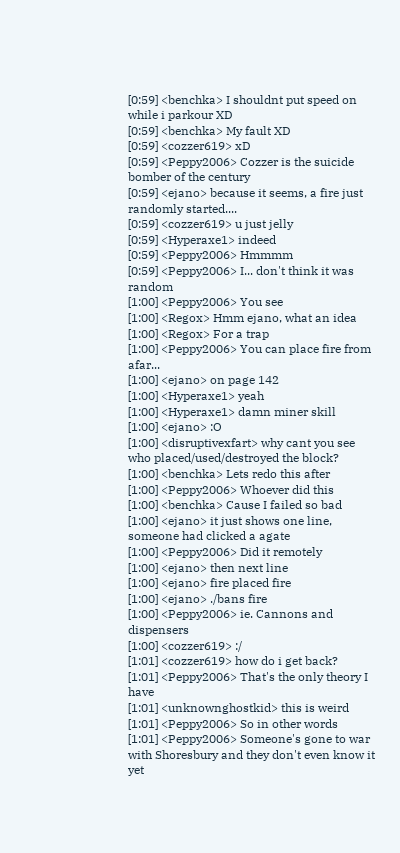[0:59] <benchka> I shouldnt put speed on while i parkour XD
[0:59] <benchka> My fault XD
[0:59] <cozzer619> xD
[0:59] <Peppy2006> Cozzer is the suicide bomber of the century
[0:59] <ejano> because it seems, a fire just randomly started....
[0:59] <cozzer619> u just jelly
[0:59] <Hyperaxe1> indeed
[0:59] <Peppy2006> Hmmmm
[0:59] <Peppy2006> I... don't think it was random
[1:00] <Peppy2006> You see
[1:00] <Regox> Hmm ejano, what an idea
[1:00] <Regox> For a trap
[1:00] <Peppy2006> You can place fire from afar...
[1:00] <ejano> on page 142
[1:00] <Hyperaxe1> yeah
[1:00] <Hyperaxe1> damn miner skill
[1:00] <ejano> :O
[1:00] <disruptivexfart> why cant you see who placed/used/destroyed the block?
[1:00] <benchka> Lets redo this after
[1:00] <Peppy2006> Whoever did this
[1:00] <benchka> Cause I failed so bad
[1:00] <ejano> it just shows one line, someone had clicked a agate
[1:00] <Peppy2006> Did it remotely
[1:00] <ejano> then next line
[1:00] <ejano> fire placed fire
[1:00] <ejano> ./bans fire
[1:00] <Peppy2006> ie. Cannons and dispensers
[1:00] <cozzer619> :/
[1:01] <cozzer619> how do i get back?
[1:01] <Peppy2006> That's the only theory I have
[1:01] <unknownghostkid> this is weird
[1:01] <Peppy2006> So in other words
[1:01] <Peppy2006> Someone's gone to war with Shoresbury and they don't even know it yet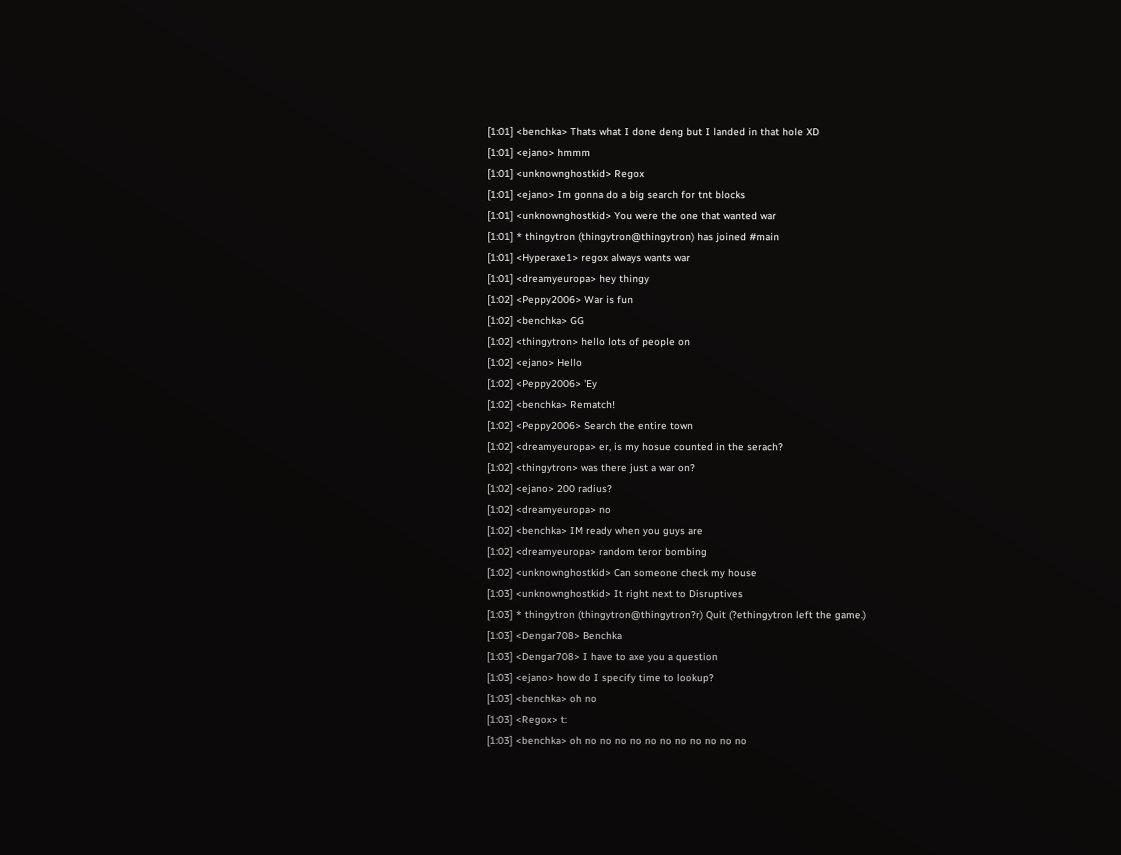[1:01] <benchka> Thats what I done deng but I landed in that hole XD
[1:01] <ejano> hmmm
[1:01] <unknownghostkid> Regox
[1:01] <ejano> Im gonna do a big search for tnt blocks
[1:01] <unknownghostkid> You were the one that wanted war
[1:01] * thingytron (thingytron@thingytron) has joined #main
[1:01] <Hyperaxe1> regox always wants war
[1:01] <dreamyeuropa> hey thingy
[1:02] <Peppy2006> War is fun
[1:02] <benchka> GG
[1:02] <thingytron> hello lots of people on
[1:02] <ejano> Hello
[1:02] <Peppy2006> 'Ey
[1:02] <benchka> Rematch!
[1:02] <Peppy2006> Search the entire town
[1:02] <dreamyeuropa> er, is my hosue counted in the serach?
[1:02] <thingytron> was there just a war on?
[1:02] <ejano> 200 radius?
[1:02] <dreamyeuropa> no
[1:02] <benchka> IM ready when you guys are
[1:02] <dreamyeuropa> random teror bombing
[1:02] <unknownghostkid> Can someone check my house
[1:03] <unknownghostkid> It right next to Disruptives
[1:03] * thingytron (thingytron@thingytron?r) Quit (?ethingytron left the game.)
[1:03] <Dengar708> Benchka
[1:03] <Dengar708> I have to axe you a question
[1:03] <ejano> how do I specify time to lookup?
[1:03] <benchka> oh no
[1:03] <Regox> t:
[1:03] <benchka> oh no no no no no no no no no no no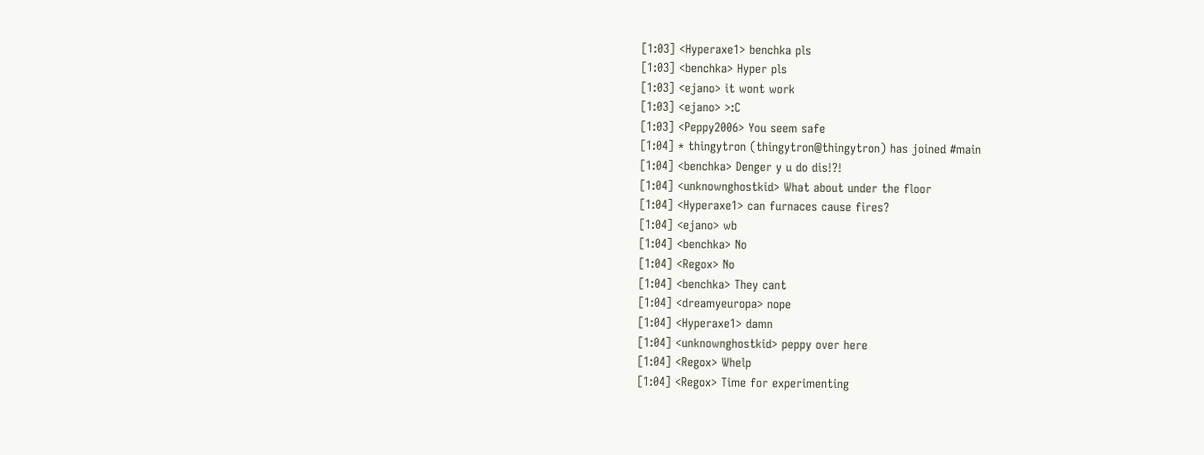[1:03] <Hyperaxe1> benchka pls
[1:03] <benchka> Hyper pls
[1:03] <ejano> it wont work
[1:03] <ejano> >:C
[1:03] <Peppy2006> You seem safe
[1:04] * thingytron (thingytron@thingytron) has joined #main
[1:04] <benchka> Denger y u do dis!?!
[1:04] <unknownghostkid> What about under the floor
[1:04] <Hyperaxe1> can furnaces cause fires?
[1:04] <ejano> wb
[1:04] <benchka> No
[1:04] <Regox> No
[1:04] <benchka> They cant
[1:04] <dreamyeuropa> nope
[1:04] <Hyperaxe1> damn
[1:04] <unknownghostkid> peppy over here
[1:04] <Regox> Whelp
[1:04] <Regox> Time for experimenting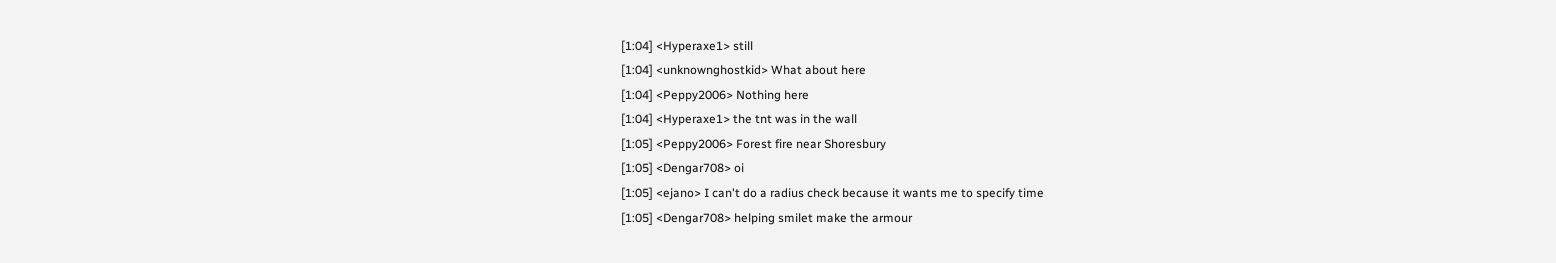[1:04] <Hyperaxe1> still
[1:04] <unknownghostkid> What about here
[1:04] <Peppy2006> Nothing here
[1:04] <Hyperaxe1> the tnt was in the wall
[1:05] <Peppy2006> Forest fire near Shoresbury
[1:05] <Dengar708> oi
[1:05] <ejano> I can't do a radius check because it wants me to specify time
[1:05] <Dengar708> helping smilet make the armour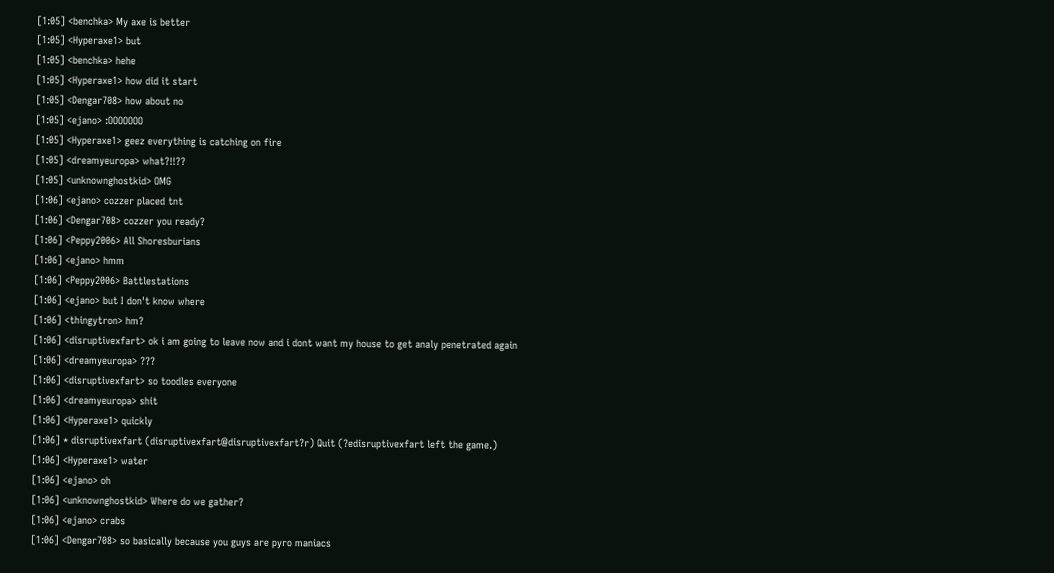[1:05] <benchka> My axe is better
[1:05] <Hyperaxe1> but
[1:05] <benchka> hehe
[1:05] <Hyperaxe1> how did it start
[1:05] <Dengar708> how about no
[1:05] <ejano> :OOOOOOO
[1:05] <Hyperaxe1> geez everything is catching on fire
[1:05] <dreamyeuropa> what?!!??
[1:05] <unknownghostkid> OMG
[1:06] <ejano> cozzer placed tnt
[1:06] <Dengar708> cozzer you ready?
[1:06] <Peppy2006> All Shoresburians
[1:06] <ejano> hmm
[1:06] <Peppy2006> Battlestations
[1:06] <ejano> but I don't know where
[1:06] <thingytron> hm?
[1:06] <disruptivexfart> ok i am going to leave now and i dont want my house to get analy penetrated again
[1:06] <dreamyeuropa> ???
[1:06] <disruptivexfart> so toodles everyone
[1:06] <dreamyeuropa> shit
[1:06] <Hyperaxe1> quickly
[1:06] * disruptivexfart (disruptivexfart@disruptivexfart?r) Quit (?edisruptivexfart left the game.)
[1:06] <Hyperaxe1> water
[1:06] <ejano> oh
[1:06] <unknownghostkid> Where do we gather?
[1:06] <ejano> crabs
[1:06] <Dengar708> so basically because you guys are pyro maniacs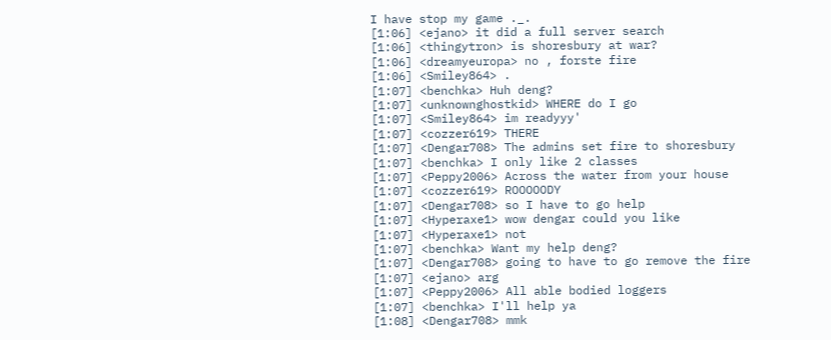I have stop my game ._.
[1:06] <ejano> it did a full server search
[1:06] <thingytron> is shoresbury at war?
[1:06] <dreamyeuropa> no , forste fire
[1:06] <Smiley864> .
[1:07] <benchka> Huh deng?
[1:07] <unknownghostkid> WHERE do I go
[1:07] <Smiley864> im readyyy'
[1:07] <cozzer619> THERE
[1:07] <Dengar708> The admins set fire to shoresbury
[1:07] <benchka> I only like 2 classes
[1:07] <Peppy2006> Across the water from your house
[1:07] <cozzer619> ROOOOODY
[1:07] <Dengar708> so I have to go help
[1:07] <Hyperaxe1> wow dengar could you like
[1:07] <Hyperaxe1> not
[1:07] <benchka> Want my help deng?
[1:07] <Dengar708> going to have to go remove the fire
[1:07] <ejano> arg
[1:07] <Peppy2006> All able bodied loggers
[1:07] <benchka> I'll help ya
[1:08] <Dengar708> mmk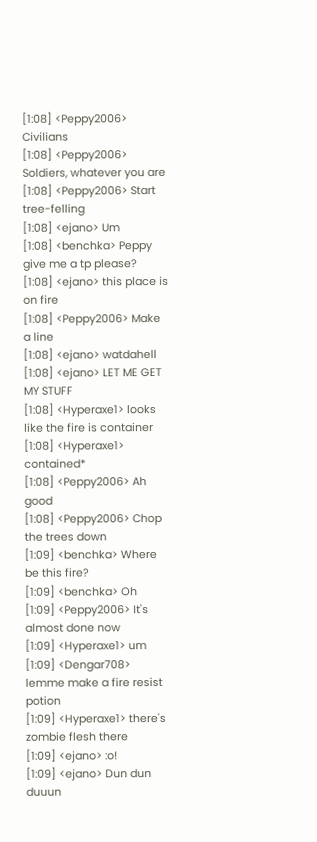[1:08] <Peppy2006> Civilians
[1:08] <Peppy2006> Soldiers, whatever you are
[1:08] <Peppy2006> Start tree-felling
[1:08] <ejano> Um
[1:08] <benchka> Peppy give me a tp please?
[1:08] <ejano> this place is on fire
[1:08] <Peppy2006> Make a line
[1:08] <ejano> watdahell
[1:08] <ejano> LET ME GET MY STUFF
[1:08] <Hyperaxe1> looks like the fire is container
[1:08] <Hyperaxe1> contained*
[1:08] <Peppy2006> Ah good
[1:08] <Peppy2006> Chop the trees down
[1:09] <benchka> Where be this fire?
[1:09] <benchka> Oh
[1:09] <Peppy2006> It's almost done now
[1:09] <Hyperaxe1> um
[1:09] <Dengar708> lemme make a fire resist potion
[1:09] <Hyperaxe1> there's zombie flesh there
[1:09] <ejano> :o!
[1:09] <ejano> Dun dun duuun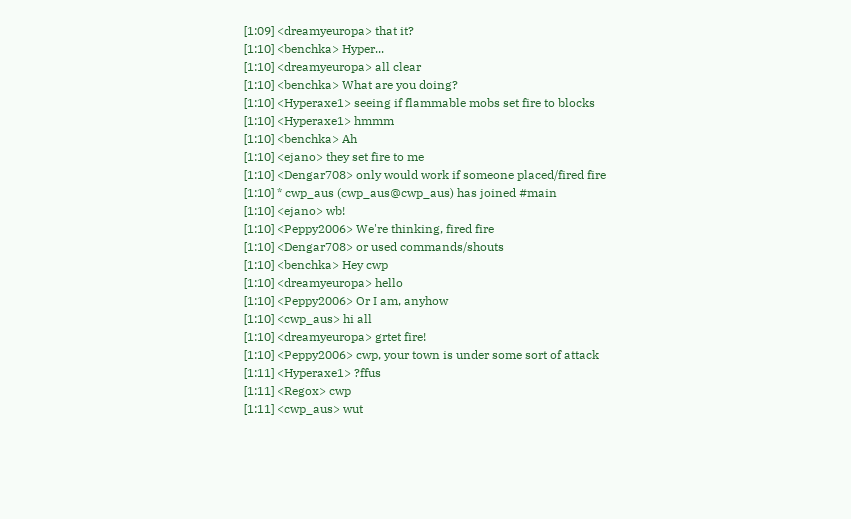[1:09] <dreamyeuropa> that it?
[1:10] <benchka> Hyper...
[1:10] <dreamyeuropa> all clear
[1:10] <benchka> What are you doing?
[1:10] <Hyperaxe1> seeing if flammable mobs set fire to blocks
[1:10] <Hyperaxe1> hmmm
[1:10] <benchka> Ah
[1:10] <ejano> they set fire to me
[1:10] <Dengar708> only would work if someone placed/fired fire
[1:10] * cwp_aus (cwp_aus@cwp_aus) has joined #main
[1:10] <ejano> wb!
[1:10] <Peppy2006> We're thinking, fired fire
[1:10] <Dengar708> or used commands/shouts
[1:10] <benchka> Hey cwp
[1:10] <dreamyeuropa> hello
[1:10] <Peppy2006> Or I am, anyhow
[1:10] <cwp_aus> hi all
[1:10] <dreamyeuropa> grtet fire!
[1:10] <Peppy2006> cwp, your town is under some sort of attack
[1:11] <Hyperaxe1> ?ffus
[1:11] <Regox> cwp
[1:11] <cwp_aus> wut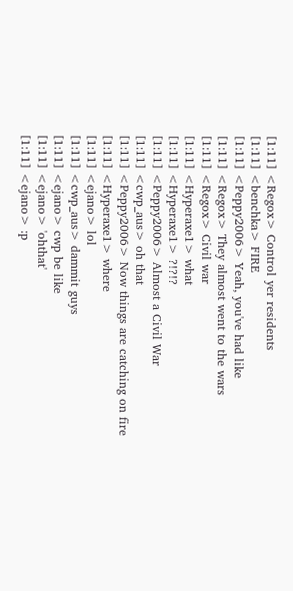[1:11] <Regox> Control yer residents
[1:11] <benchka> FIRE
[1:11] <Peppy2006> Yeah, you've had like
[1:11] <Regox> They almost went to the wars
[1:11] <Regox> Civil war
[1:11] <Hyperaxe1> what
[1:11] <Hyperaxe1> ?!?!?
[1:11] <Peppy2006> Almost a Civil War
[1:11] <cwp_aus> oh that
[1:11] <Peppy2006> Now things are catching on fire
[1:11] <Hyperaxe1> where
[1:11] <ejano> lol
[1:11] <cwp_aus> dammit guys
[1:11] <ejano> cwp be like
[1:11] <ejano> 'ohthat'
[1:11] <ejano> :p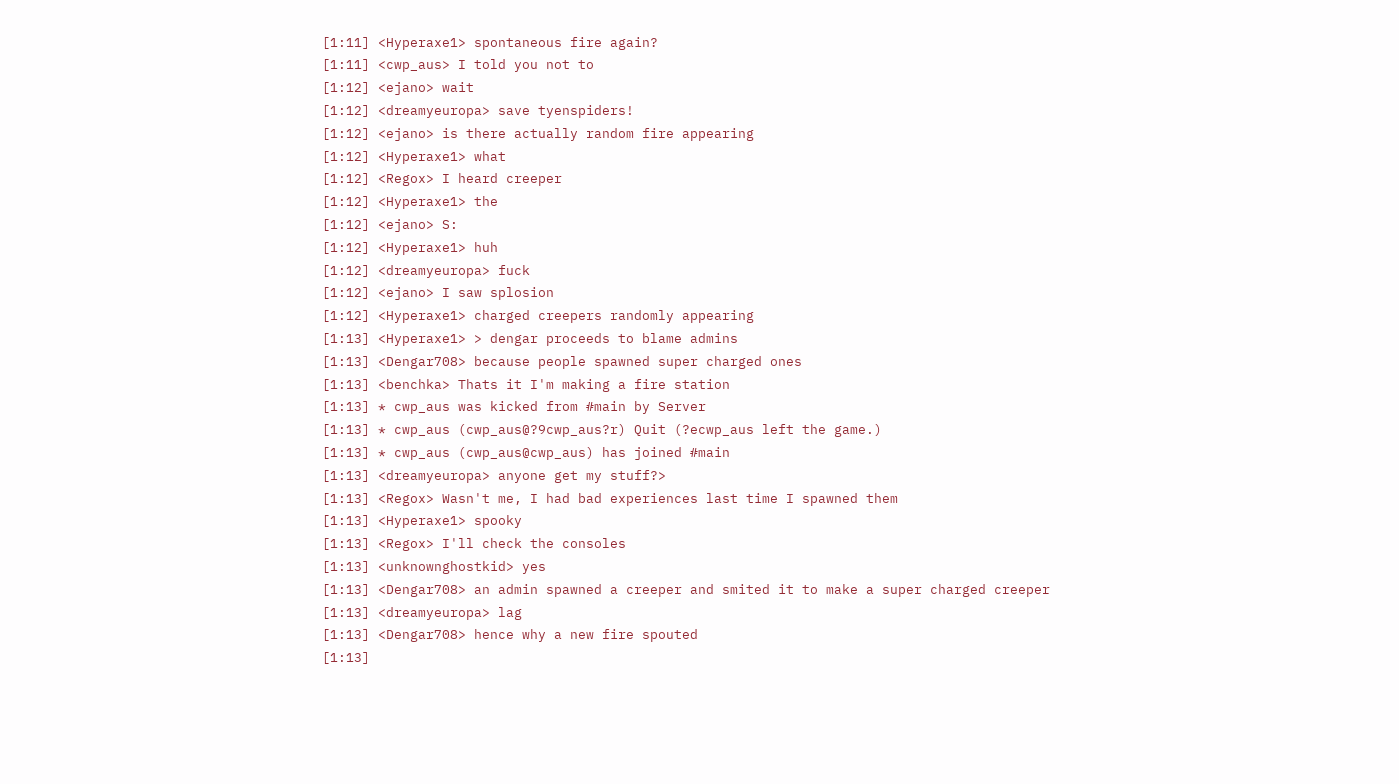[1:11] <Hyperaxe1> spontaneous fire again?
[1:11] <cwp_aus> I told you not to
[1:12] <ejano> wait
[1:12] <dreamyeuropa> save tyenspiders!
[1:12] <ejano> is there actually random fire appearing
[1:12] <Hyperaxe1> what
[1:12] <Regox> I heard creeper
[1:12] <Hyperaxe1> the
[1:12] <ejano> S:
[1:12] <Hyperaxe1> huh
[1:12] <dreamyeuropa> fuck
[1:12] <ejano> I saw splosion
[1:12] <Hyperaxe1> charged creepers randomly appearing
[1:13] <Hyperaxe1> > dengar proceeds to blame admins
[1:13] <Dengar708> because people spawned super charged ones
[1:13] <benchka> Thats it I'm making a fire station
[1:13] * cwp_aus was kicked from #main by Server
[1:13] * cwp_aus (cwp_aus@?9cwp_aus?r) Quit (?ecwp_aus left the game.)
[1:13] * cwp_aus (cwp_aus@cwp_aus) has joined #main
[1:13] <dreamyeuropa> anyone get my stuff?>
[1:13] <Regox> Wasn't me, I had bad experiences last time I spawned them
[1:13] <Hyperaxe1> spooky
[1:13] <Regox> I'll check the consoles
[1:13] <unknownghostkid> yes
[1:13] <Dengar708> an admin spawned a creeper and smited it to make a super charged creeper
[1:13] <dreamyeuropa> lag
[1:13] <Dengar708> hence why a new fire spouted
[1:13]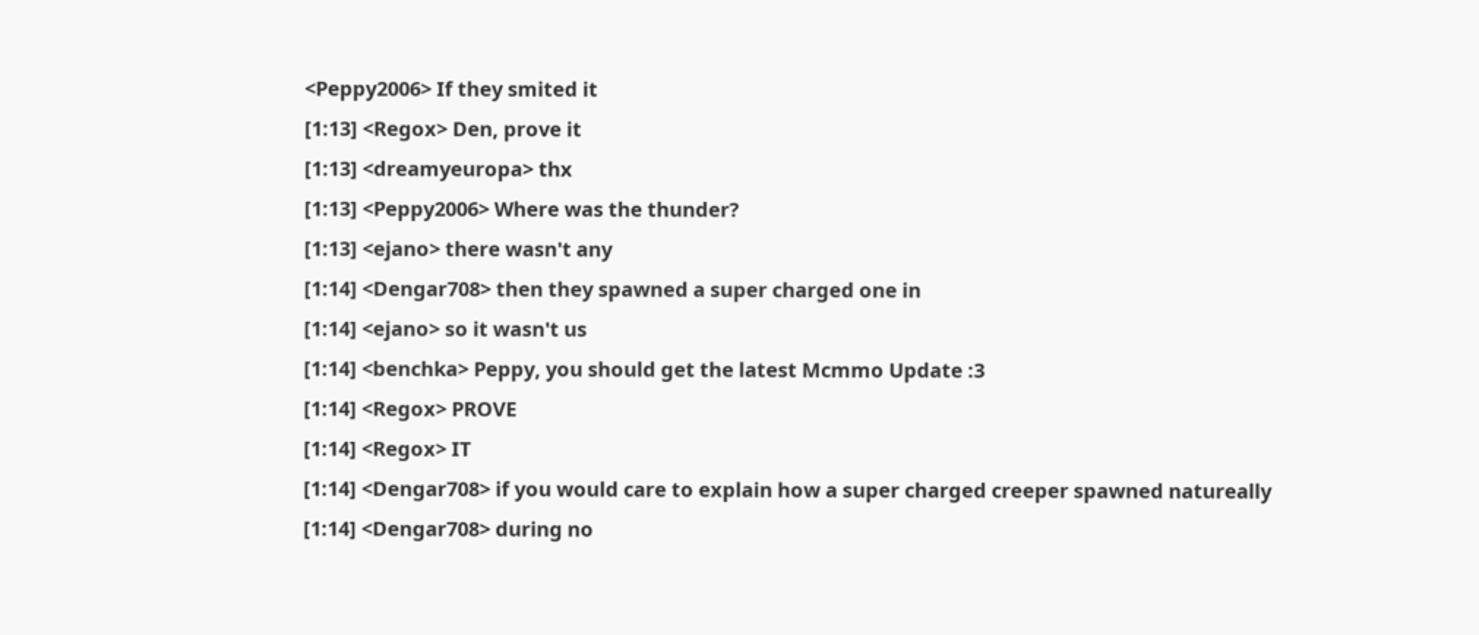<Peppy2006> If they smited it
[1:13] <Regox> Den, prove it
[1:13] <dreamyeuropa> thx
[1:13] <Peppy2006> Where was the thunder?
[1:13] <ejano> there wasn't any
[1:14] <Dengar708> then they spawned a super charged one in
[1:14] <ejano> so it wasn't us
[1:14] <benchka> Peppy, you should get the latest Mcmmo Update :3
[1:14] <Regox> PROVE
[1:14] <Regox> IT
[1:14] <Dengar708> if you would care to explain how a super charged creeper spawned natureally
[1:14] <Dengar708> during no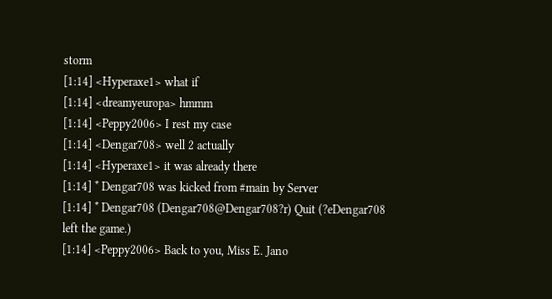storm
[1:14] <Hyperaxe1> what if
[1:14] <dreamyeuropa> hmmm
[1:14] <Peppy2006> I rest my case
[1:14] <Dengar708> well 2 actually
[1:14] <Hyperaxe1> it was already there
[1:14] * Dengar708 was kicked from #main by Server
[1:14] * Dengar708 (Dengar708@Dengar708?r) Quit (?eDengar708 left the game.)
[1:14] <Peppy2006> Back to you, Miss E. Jano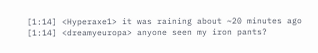[1:14] <Hyperaxe1> it was raining about ~20 minutes ago
[1:14] <dreamyeuropa> anyone seen my iron pants?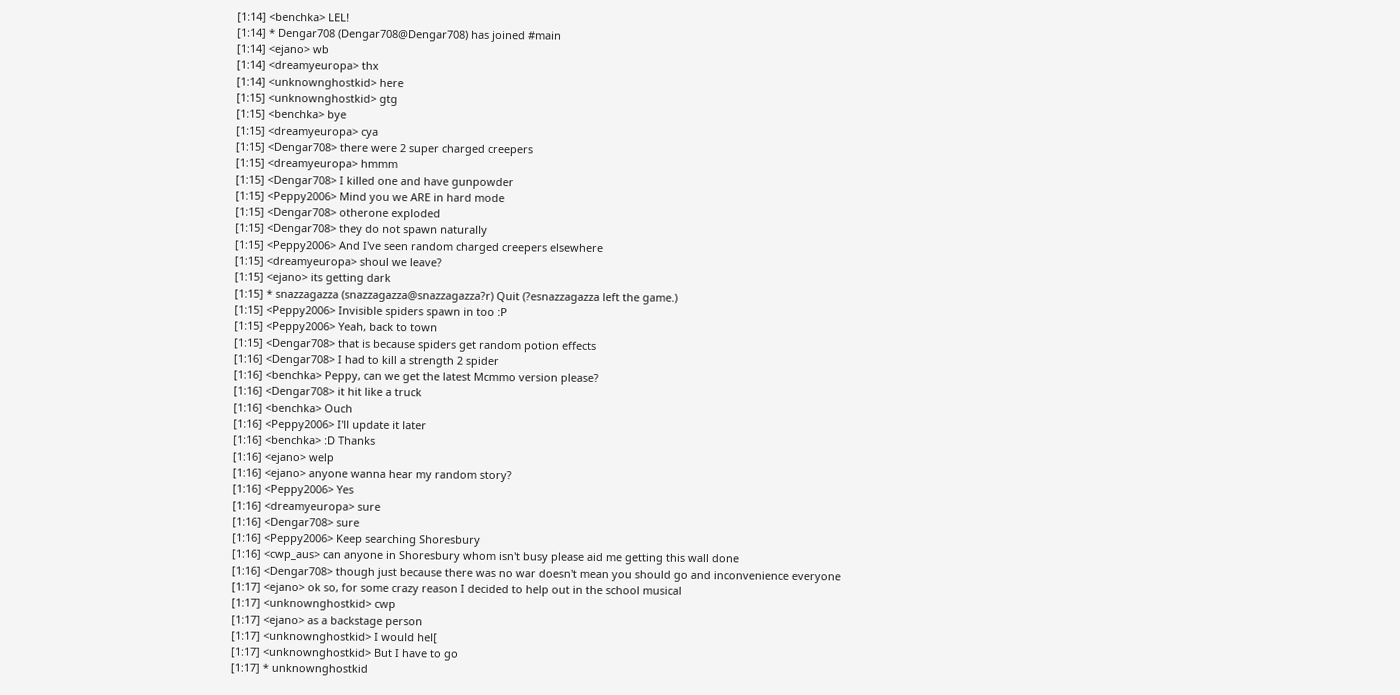[1:14] <benchka> LEL!
[1:14] * Dengar708 (Dengar708@Dengar708) has joined #main
[1:14] <ejano> wb
[1:14] <dreamyeuropa> thx
[1:14] <unknownghostkid> here
[1:15] <unknownghostkid> gtg
[1:15] <benchka> bye
[1:15] <dreamyeuropa> cya
[1:15] <Dengar708> there were 2 super charged creepers
[1:15] <dreamyeuropa> hmmm
[1:15] <Dengar708> I killed one and have gunpowder
[1:15] <Peppy2006> Mind you we ARE in hard mode
[1:15] <Dengar708> otherone exploded
[1:15] <Dengar708> they do not spawn naturally
[1:15] <Peppy2006> And I've seen random charged creepers elsewhere
[1:15] <dreamyeuropa> shoul we leave?
[1:15] <ejano> its getting dark
[1:15] * snazzagazza (snazzagazza@snazzagazza?r) Quit (?esnazzagazza left the game.)
[1:15] <Peppy2006> Invisible spiders spawn in too :P
[1:15] <Peppy2006> Yeah, back to town
[1:15] <Dengar708> that is because spiders get random potion effects
[1:16] <Dengar708> I had to kill a strength 2 spider
[1:16] <benchka> Peppy, can we get the latest Mcmmo version please?
[1:16] <Dengar708> it hit like a truck
[1:16] <benchka> Ouch
[1:16] <Peppy2006> I'll update it later
[1:16] <benchka> :D Thanks
[1:16] <ejano> welp
[1:16] <ejano> anyone wanna hear my random story?
[1:16] <Peppy2006> Yes
[1:16] <dreamyeuropa> sure
[1:16] <Dengar708> sure
[1:16] <Peppy2006> Keep searching Shoresbury
[1:16] <cwp_aus> can anyone in Shoresbury whom isn't busy please aid me getting this wall done
[1:16] <Dengar708> though just because there was no war doesn't mean you should go and inconvenience everyone
[1:17] <ejano> ok so, for some crazy reason I decided to help out in the school musical
[1:17] <unknownghostkid> cwp
[1:17] <ejano> as a backstage person
[1:17] <unknownghostkid> I would hel[
[1:17] <unknownghostkid> But I have to go
[1:17] * unknownghostkid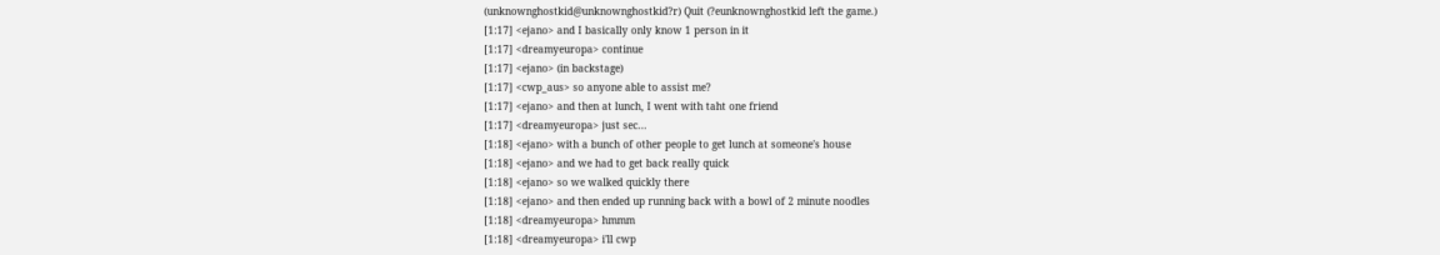(unknownghostkid@unknownghostkid?r) Quit (?eunknownghostkid left the game.)
[1:17] <ejano> and I basically only know 1 person in it
[1:17] <dreamyeuropa> continue
[1:17] <ejano> (in backstage)
[1:17] <cwp_aus> so anyone able to assist me?
[1:17] <ejano> and then at lunch, I went with taht one friend
[1:17] <dreamyeuropa> just sec...
[1:18] <ejano> with a bunch of other people to get lunch at someone's house
[1:18] <ejano> and we had to get back really quick
[1:18] <ejano> so we walked quickly there
[1:18] <ejano> and then ended up running back with a bowl of 2 minute noodles
[1:18] <dreamyeuropa> hmmm
[1:18] <dreamyeuropa> i'll cwp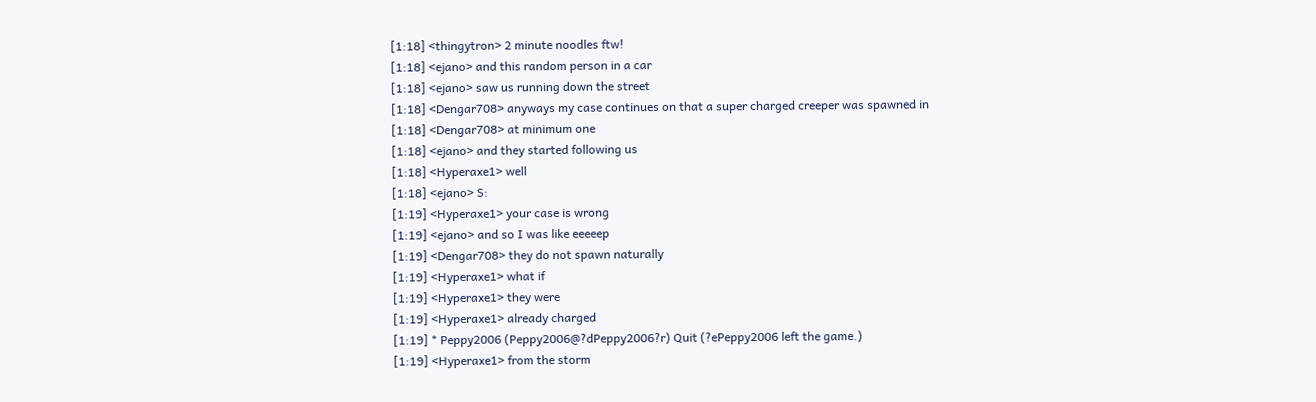[1:18] <thingytron> 2 minute noodles ftw!
[1:18] <ejano> and this random person in a car
[1:18] <ejano> saw us running down the street
[1:18] <Dengar708> anyways my case continues on that a super charged creeper was spawned in
[1:18] <Dengar708> at minimum one
[1:18] <ejano> and they started following us
[1:18] <Hyperaxe1> well
[1:18] <ejano> S:
[1:19] <Hyperaxe1> your case is wrong
[1:19] <ejano> and so I was like eeeeep
[1:19] <Dengar708> they do not spawn naturally
[1:19] <Hyperaxe1> what if
[1:19] <Hyperaxe1> they were
[1:19] <Hyperaxe1> already charged
[1:19] * Peppy2006 (Peppy2006@?dPeppy2006?r) Quit (?ePeppy2006 left the game.)
[1:19] <Hyperaxe1> from the storm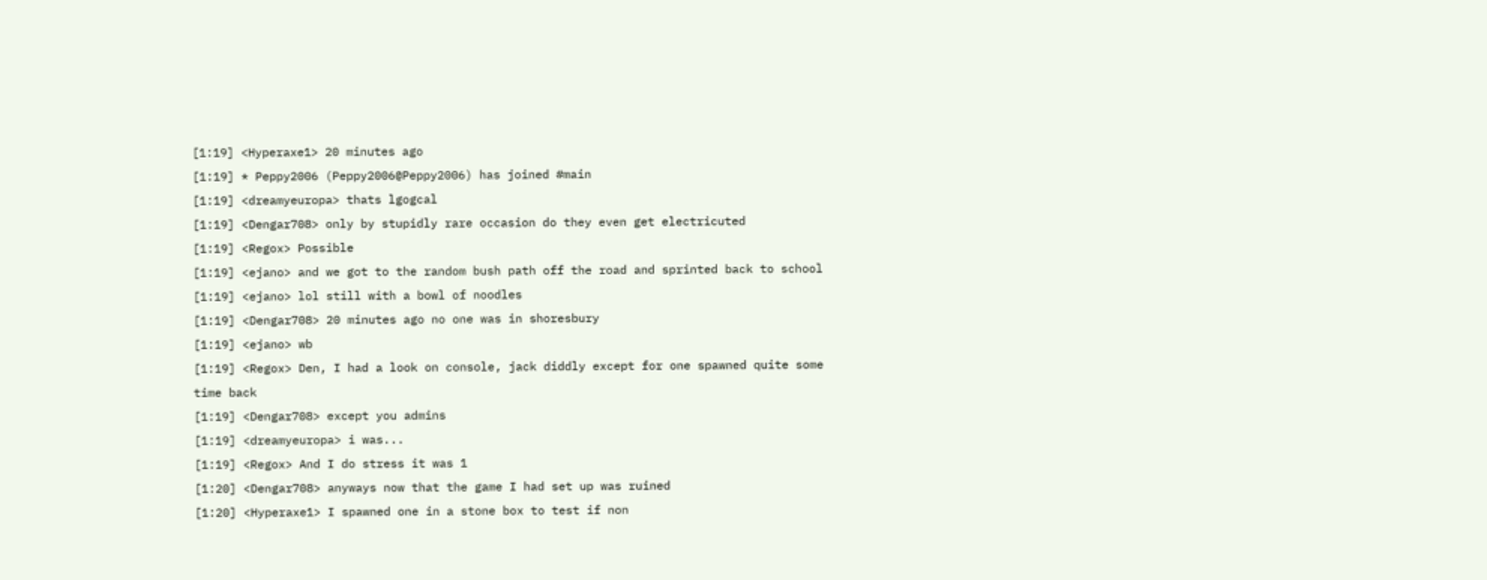[1:19] <Hyperaxe1> 20 minutes ago
[1:19] * Peppy2006 (Peppy2006@Peppy2006) has joined #main
[1:19] <dreamyeuropa> thats lgogcal
[1:19] <Dengar708> only by stupidly rare occasion do they even get electricuted
[1:19] <Regox> Possible
[1:19] <ejano> and we got to the random bush path off the road and sprinted back to school
[1:19] <ejano> lol still with a bowl of noodles
[1:19] <Dengar708> 20 minutes ago no one was in shoresbury
[1:19] <ejano> wb
[1:19] <Regox> Den, I had a look on console, jack diddly except for one spawned quite some time back
[1:19] <Dengar708> except you admins
[1:19] <dreamyeuropa> i was...
[1:19] <Regox> And I do stress it was 1
[1:20] <Dengar708> anyways now that the game I had set up was ruined
[1:20] <Hyperaxe1> I spawned one in a stone box to test if non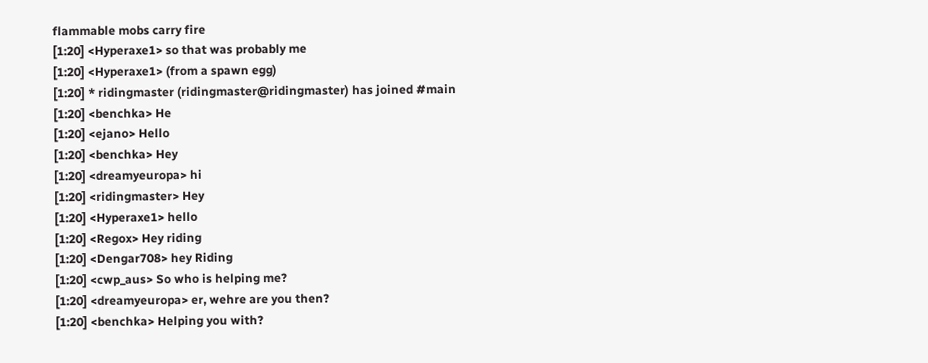flammable mobs carry fire
[1:20] <Hyperaxe1> so that was probably me
[1:20] <Hyperaxe1> (from a spawn egg)
[1:20] * ridingmaster (ridingmaster@ridingmaster) has joined #main
[1:20] <benchka> He
[1:20] <ejano> Hello
[1:20] <benchka> Hey
[1:20] <dreamyeuropa> hi
[1:20] <ridingmaster> Hey
[1:20] <Hyperaxe1> hello
[1:20] <Regox> Hey riding
[1:20] <Dengar708> hey Riding
[1:20] <cwp_aus> So who is helping me?
[1:20] <dreamyeuropa> er, wehre are you then?
[1:20] <benchka> Helping you with?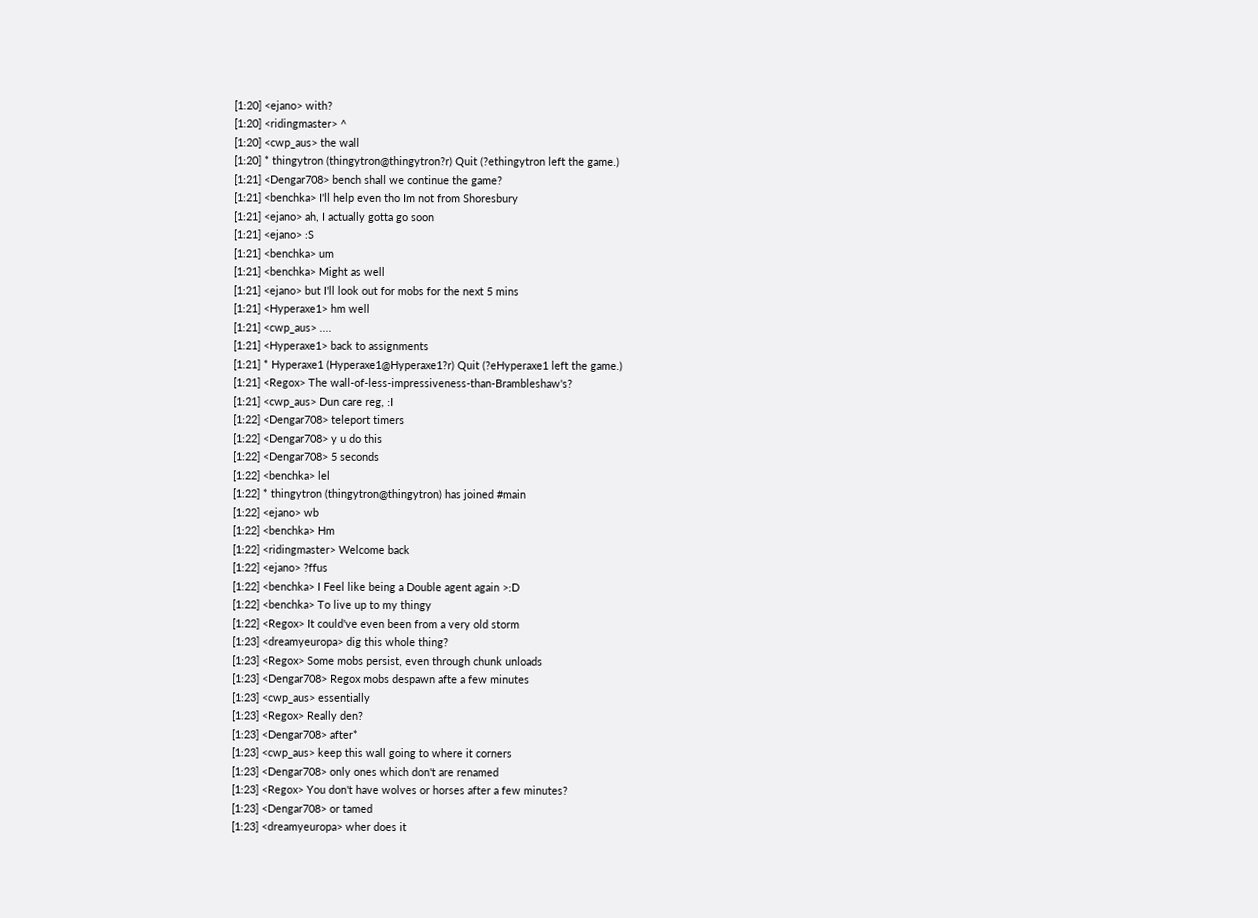[1:20] <ejano> with?
[1:20] <ridingmaster> ^
[1:20] <cwp_aus> the wall
[1:20] * thingytron (thingytron@thingytron?r) Quit (?ethingytron left the game.)
[1:21] <Dengar708> bench shall we continue the game?
[1:21] <benchka> I'll help even tho Im not from Shoresbury
[1:21] <ejano> ah, I actually gotta go soon
[1:21] <ejano> :S
[1:21] <benchka> um
[1:21] <benchka> Might as well
[1:21] <ejano> but I'll look out for mobs for the next 5 mins
[1:21] <Hyperaxe1> hm well
[1:21] <cwp_aus> ....
[1:21] <Hyperaxe1> back to assignments
[1:21] * Hyperaxe1 (Hyperaxe1@Hyperaxe1?r) Quit (?eHyperaxe1 left the game.)
[1:21] <Regox> The wall-of-less-impressiveness-than-Brambleshaw's?
[1:21] <cwp_aus> Dun care reg, :I
[1:22] <Dengar708> teleport timers
[1:22] <Dengar708> y u do this
[1:22] <Dengar708> 5 seconds
[1:22] <benchka> lel
[1:22] * thingytron (thingytron@thingytron) has joined #main
[1:22] <ejano> wb
[1:22] <benchka> Hm
[1:22] <ridingmaster> Welcome back
[1:22] <ejano> ?ffus
[1:22] <benchka> I Feel like being a Double agent again >:D
[1:22] <benchka> To live up to my thingy
[1:22] <Regox> It could've even been from a very old storm
[1:23] <dreamyeuropa> dig this whole thing?
[1:23] <Regox> Some mobs persist, even through chunk unloads
[1:23] <Dengar708> Regox mobs despawn afte a few minutes
[1:23] <cwp_aus> essentially
[1:23] <Regox> Really den?
[1:23] <Dengar708> after*
[1:23] <cwp_aus> keep this wall going to where it corners
[1:23] <Dengar708> only ones which don't are renamed
[1:23] <Regox> You don't have wolves or horses after a few minutes?
[1:23] <Dengar708> or tamed
[1:23] <dreamyeuropa> wher does it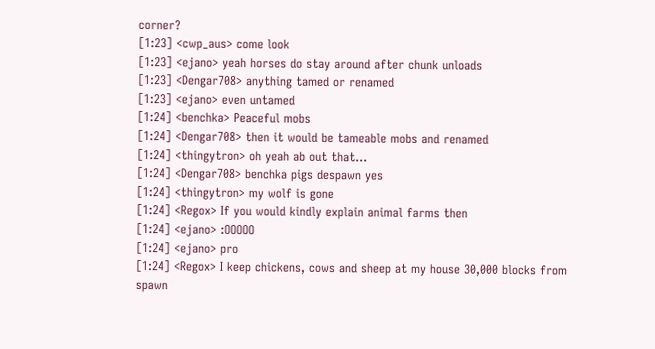corner?
[1:23] <cwp_aus> come look
[1:23] <ejano> yeah horses do stay around after chunk unloads
[1:23] <Dengar708> anything tamed or renamed
[1:23] <ejano> even untamed
[1:24] <benchka> Peaceful mobs
[1:24] <Dengar708> then it would be tameable mobs and renamed
[1:24] <thingytron> oh yeah ab out that...
[1:24] <Dengar708> benchka pigs despawn yes
[1:24] <thingytron> my wolf is gone
[1:24] <Regox> If you would kindly explain animal farms then
[1:24] <ejano> :OOOOO
[1:24] <ejano> pro
[1:24] <Regox> I keep chickens, cows and sheep at my house 30,000 blocks from spawn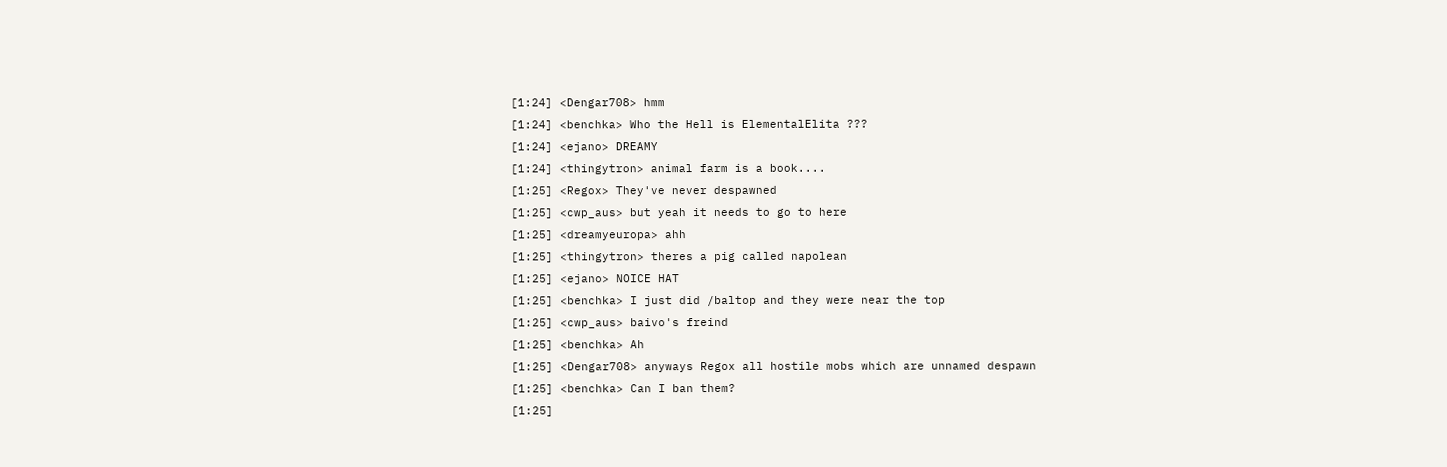[1:24] <Dengar708> hmm
[1:24] <benchka> Who the Hell is ElementalElita ???
[1:24] <ejano> DREAMY
[1:24] <thingytron> animal farm is a book....
[1:25] <Regox> They've never despawned
[1:25] <cwp_aus> but yeah it needs to go to here
[1:25] <dreamyeuropa> ahh
[1:25] <thingytron> theres a pig called napolean
[1:25] <ejano> NOICE HAT
[1:25] <benchka> I just did /baltop and they were near the top
[1:25] <cwp_aus> baivo's freind
[1:25] <benchka> Ah
[1:25] <Dengar708> anyways Regox all hostile mobs which are unnamed despawn
[1:25] <benchka> Can I ban them?
[1:25]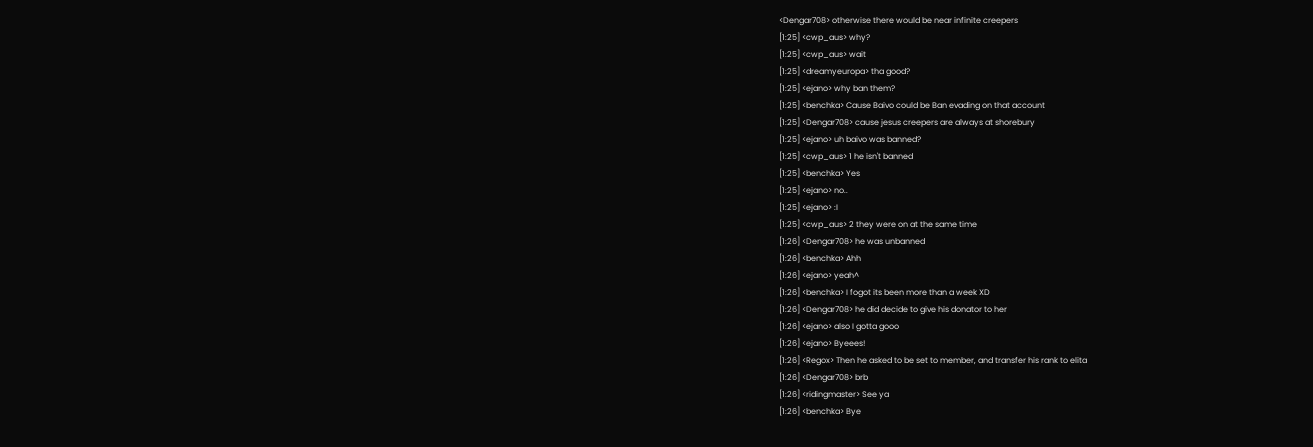<Dengar708> otherwise there would be near infinite creepers
[1:25] <cwp_aus> why?
[1:25] <cwp_aus> wait
[1:25] <dreamyeuropa> tha good?
[1:25] <ejano> why ban them?
[1:25] <benchka> Cause Baivo could be Ban evading on that account
[1:25] <Dengar708> cause jesus creepers are always at shorebury
[1:25] <ejano> uh baivo was banned?
[1:25] <cwp_aus> 1 he isn't banned
[1:25] <benchka> Yes
[1:25] <ejano> no..
[1:25] <ejano> :I
[1:25] <cwp_aus> 2 they were on at the same time
[1:26] <Dengar708> he was unbanned
[1:26] <benchka> Ahh
[1:26] <ejano> yeah^
[1:26] <benchka> I fogot its been more than a week XD
[1:26] <Dengar708> he did decide to give his donator to her
[1:26] <ejano> also I gotta gooo
[1:26] <ejano> Byeees!
[1:26] <Regox> Then he asked to be set to member, and transfer his rank to elita
[1:26] <Dengar708> brb
[1:26] <ridingmaster> See ya
[1:26] <benchka> Bye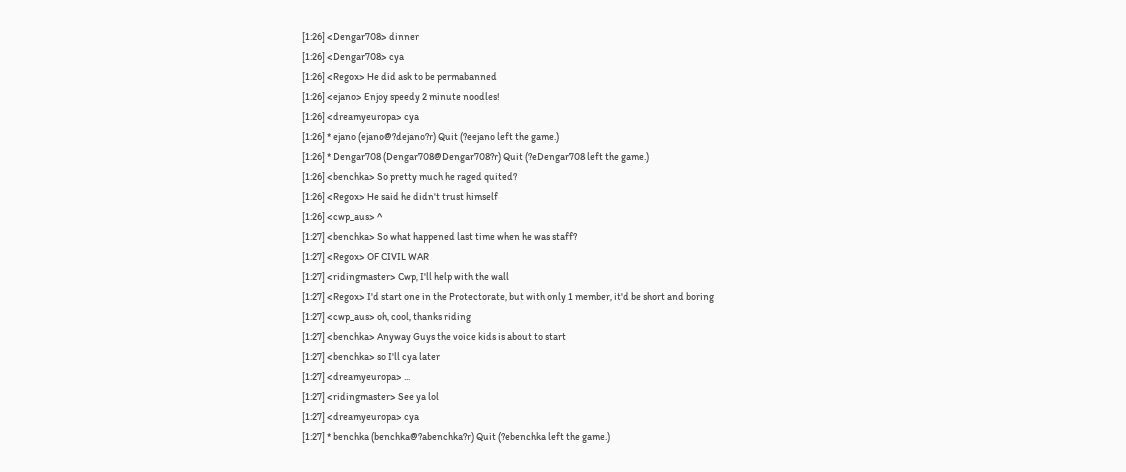[1:26] <Dengar708> dinner
[1:26] <Dengar708> cya
[1:26] <Regox> He did ask to be permabanned
[1:26] <ejano> Enjoy speedy 2 minute noodles!
[1:26] <dreamyeuropa> cya
[1:26] * ejano (ejano@?dejano?r) Quit (?eejano left the game.)
[1:26] * Dengar708 (Dengar708@Dengar708?r) Quit (?eDengar708 left the game.)
[1:26] <benchka> So pretty much he raged quited?
[1:26] <Regox> He said he didn't trust himself
[1:26] <cwp_aus> ^
[1:27] <benchka> So what happened last time when he was staff?
[1:27] <Regox> OF CIVIL WAR
[1:27] <ridingmaster> Cwp, I'll help with the wall
[1:27] <Regox> I'd start one in the Protectorate, but with only 1 member, it'd be short and boring
[1:27] <cwp_aus> oh, cool, thanks riding
[1:27] <benchka> Anyway Guys the voice kids is about to start
[1:27] <benchka> so I'll cya later
[1:27] <dreamyeuropa> ...
[1:27] <ridingmaster> See ya lol
[1:27] <dreamyeuropa> cya
[1:27] * benchka (benchka@?abenchka?r) Quit (?ebenchka left the game.)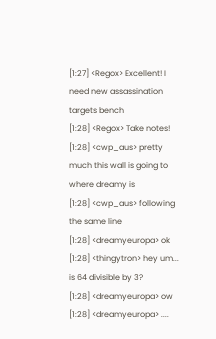[1:27] <Regox> Excellent! I need new assassination targets bench
[1:28] <Regox> Take notes!
[1:28] <cwp_aus> pretty much this wall is going to where dreamy is
[1:28] <cwp_aus> following the same line
[1:28] <dreamyeuropa> ok
[1:28] <thingytron> hey um... is 64 divisible by 3?
[1:28] <dreamyeuropa> ow
[1:28] <dreamyeuropa> ....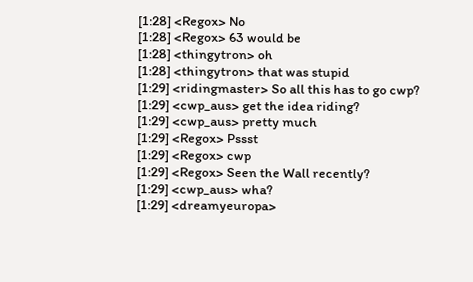[1:28] <Regox> No
[1:28] <Regox> 63 would be
[1:28] <thingytron> oh
[1:28] <thingytron> that was stupid
[1:29] <ridingmaster> So all this has to go cwp?
[1:29] <cwp_aus> get the idea riding?
[1:29] <cwp_aus> pretty much
[1:29] <Regox> Pssst
[1:29] <Regox> cwp
[1:29] <Regox> Seen the Wall recently?
[1:29] <cwp_aus> wha?
[1:29] <dreamyeuropa>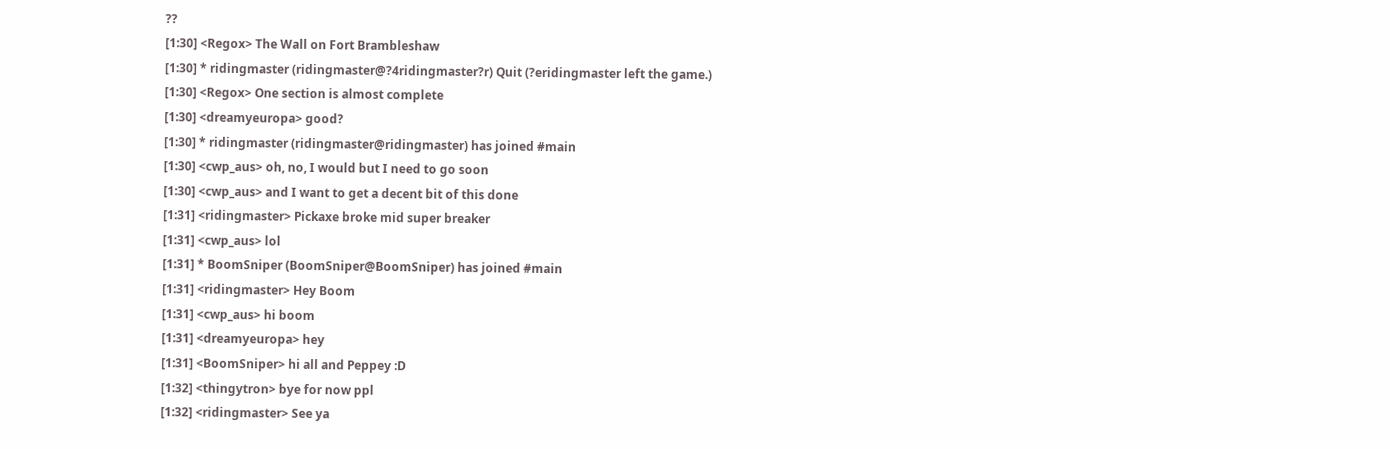??
[1:30] <Regox> The Wall on Fort Brambleshaw
[1:30] * ridingmaster (ridingmaster@?4ridingmaster?r) Quit (?eridingmaster left the game.)
[1:30] <Regox> One section is almost complete
[1:30] <dreamyeuropa> good?
[1:30] * ridingmaster (ridingmaster@ridingmaster) has joined #main
[1:30] <cwp_aus> oh, no, I would but I need to go soon
[1:30] <cwp_aus> and I want to get a decent bit of this done
[1:31] <ridingmaster> Pickaxe broke mid super breaker
[1:31] <cwp_aus> lol
[1:31] * BoomSniper (BoomSniper@BoomSniper) has joined #main
[1:31] <ridingmaster> Hey Boom
[1:31] <cwp_aus> hi boom
[1:31] <dreamyeuropa> hey
[1:31] <BoomSniper> hi all and Peppey :D
[1:32] <thingytron> bye for now ppl
[1:32] <ridingmaster> See ya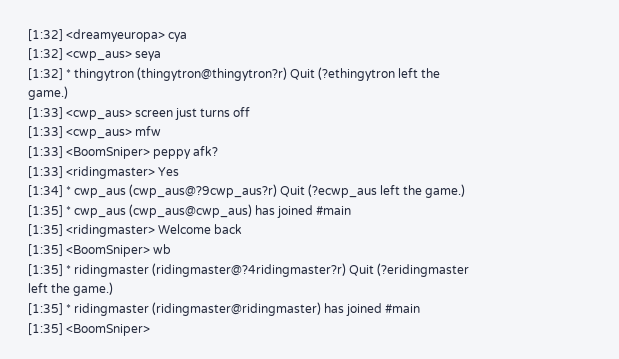[1:32] <dreamyeuropa> cya
[1:32] <cwp_aus> seya
[1:32] * thingytron (thingytron@thingytron?r) Quit (?ethingytron left the game.)
[1:33] <cwp_aus> screen just turns off
[1:33] <cwp_aus> mfw
[1:33] <BoomSniper> peppy afk?
[1:33] <ridingmaster> Yes
[1:34] * cwp_aus (cwp_aus@?9cwp_aus?r) Quit (?ecwp_aus left the game.)
[1:35] * cwp_aus (cwp_aus@cwp_aus) has joined #main
[1:35] <ridingmaster> Welcome back
[1:35] <BoomSniper> wb
[1:35] * ridingmaster (ridingmaster@?4ridingmaster?r) Quit (?eridingmaster left the game.)
[1:35] * ridingmaster (ridingmaster@ridingmaster) has joined #main
[1:35] <BoomSniper>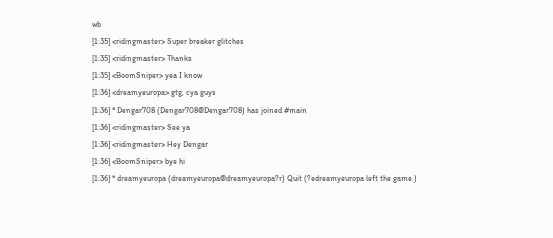wb
[1:35] <ridingmaster> Super breaker glitches
[1:35] <ridingmaster> Thanks
[1:35] <BoomSniper> yea I know
[1:36] <dreamyeuropa> gtg, cya guys
[1:36] * Dengar708 (Dengar708@Dengar708) has joined #main
[1:36] <ridingmaster> See ya
[1:36] <ridingmaster> Hey Dengar
[1:36] <BoomSniper> bye hi
[1:36] * dreamyeuropa (dreamyeuropa@dreamyeuropa?r) Quit (?edreamyeuropa left the game.)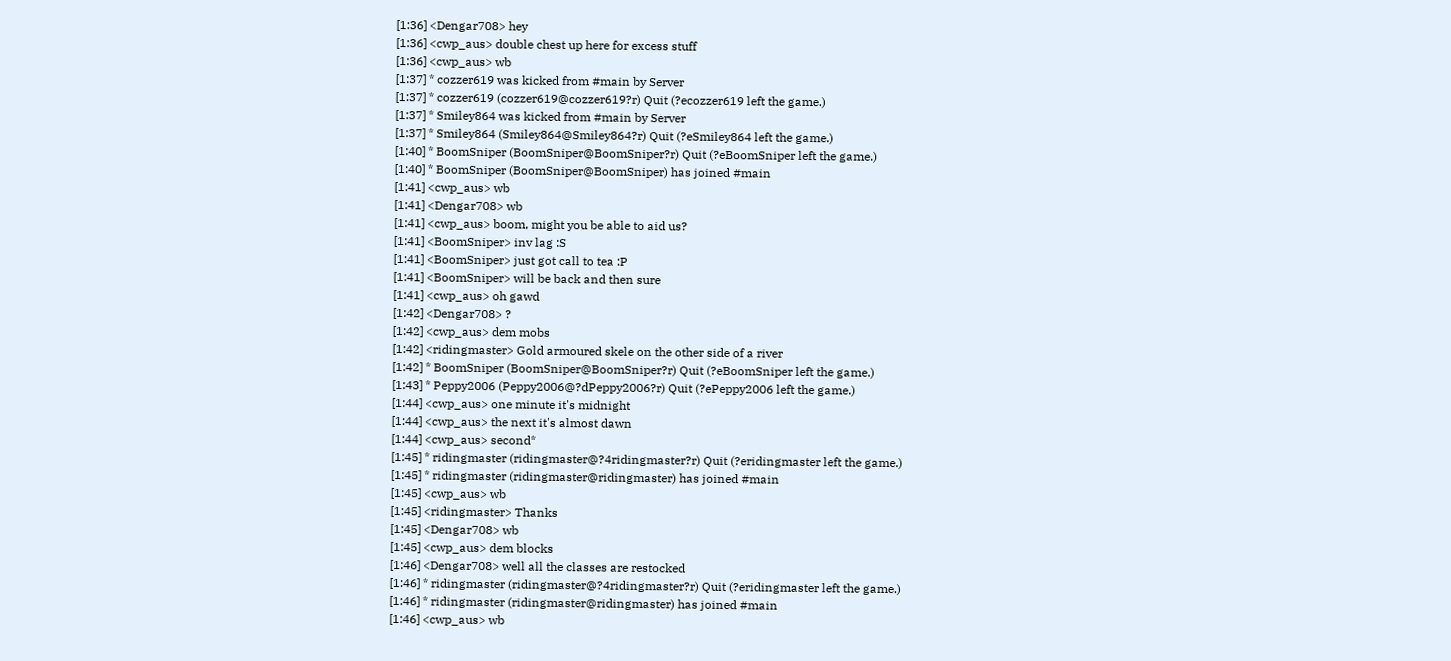[1:36] <Dengar708> hey
[1:36] <cwp_aus> double chest up here for excess stuff
[1:36] <cwp_aus> wb
[1:37] * cozzer619 was kicked from #main by Server
[1:37] * cozzer619 (cozzer619@cozzer619?r) Quit (?ecozzer619 left the game.)
[1:37] * Smiley864 was kicked from #main by Server
[1:37] * Smiley864 (Smiley864@Smiley864?r) Quit (?eSmiley864 left the game.)
[1:40] * BoomSniper (BoomSniper@BoomSniper?r) Quit (?eBoomSniper left the game.)
[1:40] * BoomSniper (BoomSniper@BoomSniper) has joined #main
[1:41] <cwp_aus> wb
[1:41] <Dengar708> wb
[1:41] <cwp_aus> boom, might you be able to aid us?
[1:41] <BoomSniper> inv lag :S
[1:41] <BoomSniper> just got call to tea :P
[1:41] <BoomSniper> will be back and then sure
[1:41] <cwp_aus> oh gawd
[1:42] <Dengar708> ?
[1:42] <cwp_aus> dem mobs
[1:42] <ridingmaster> Gold armoured skele on the other side of a river
[1:42] * BoomSniper (BoomSniper@BoomSniper?r) Quit (?eBoomSniper left the game.)
[1:43] * Peppy2006 (Peppy2006@?dPeppy2006?r) Quit (?ePeppy2006 left the game.)
[1:44] <cwp_aus> one minute it's midnight
[1:44] <cwp_aus> the next it's almost dawn
[1:44] <cwp_aus> second*
[1:45] * ridingmaster (ridingmaster@?4ridingmaster?r) Quit (?eridingmaster left the game.)
[1:45] * ridingmaster (ridingmaster@ridingmaster) has joined #main
[1:45] <cwp_aus> wb
[1:45] <ridingmaster> Thanks
[1:45] <Dengar708> wb
[1:45] <cwp_aus> dem blocks
[1:46] <Dengar708> well all the classes are restocked
[1:46] * ridingmaster (ridingmaster@?4ridingmaster?r) Quit (?eridingmaster left the game.)
[1:46] * ridingmaster (ridingmaster@ridingmaster) has joined #main
[1:46] <cwp_aus> wb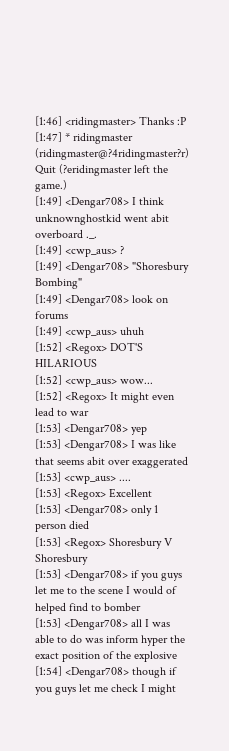[1:46] <ridingmaster> Thanks :P
[1:47] * ridingmaster (ridingmaster@?4ridingmaster?r) Quit (?eridingmaster left the game.)
[1:49] <Dengar708> I think unknownghostkid went abit overboard ._.
[1:49] <cwp_aus> ?
[1:49] <Dengar708> "Shoresbury Bombing"
[1:49] <Dengar708> look on forums
[1:49] <cwp_aus> uhuh
[1:52] <Regox> DOT'S HILARIOUS
[1:52] <cwp_aus> wow...
[1:52] <Regox> It might even lead to war
[1:53] <Dengar708> yep
[1:53] <Dengar708> I was like that seems abit over exaggerated
[1:53] <cwp_aus> ....
[1:53] <Regox> Excellent
[1:53] <Dengar708> only 1 person died
[1:53] <Regox> Shoresbury V Shoresbury
[1:53] <Dengar708> if you guys let me to the scene I would of helped find to bomber
[1:53] <Dengar708> all I was able to do was inform hyper the exact position of the explosive
[1:54] <Dengar708> though if you guys let me check I might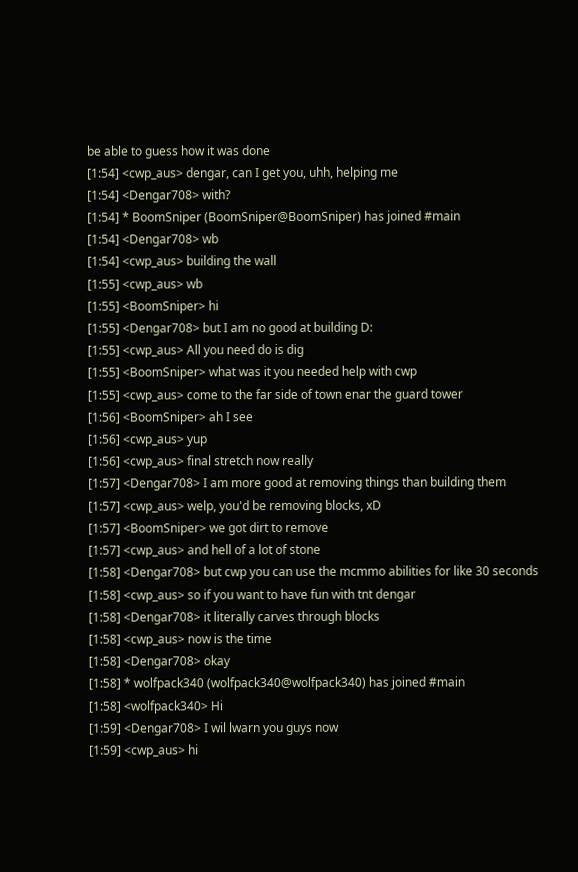be able to guess how it was done
[1:54] <cwp_aus> dengar, can I get you, uhh, helping me
[1:54] <Dengar708> with?
[1:54] * BoomSniper (BoomSniper@BoomSniper) has joined #main
[1:54] <Dengar708> wb
[1:54] <cwp_aus> building the wall
[1:55] <cwp_aus> wb
[1:55] <BoomSniper> hi
[1:55] <Dengar708> but I am no good at building D:
[1:55] <cwp_aus> All you need do is dig
[1:55] <BoomSniper> what was it you needed help with cwp
[1:55] <cwp_aus> come to the far side of town enar the guard tower
[1:56] <BoomSniper> ah I see
[1:56] <cwp_aus> yup
[1:56] <cwp_aus> final stretch now really
[1:57] <Dengar708> I am more good at removing things than building them
[1:57] <cwp_aus> welp, you'd be removing blocks, xD
[1:57] <BoomSniper> we got dirt to remove
[1:57] <cwp_aus> and hell of a lot of stone
[1:58] <Dengar708> but cwp you can use the mcmmo abilities for like 30 seconds
[1:58] <cwp_aus> so if you want to have fun with tnt dengar
[1:58] <Dengar708> it literally carves through blocks
[1:58] <cwp_aus> now is the time
[1:58] <Dengar708> okay
[1:58] * wolfpack340 (wolfpack340@wolfpack340) has joined #main
[1:58] <wolfpack340> Hi
[1:59] <Dengar708> I wil lwarn you guys now
[1:59] <cwp_aus> hi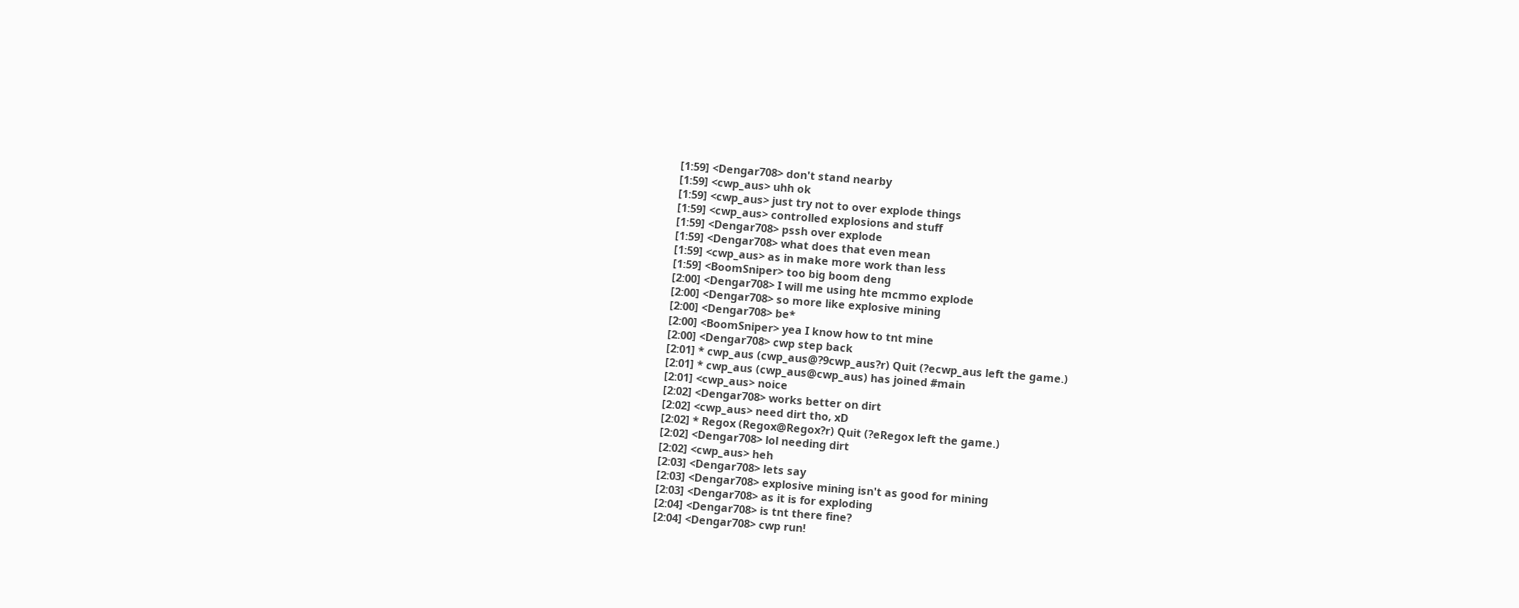[1:59] <Dengar708> don't stand nearby
[1:59] <cwp_aus> uhh ok
[1:59] <cwp_aus> just try not to over explode things
[1:59] <cwp_aus> controlled explosions and stuff
[1:59] <Dengar708> pssh over explode
[1:59] <Dengar708> what does that even mean
[1:59] <cwp_aus> as in make more work than less
[1:59] <BoomSniper> too big boom deng
[2:00] <Dengar708> I will me using hte mcmmo explode
[2:00] <Dengar708> so more like explosive mining
[2:00] <Dengar708> be*
[2:00] <BoomSniper> yea I know how to tnt mine
[2:00] <Dengar708> cwp step back
[2:01] * cwp_aus (cwp_aus@?9cwp_aus?r) Quit (?ecwp_aus left the game.)
[2:01] * cwp_aus (cwp_aus@cwp_aus) has joined #main
[2:01] <cwp_aus> noice
[2:02] <Dengar708> works better on dirt
[2:02] <cwp_aus> need dirt tho, xD
[2:02] * Regox (Regox@Regox?r) Quit (?eRegox left the game.)
[2:02] <Dengar708> lol needing dirt
[2:02] <cwp_aus> heh
[2:03] <Dengar708> lets say
[2:03] <Dengar708> explosive mining isn't as good for mining
[2:03] <Dengar708> as it is for exploding
[2:04] <Dengar708> is tnt there fine?
[2:04] <Dengar708> cwp run!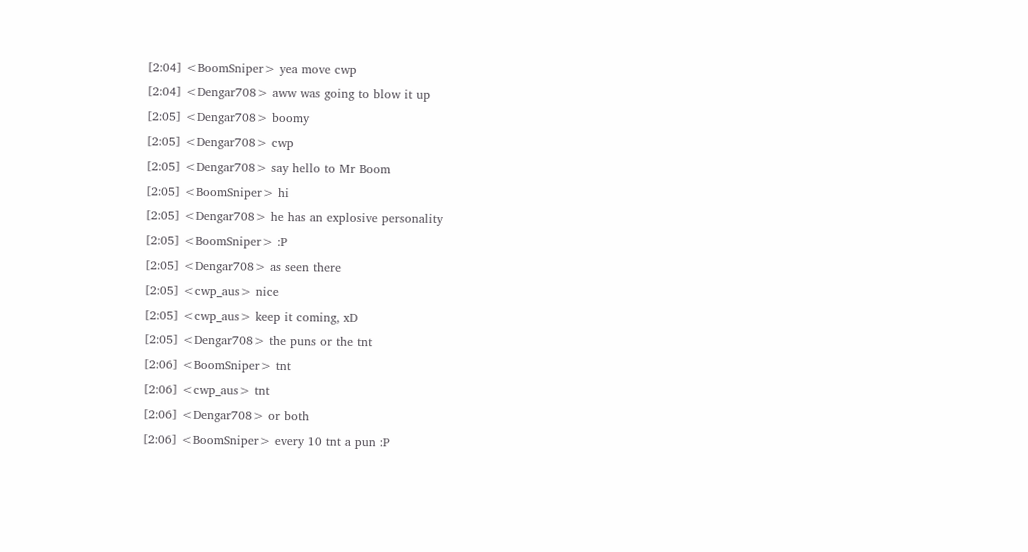[2:04] <BoomSniper> yea move cwp
[2:04] <Dengar708> aww was going to blow it up
[2:05] <Dengar708> boomy
[2:05] <Dengar708> cwp
[2:05] <Dengar708> say hello to Mr Boom
[2:05] <BoomSniper> hi
[2:05] <Dengar708> he has an explosive personality
[2:05] <BoomSniper> :P
[2:05] <Dengar708> as seen there
[2:05] <cwp_aus> nice
[2:05] <cwp_aus> keep it coming, xD
[2:05] <Dengar708> the puns or the tnt
[2:06] <BoomSniper> tnt
[2:06] <cwp_aus> tnt
[2:06] <Dengar708> or both
[2:06] <BoomSniper> every 10 tnt a pun :P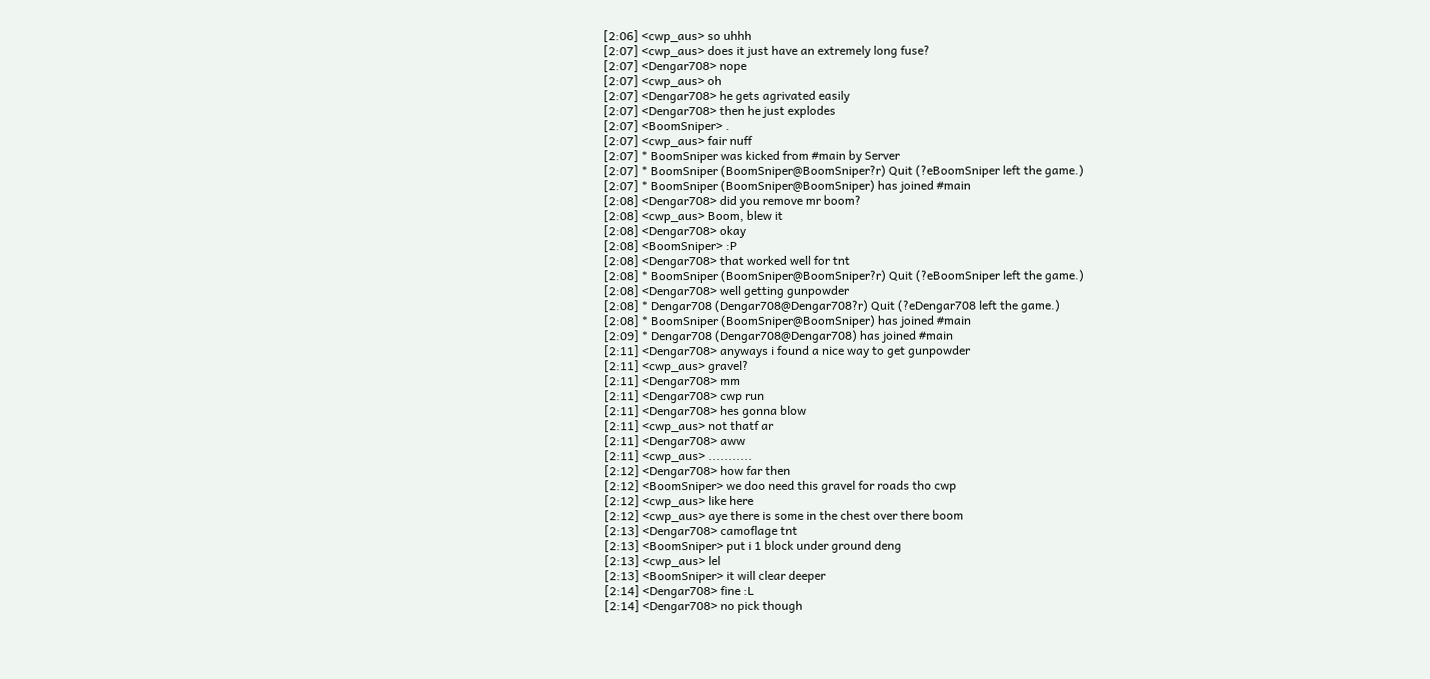[2:06] <cwp_aus> so uhhh
[2:07] <cwp_aus> does it just have an extremely long fuse?
[2:07] <Dengar708> nope
[2:07] <cwp_aus> oh
[2:07] <Dengar708> he gets agrivated easily
[2:07] <Dengar708> then he just explodes
[2:07] <BoomSniper> .
[2:07] <cwp_aus> fair nuff
[2:07] * BoomSniper was kicked from #main by Server
[2:07] * BoomSniper (BoomSniper@BoomSniper?r) Quit (?eBoomSniper left the game.)
[2:07] * BoomSniper (BoomSniper@BoomSniper) has joined #main
[2:08] <Dengar708> did you remove mr boom?
[2:08] <cwp_aus> Boom, blew it
[2:08] <Dengar708> okay
[2:08] <BoomSniper> :P
[2:08] <Dengar708> that worked well for tnt
[2:08] * BoomSniper (BoomSniper@BoomSniper?r) Quit (?eBoomSniper left the game.)
[2:08] <Dengar708> well getting gunpowder
[2:08] * Dengar708 (Dengar708@Dengar708?r) Quit (?eDengar708 left the game.)
[2:08] * BoomSniper (BoomSniper@BoomSniper) has joined #main
[2:09] * Dengar708 (Dengar708@Dengar708) has joined #main
[2:11] <Dengar708> anyways i found a nice way to get gunpowder
[2:11] <cwp_aus> gravel?
[2:11] <Dengar708> mm
[2:11] <Dengar708> cwp run
[2:11] <Dengar708> hes gonna blow
[2:11] <cwp_aus> not thatf ar
[2:11] <Dengar708> aww
[2:11] <cwp_aus> ...........
[2:12] <Dengar708> how far then
[2:12] <BoomSniper> we doo need this gravel for roads tho cwp
[2:12] <cwp_aus> like here
[2:12] <cwp_aus> aye there is some in the chest over there boom
[2:13] <Dengar708> camoflage tnt
[2:13] <BoomSniper> put i 1 block under ground deng
[2:13] <cwp_aus> lel
[2:13] <BoomSniper> it will clear deeper
[2:14] <Dengar708> fine :L
[2:14] <Dengar708> no pick though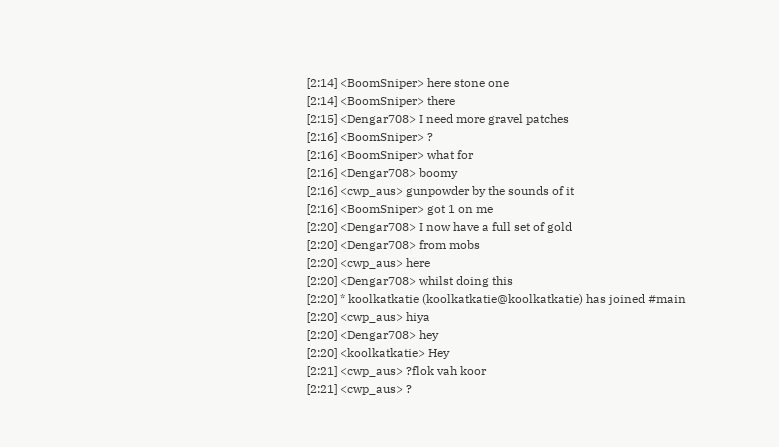[2:14] <BoomSniper> here stone one
[2:14] <BoomSniper> there
[2:15] <Dengar708> I need more gravel patches
[2:16] <BoomSniper> ?
[2:16] <BoomSniper> what for
[2:16] <Dengar708> boomy
[2:16] <cwp_aus> gunpowder by the sounds of it
[2:16] <BoomSniper> got 1 on me
[2:20] <Dengar708> I now have a full set of gold
[2:20] <Dengar708> from mobs
[2:20] <cwp_aus> here
[2:20] <Dengar708> whilst doing this
[2:20] * koolkatkatie (koolkatkatie@koolkatkatie) has joined #main
[2:20] <cwp_aus> hiya
[2:20] <Dengar708> hey
[2:20] <koolkatkatie> Hey
[2:21] <cwp_aus> ?flok vah koor
[2:21] <cwp_aus> ?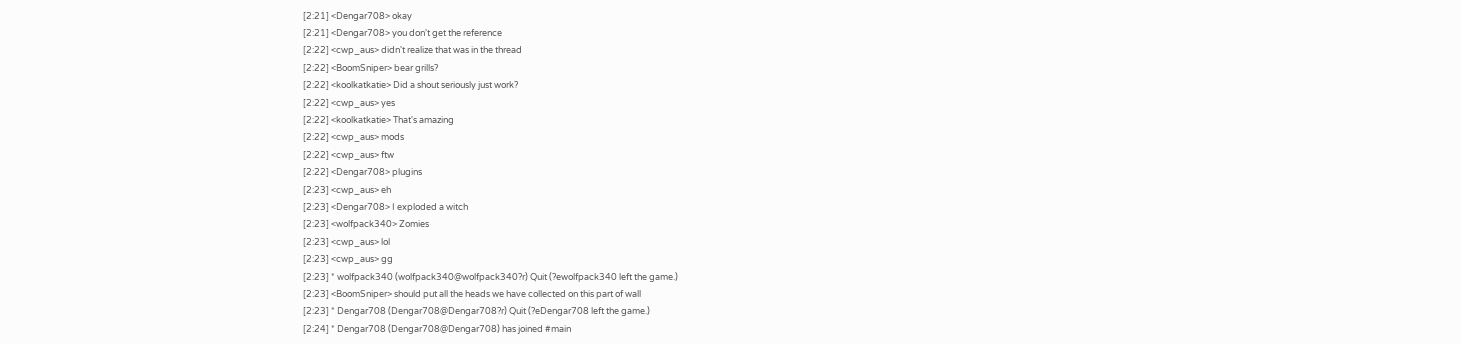[2:21] <Dengar708> okay
[2:21] <Dengar708> you don't get the reference
[2:22] <cwp_aus> didn't realize that was in the thread
[2:22] <BoomSniper> bear grills?
[2:22] <koolkatkatie> Did a shout seriously just work?
[2:22] <cwp_aus> yes
[2:22] <koolkatkatie> That's amazing
[2:22] <cwp_aus> mods
[2:22] <cwp_aus> ftw
[2:22] <Dengar708> plugins
[2:23] <cwp_aus> eh
[2:23] <Dengar708> I exploded a witch
[2:23] <wolfpack340> Zomies
[2:23] <cwp_aus> lol
[2:23] <cwp_aus> gg
[2:23] * wolfpack340 (wolfpack340@wolfpack340?r) Quit (?ewolfpack340 left the game.)
[2:23] <BoomSniper> should put all the heads we have collected on this part of wall
[2:23] * Dengar708 (Dengar708@Dengar708?r) Quit (?eDengar708 left the game.)
[2:24] * Dengar708 (Dengar708@Dengar708) has joined #main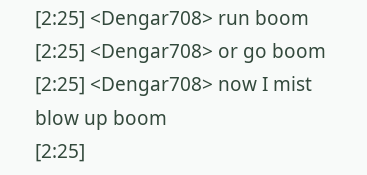[2:25] <Dengar708> run boom
[2:25] <Dengar708> or go boom
[2:25] <Dengar708> now I mist blow up boom
[2:25]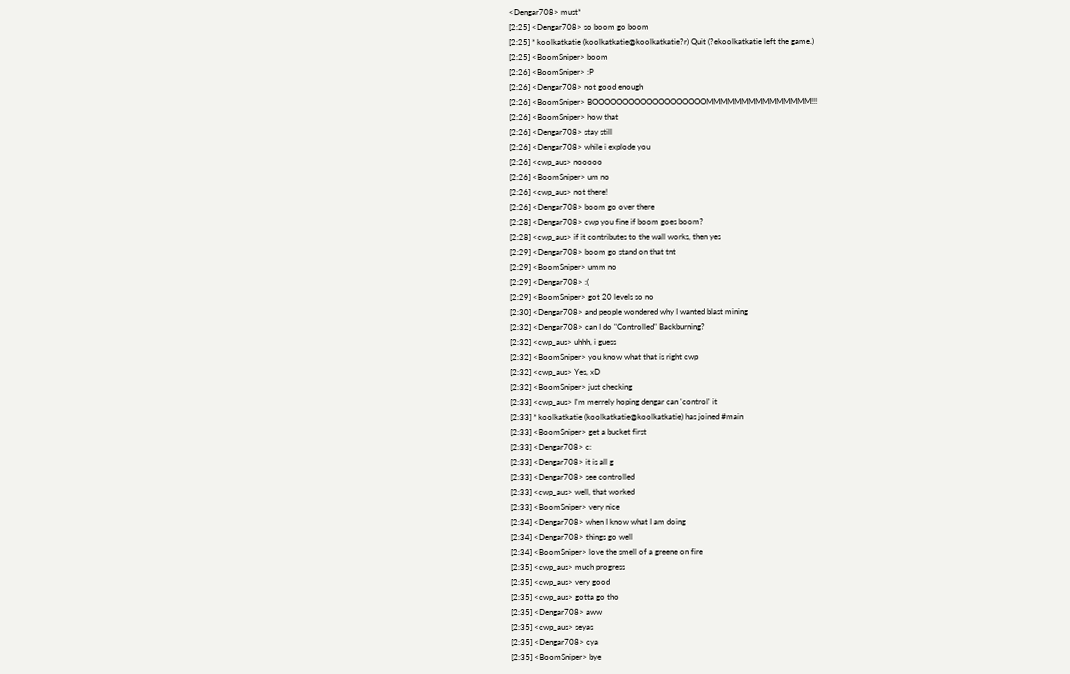<Dengar708> must*
[2:25] <Dengar708> so boom go boom
[2:25] * koolkatkatie (koolkatkatie@koolkatkatie?r) Quit (?ekoolkatkatie left the game.)
[2:25] <BoomSniper> boom
[2:26] <BoomSniper> :P
[2:26] <Dengar708> not good enough
[2:26] <BoomSniper> BOOOOOOOOOOOOOOOOOOOMMMMMMMMMMMMMMM!!!
[2:26] <BoomSniper> how that
[2:26] <Dengar708> stay still
[2:26] <Dengar708> while i explode you
[2:26] <cwp_aus> nooooo
[2:26] <BoomSniper> um no
[2:26] <cwp_aus> not there!
[2:26] <Dengar708> boom go over there
[2:28] <Dengar708> cwp you fine if boom goes boom?
[2:28] <cwp_aus> if it contributes to the wall works, then yes
[2:29] <Dengar708> boom go stand on that tnt
[2:29] <BoomSniper> umm no
[2:29] <Dengar708> :(
[2:29] <BoomSniper> got 20 levels so no
[2:30] <Dengar708> and people wondered why I wanted blast mining
[2:32] <Dengar708> can I do "Controlled" Backburning?
[2:32] <cwp_aus> uhhh, i guess
[2:32] <BoomSniper> you know what that is right cwp
[2:32] <cwp_aus> Yes, xD
[2:32] <BoomSniper> just checking
[2:33] <cwp_aus> I'm merrely hoping dengar can 'control' it
[2:33] * koolkatkatie (koolkatkatie@koolkatkatie) has joined #main
[2:33] <BoomSniper> get a bucket first
[2:33] <Dengar708> c:
[2:33] <Dengar708> it is all g
[2:33] <Dengar708> see controlled
[2:33] <cwp_aus> well, that worked
[2:33] <BoomSniper> very nice
[2:34] <Dengar708> when I know what I am doing
[2:34] <Dengar708> things go well
[2:34] <BoomSniper> love the smell of a greene on fire
[2:35] <cwp_aus> much progress
[2:35] <cwp_aus> very good
[2:35] <cwp_aus> gotta go tho
[2:35] <Dengar708> aww
[2:35] <cwp_aus> seyas
[2:35] <Dengar708> cya
[2:35] <BoomSniper> bye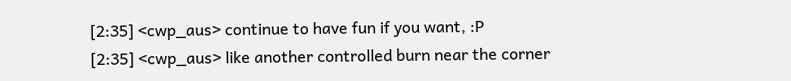[2:35] <cwp_aus> continue to have fun if you want, :P
[2:35] <cwp_aus> like another controlled burn near the corner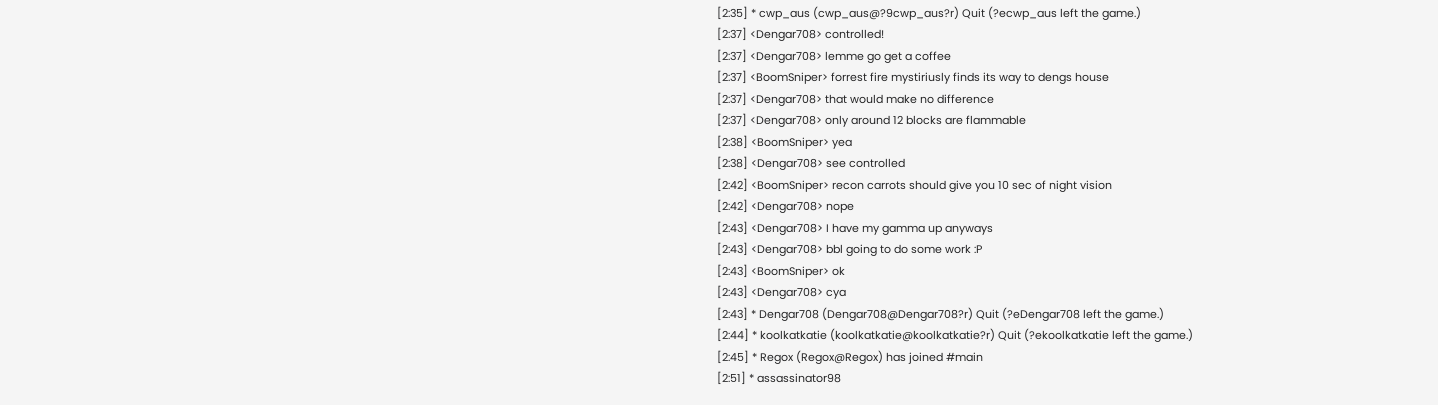[2:35] * cwp_aus (cwp_aus@?9cwp_aus?r) Quit (?ecwp_aus left the game.)
[2:37] <Dengar708> controlled!
[2:37] <Dengar708> lemme go get a coffee
[2:37] <BoomSniper> forrest fire mystiriusly finds its way to dengs house
[2:37] <Dengar708> that would make no difference
[2:37] <Dengar708> only around 12 blocks are flammable
[2:38] <BoomSniper> yea
[2:38] <Dengar708> see controlled
[2:42] <BoomSniper> recon carrots should give you 10 sec of night vision
[2:42] <Dengar708> nope
[2:43] <Dengar708> I have my gamma up anyways
[2:43] <Dengar708> bbl going to do some work :P
[2:43] <BoomSniper> ok
[2:43] <Dengar708> cya
[2:43] * Dengar708 (Dengar708@Dengar708?r) Quit (?eDengar708 left the game.)
[2:44] * koolkatkatie (koolkatkatie@koolkatkatie?r) Quit (?ekoolkatkatie left the game.)
[2:45] * Regox (Regox@Regox) has joined #main
[2:51] * assassinator98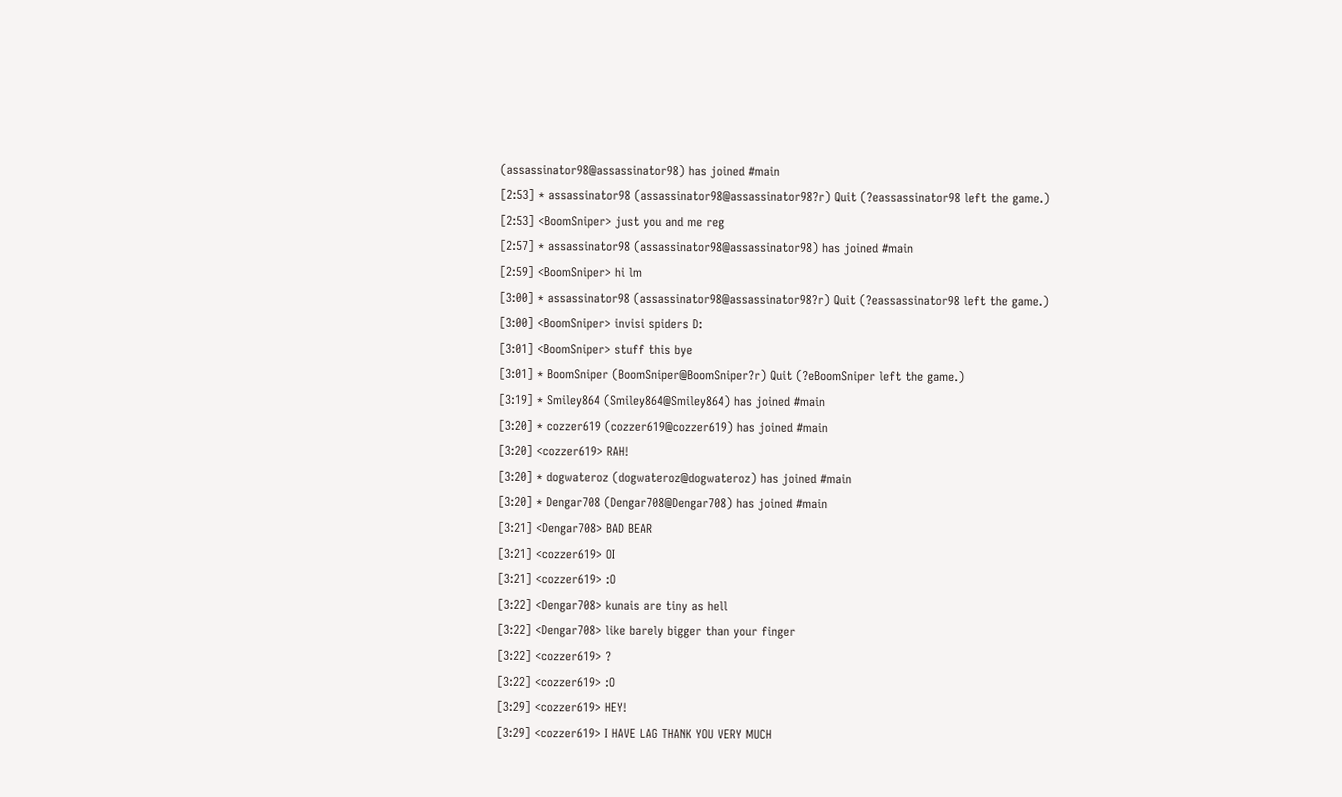(assassinator98@assassinator98) has joined #main
[2:53] * assassinator98 (assassinator98@assassinator98?r) Quit (?eassassinator98 left the game.)
[2:53] <BoomSniper> just you and me reg
[2:57] * assassinator98 (assassinator98@assassinator98) has joined #main
[2:59] <BoomSniper> hi lm
[3:00] * assassinator98 (assassinator98@assassinator98?r) Quit (?eassassinator98 left the game.)
[3:00] <BoomSniper> invisi spiders D:
[3:01] <BoomSniper> stuff this bye
[3:01] * BoomSniper (BoomSniper@BoomSniper?r) Quit (?eBoomSniper left the game.)
[3:19] * Smiley864 (Smiley864@Smiley864) has joined #main
[3:20] * cozzer619 (cozzer619@cozzer619) has joined #main
[3:20] <cozzer619> RAH!
[3:20] * dogwateroz (dogwateroz@dogwateroz) has joined #main
[3:20] * Dengar708 (Dengar708@Dengar708) has joined #main
[3:21] <Dengar708> BAD BEAR
[3:21] <cozzer619> OI
[3:21] <cozzer619> :O
[3:22] <Dengar708> kunais are tiny as hell
[3:22] <Dengar708> like barely bigger than your finger
[3:22] <cozzer619> ?
[3:22] <cozzer619> :O
[3:29] <cozzer619> HEY!
[3:29] <cozzer619> I HAVE LAG THANK YOU VERY MUCH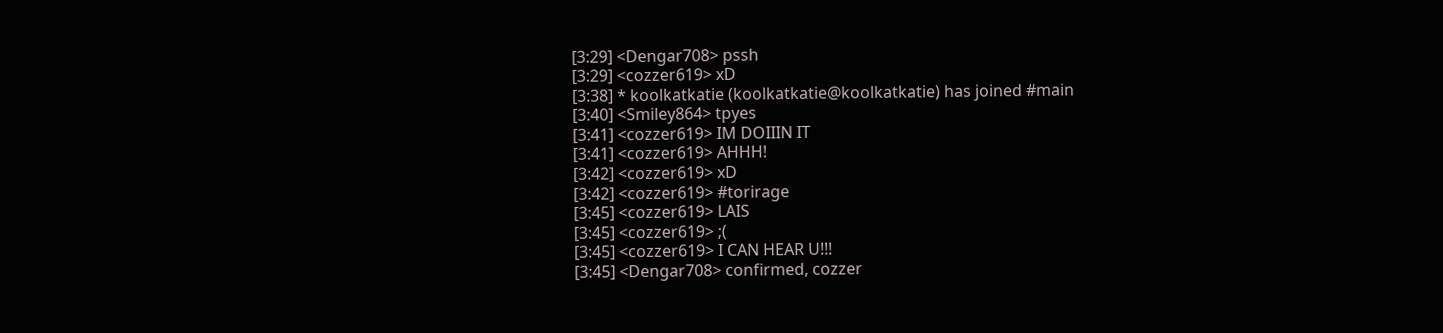[3:29] <Dengar708> pssh
[3:29] <cozzer619> xD
[3:38] * koolkatkatie (koolkatkatie@koolkatkatie) has joined #main
[3:40] <Smiley864> tpyes
[3:41] <cozzer619> IM DOIIIN IT
[3:41] <cozzer619> AHHH!
[3:42] <cozzer619> xD
[3:42] <cozzer619> #torirage
[3:45] <cozzer619> LAIS
[3:45] <cozzer619> ;(
[3:45] <cozzer619> I CAN HEAR U!!!
[3:45] <Dengar708> confirmed, cozzer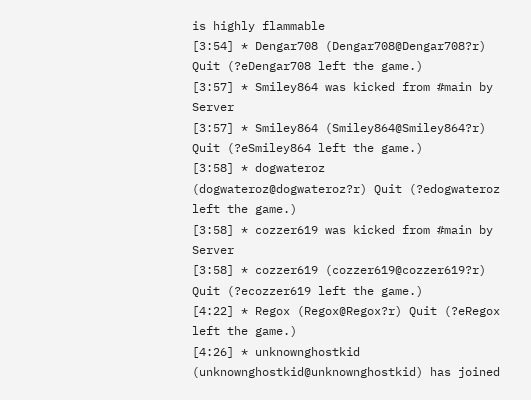is highly flammable
[3:54] * Dengar708 (Dengar708@Dengar708?r) Quit (?eDengar708 left the game.)
[3:57] * Smiley864 was kicked from #main by Server
[3:57] * Smiley864 (Smiley864@Smiley864?r) Quit (?eSmiley864 left the game.)
[3:58] * dogwateroz (dogwateroz@dogwateroz?r) Quit (?edogwateroz left the game.)
[3:58] * cozzer619 was kicked from #main by Server
[3:58] * cozzer619 (cozzer619@cozzer619?r) Quit (?ecozzer619 left the game.)
[4:22] * Regox (Regox@Regox?r) Quit (?eRegox left the game.)
[4:26] * unknownghostkid (unknownghostkid@unknownghostkid) has joined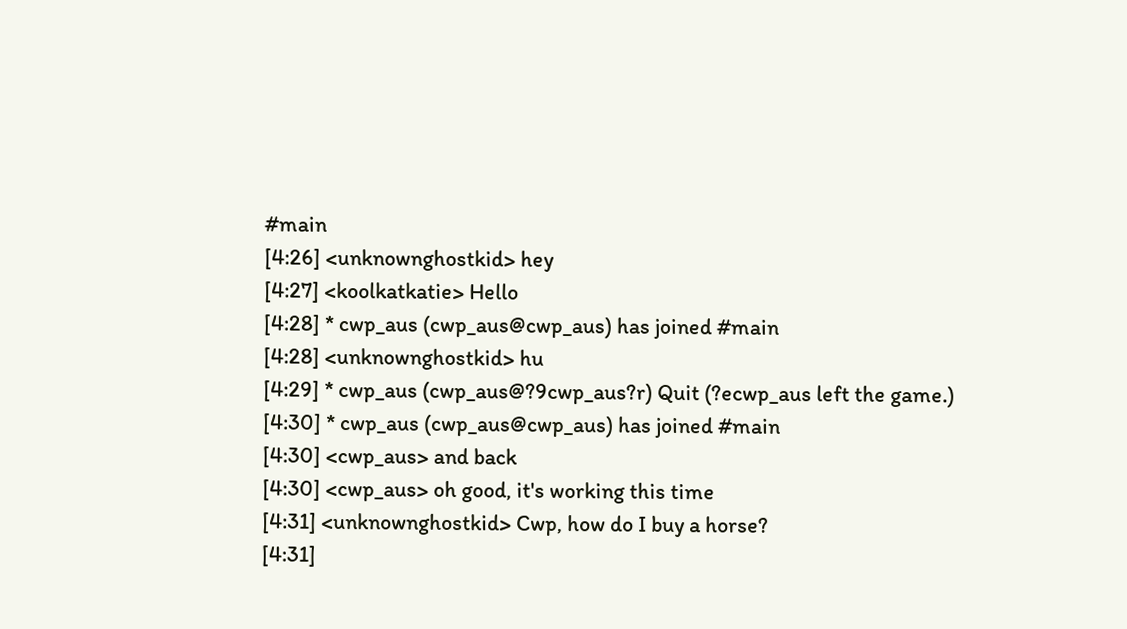#main
[4:26] <unknownghostkid> hey
[4:27] <koolkatkatie> Hello
[4:28] * cwp_aus (cwp_aus@cwp_aus) has joined #main
[4:28] <unknownghostkid> hu
[4:29] * cwp_aus (cwp_aus@?9cwp_aus?r) Quit (?ecwp_aus left the game.)
[4:30] * cwp_aus (cwp_aus@cwp_aus) has joined #main
[4:30] <cwp_aus> and back
[4:30] <cwp_aus> oh good, it's working this time
[4:31] <unknownghostkid> Cwp, how do I buy a horse?
[4:31]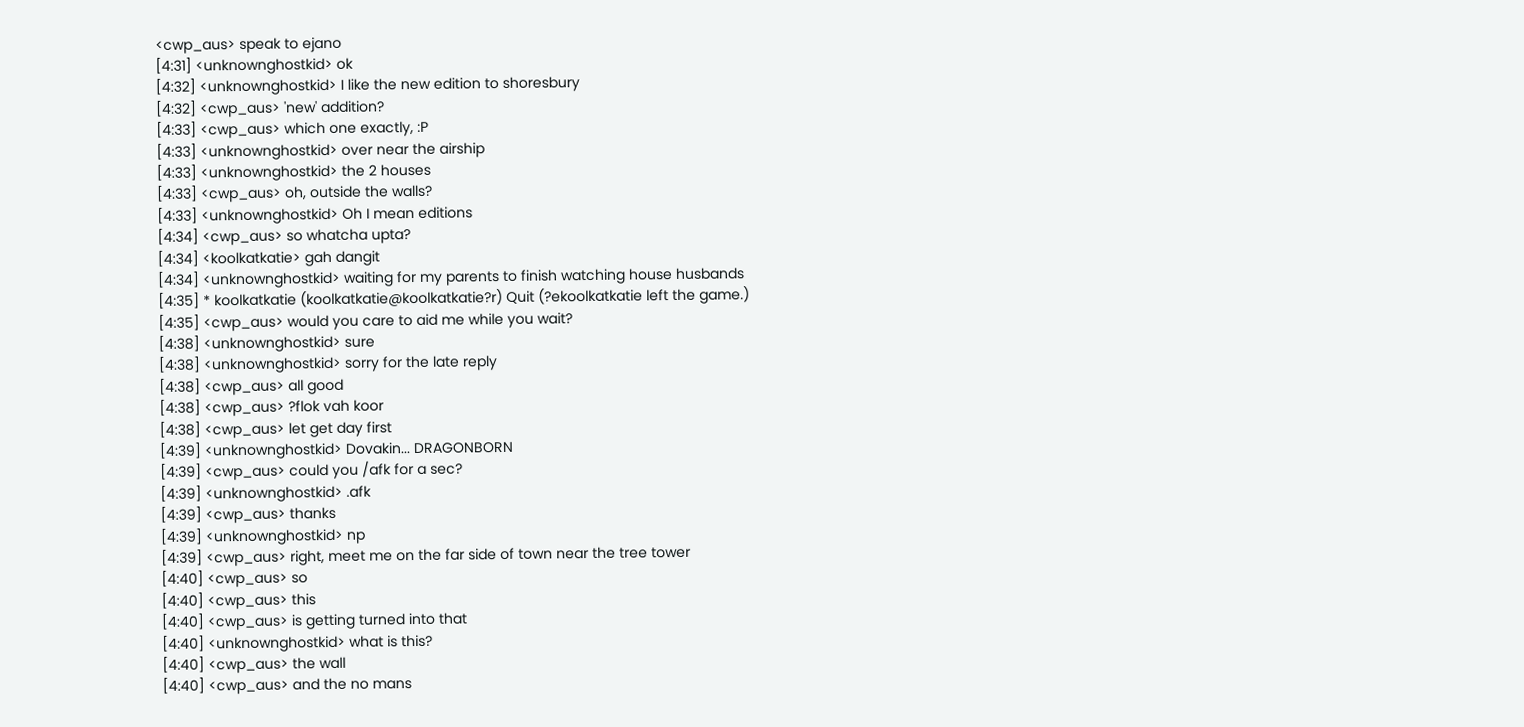<cwp_aus> speak to ejano
[4:31] <unknownghostkid> ok
[4:32] <unknownghostkid> I like the new edition to shoresbury
[4:32] <cwp_aus> 'new' addition?
[4:33] <cwp_aus> which one exactly, :P
[4:33] <unknownghostkid> over near the airship
[4:33] <unknownghostkid> the 2 houses
[4:33] <cwp_aus> oh, outside the walls?
[4:33] <unknownghostkid> Oh I mean editions
[4:34] <cwp_aus> so whatcha upta?
[4:34] <koolkatkatie> gah dangit
[4:34] <unknownghostkid> waiting for my parents to finish watching house husbands
[4:35] * koolkatkatie (koolkatkatie@koolkatkatie?r) Quit (?ekoolkatkatie left the game.)
[4:35] <cwp_aus> would you care to aid me while you wait?
[4:38] <unknownghostkid> sure
[4:38] <unknownghostkid> sorry for the late reply
[4:38] <cwp_aus> all good
[4:38] <cwp_aus> ?flok vah koor
[4:38] <cwp_aus> let get day first
[4:39] <unknownghostkid> Dovakin... DRAGONBORN
[4:39] <cwp_aus> could you /afk for a sec?
[4:39] <unknownghostkid> .afk
[4:39] <cwp_aus> thanks
[4:39] <unknownghostkid> np
[4:39] <cwp_aus> right, meet me on the far side of town near the tree tower
[4:40] <cwp_aus> so
[4:40] <cwp_aus> this
[4:40] <cwp_aus> is getting turned into that
[4:40] <unknownghostkid> what is this?
[4:40] <cwp_aus> the wall
[4:40] <cwp_aus> and the no mans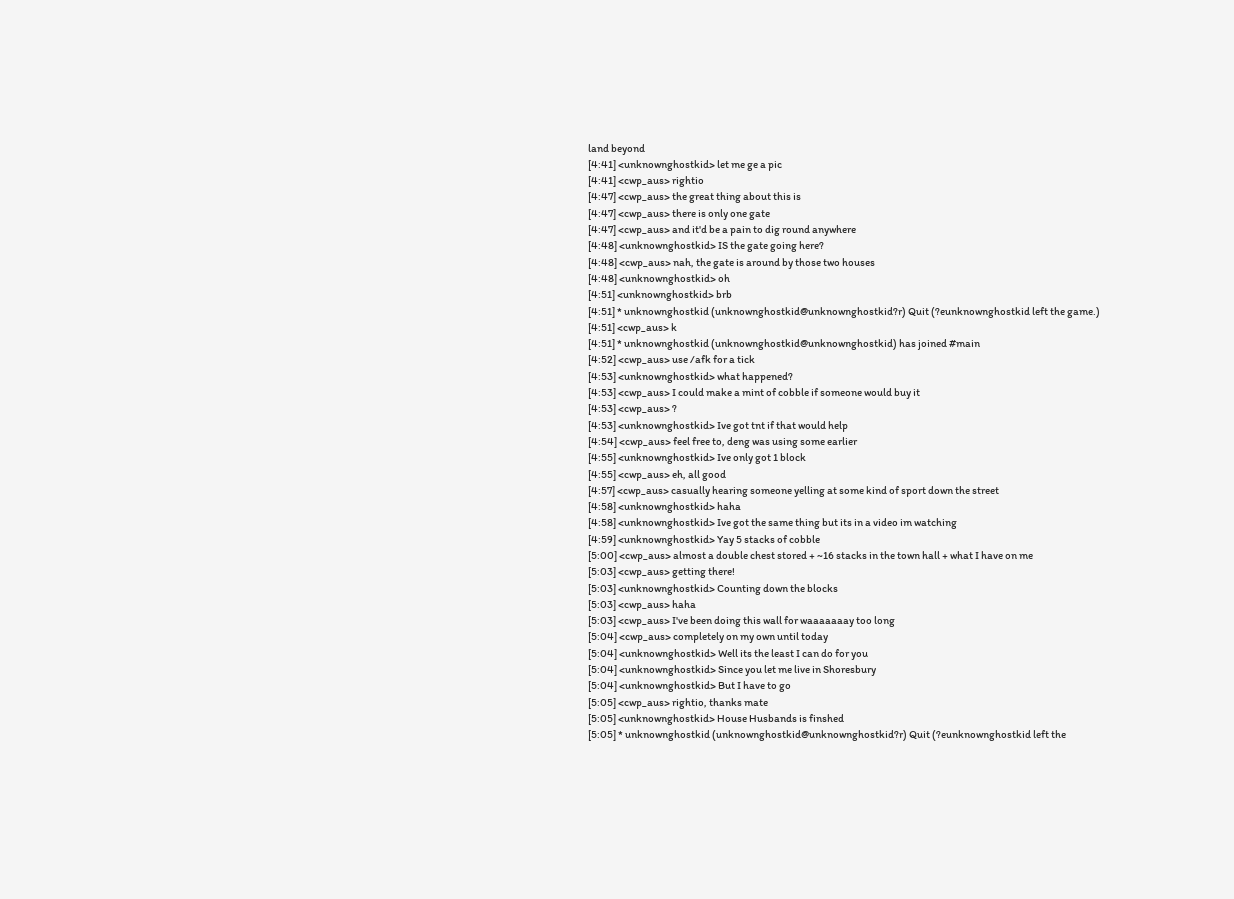land beyond
[4:41] <unknownghostkid> let me ge a pic
[4:41] <cwp_aus> rightio
[4:47] <cwp_aus> the great thing about this is
[4:47] <cwp_aus> there is only one gate
[4:47] <cwp_aus> and it'd be a pain to dig round anywhere
[4:48] <unknownghostkid> IS the gate going here?
[4:48] <cwp_aus> nah, the gate is around by those two houses
[4:48] <unknownghostkid> oh
[4:51] <unknownghostkid> brb
[4:51] * unknownghostkid (unknownghostkid@unknownghostkid?r) Quit (?eunknownghostkid left the game.)
[4:51] <cwp_aus> k
[4:51] * unknownghostkid (unknownghostkid@unknownghostkid) has joined #main
[4:52] <cwp_aus> use /afk for a tick
[4:53] <unknownghostkid> what happened?
[4:53] <cwp_aus> I could make a mint of cobble if someone would buy it
[4:53] <cwp_aus> ?
[4:53] <unknownghostkid> Ive got tnt if that would help
[4:54] <cwp_aus> feel free to, deng was using some earlier
[4:55] <unknownghostkid> Ive only got 1 block
[4:55] <cwp_aus> eh, all good
[4:57] <cwp_aus> casually hearing someone yelling at some kind of sport down the street
[4:58] <unknownghostkid> haha
[4:58] <unknownghostkid> Ive got the same thing but its in a video im watching
[4:59] <unknownghostkid> Yay 5 stacks of cobble
[5:00] <cwp_aus> almost a double chest stored + ~16 stacks in the town hall + what I have on me
[5:03] <cwp_aus> getting there!
[5:03] <unknownghostkid> Counting down the blocks
[5:03] <cwp_aus> haha
[5:03] <cwp_aus> I've been doing this wall for waaaaaaay too long
[5:04] <cwp_aus> completely on my own until today
[5:04] <unknownghostkid> Well its the least I can do for you
[5:04] <unknownghostkid> Since you let me live in Shoresbury
[5:04] <unknownghostkid> But I have to go
[5:05] <cwp_aus> rightio, thanks mate
[5:05] <unknownghostkid> House Husbands is finshed
[5:05] * unknownghostkid (unknownghostkid@unknownghostkid?r) Quit (?eunknownghostkid left the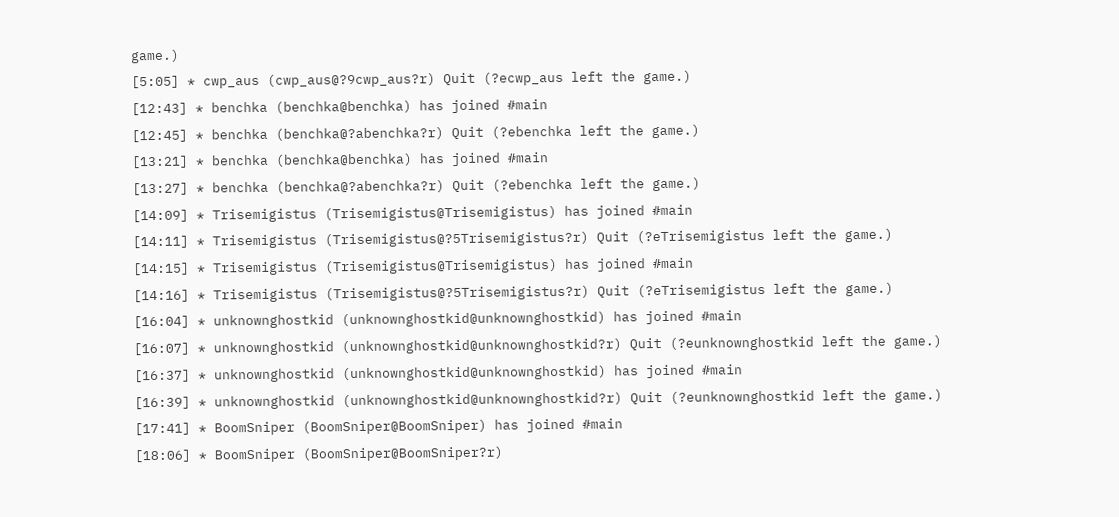game.)
[5:05] * cwp_aus (cwp_aus@?9cwp_aus?r) Quit (?ecwp_aus left the game.)
[12:43] * benchka (benchka@benchka) has joined #main
[12:45] * benchka (benchka@?abenchka?r) Quit (?ebenchka left the game.)
[13:21] * benchka (benchka@benchka) has joined #main
[13:27] * benchka (benchka@?abenchka?r) Quit (?ebenchka left the game.)
[14:09] * Trisemigistus (Trisemigistus@Trisemigistus) has joined #main
[14:11] * Trisemigistus (Trisemigistus@?5Trisemigistus?r) Quit (?eTrisemigistus left the game.)
[14:15] * Trisemigistus (Trisemigistus@Trisemigistus) has joined #main
[14:16] * Trisemigistus (Trisemigistus@?5Trisemigistus?r) Quit (?eTrisemigistus left the game.)
[16:04] * unknownghostkid (unknownghostkid@unknownghostkid) has joined #main
[16:07] * unknownghostkid (unknownghostkid@unknownghostkid?r) Quit (?eunknownghostkid left the game.)
[16:37] * unknownghostkid (unknownghostkid@unknownghostkid) has joined #main
[16:39] * unknownghostkid (unknownghostkid@unknownghostkid?r) Quit (?eunknownghostkid left the game.)
[17:41] * BoomSniper (BoomSniper@BoomSniper) has joined #main
[18:06] * BoomSniper (BoomSniper@BoomSniper?r)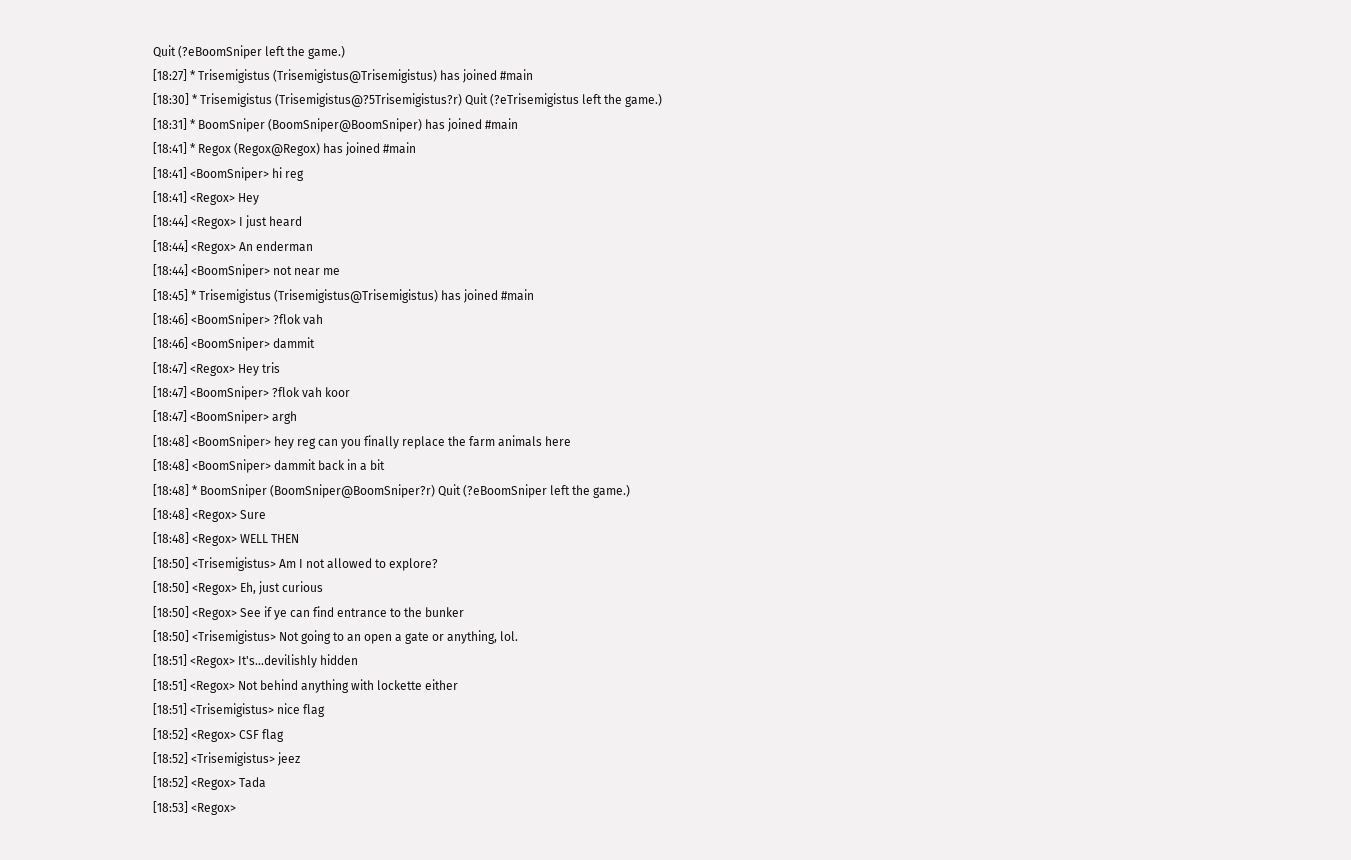Quit (?eBoomSniper left the game.)
[18:27] * Trisemigistus (Trisemigistus@Trisemigistus) has joined #main
[18:30] * Trisemigistus (Trisemigistus@?5Trisemigistus?r) Quit (?eTrisemigistus left the game.)
[18:31] * BoomSniper (BoomSniper@BoomSniper) has joined #main
[18:41] * Regox (Regox@Regox) has joined #main
[18:41] <BoomSniper> hi reg
[18:41] <Regox> Hey
[18:44] <Regox> I just heard
[18:44] <Regox> An enderman
[18:44] <BoomSniper> not near me
[18:45] * Trisemigistus (Trisemigistus@Trisemigistus) has joined #main
[18:46] <BoomSniper> ?flok vah
[18:46] <BoomSniper> dammit
[18:47] <Regox> Hey tris
[18:47] <BoomSniper> ?flok vah koor
[18:47] <BoomSniper> argh
[18:48] <BoomSniper> hey reg can you finally replace the farm animals here
[18:48] <BoomSniper> dammit back in a bit
[18:48] * BoomSniper (BoomSniper@BoomSniper?r) Quit (?eBoomSniper left the game.)
[18:48] <Regox> Sure
[18:48] <Regox> WELL THEN
[18:50] <Trisemigistus> Am I not allowed to explore?
[18:50] <Regox> Eh, just curious
[18:50] <Regox> See if ye can find entrance to the bunker
[18:50] <Trisemigistus> Not going to an open a gate or anything, lol.
[18:51] <Regox> It's...devilishly hidden
[18:51] <Regox> Not behind anything with lockette either
[18:51] <Trisemigistus> nice flag
[18:52] <Regox> CSF flag
[18:52] <Trisemigistus> jeez
[18:52] <Regox> Tada
[18:53] <Regox>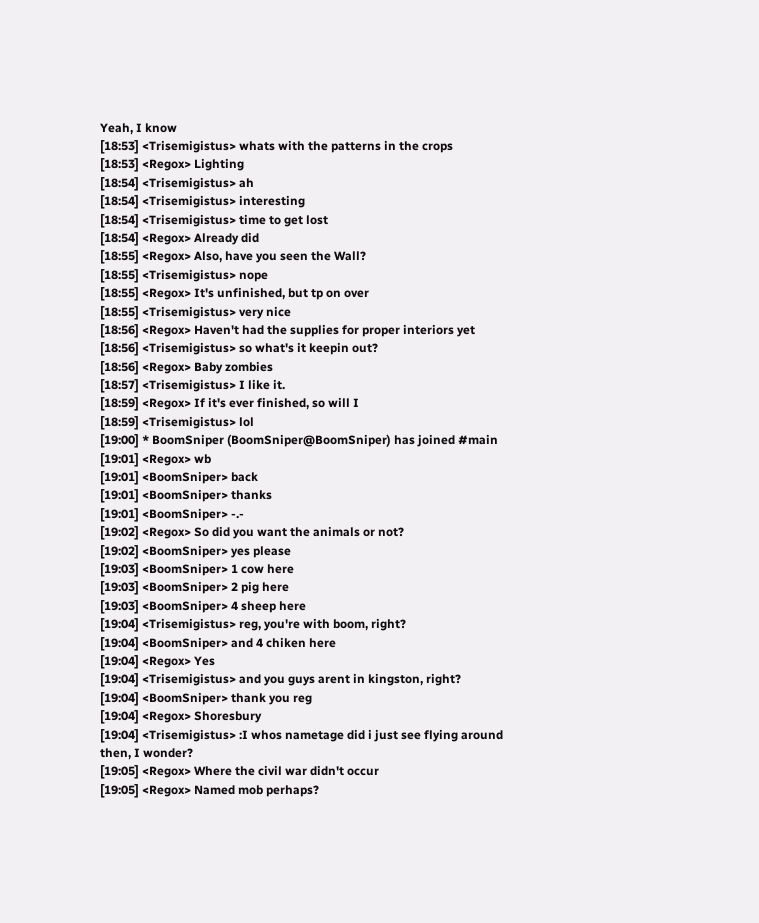Yeah, I know
[18:53] <Trisemigistus> whats with the patterns in the crops
[18:53] <Regox> Lighting
[18:54] <Trisemigistus> ah
[18:54] <Trisemigistus> interesting
[18:54] <Trisemigistus> time to get lost
[18:54] <Regox> Already did
[18:55] <Regox> Also, have you seen the Wall?
[18:55] <Trisemigistus> nope
[18:55] <Regox> It's unfinished, but tp on over
[18:55] <Trisemigistus> very nice
[18:56] <Regox> Haven't had the supplies for proper interiors yet
[18:56] <Trisemigistus> so what's it keepin out?
[18:56] <Regox> Baby zombies
[18:57] <Trisemigistus> I like it.
[18:59] <Regox> If it's ever finished, so will I
[18:59] <Trisemigistus> lol
[19:00] * BoomSniper (BoomSniper@BoomSniper) has joined #main
[19:01] <Regox> wb
[19:01] <BoomSniper> back
[19:01] <BoomSniper> thanks
[19:01] <BoomSniper> -.-
[19:02] <Regox> So did you want the animals or not?
[19:02] <BoomSniper> yes please
[19:03] <BoomSniper> 1 cow here
[19:03] <BoomSniper> 2 pig here
[19:03] <BoomSniper> 4 sheep here
[19:04] <Trisemigistus> reg, you're with boom, right?
[19:04] <BoomSniper> and 4 chiken here
[19:04] <Regox> Yes
[19:04] <Trisemigistus> and you guys arent in kingston, right?
[19:04] <BoomSniper> thank you reg
[19:04] <Regox> Shoresbury
[19:04] <Trisemigistus> :I whos nametage did i just see flying around then, I wonder?
[19:05] <Regox> Where the civil war didn't occur
[19:05] <Regox> Named mob perhaps?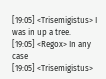[19:05] <Trisemigistus> I was in up a tree.
[19:05] <Regox> In any case
[19:05] <Trisemigistus>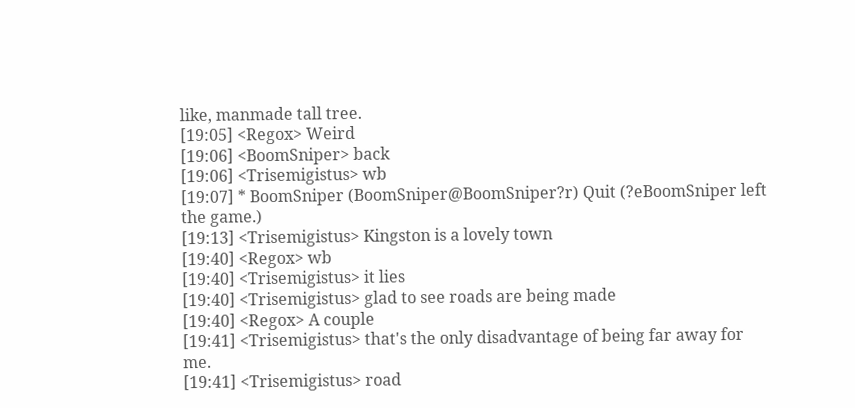like, manmade tall tree.
[19:05] <Regox> Weird
[19:06] <BoomSniper> back
[19:06] <Trisemigistus> wb
[19:07] * BoomSniper (BoomSniper@BoomSniper?r) Quit (?eBoomSniper left the game.)
[19:13] <Trisemigistus> Kingston is a lovely town
[19:40] <Regox> wb
[19:40] <Trisemigistus> it lies
[19:40] <Trisemigistus> glad to see roads are being made
[19:40] <Regox> A couple
[19:41] <Trisemigistus> that's the only disadvantage of being far away for me.
[19:41] <Trisemigistus> road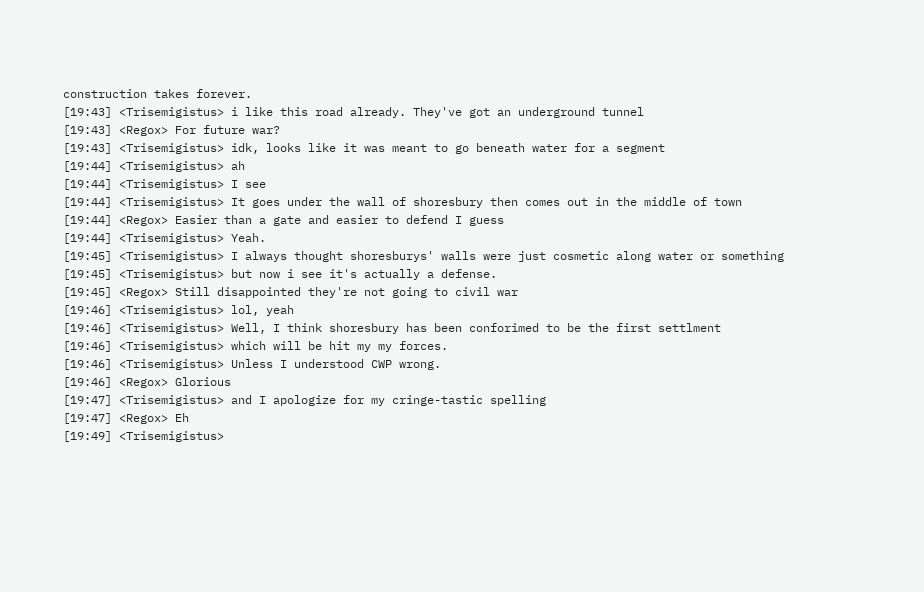construction takes forever.
[19:43] <Trisemigistus> i like this road already. They've got an underground tunnel
[19:43] <Regox> For future war?
[19:43] <Trisemigistus> idk, looks like it was meant to go beneath water for a segment
[19:44] <Trisemigistus> ah
[19:44] <Trisemigistus> I see
[19:44] <Trisemigistus> It goes under the wall of shoresbury then comes out in the middle of town
[19:44] <Regox> Easier than a gate and easier to defend I guess
[19:44] <Trisemigistus> Yeah.
[19:45] <Trisemigistus> I always thought shoresburys' walls were just cosmetic along water or something
[19:45] <Trisemigistus> but now i see it's actually a defense.
[19:45] <Regox> Still disappointed they're not going to civil war
[19:46] <Trisemigistus> lol, yeah
[19:46] <Trisemigistus> Well, I think shoresbury has been conforimed to be the first settlment
[19:46] <Trisemigistus> which will be hit my my forces.
[19:46] <Trisemigistus> Unless I understood CWP wrong.
[19:46] <Regox> Glorious
[19:47] <Trisemigistus> and I apologize for my cringe-tastic spelling
[19:47] <Regox> Eh
[19:49] <Trisemigistus>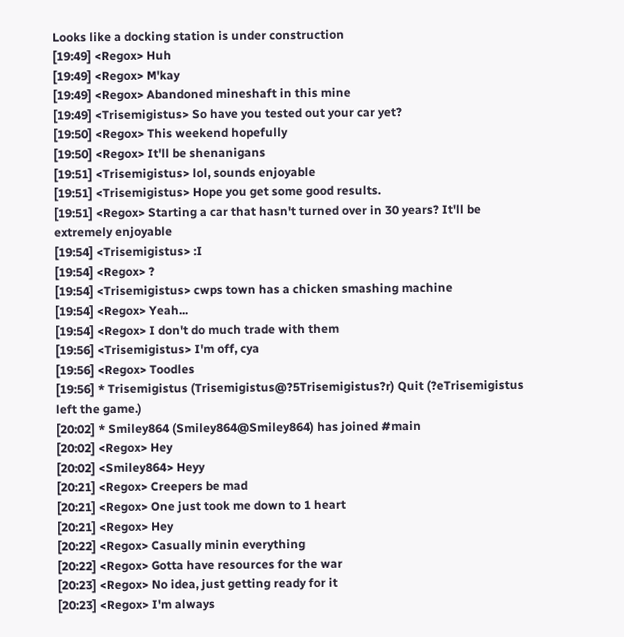Looks like a docking station is under construction
[19:49] <Regox> Huh
[19:49] <Regox> M'kay
[19:49] <Regox> Abandoned mineshaft in this mine
[19:49] <Trisemigistus> So have you tested out your car yet?
[19:50] <Regox> This weekend hopefully
[19:50] <Regox> It'll be shenanigans
[19:51] <Trisemigistus> lol, sounds enjoyable
[19:51] <Trisemigistus> Hope you get some good results.
[19:51] <Regox> Starting a car that hasn't turned over in 30 years? It'll be extremely enjoyable
[19:54] <Trisemigistus> :I
[19:54] <Regox> ?
[19:54] <Trisemigistus> cwps town has a chicken smashing machine
[19:54] <Regox> Yeah...
[19:54] <Regox> I don't do much trade with them
[19:56] <Trisemigistus> I'm off, cya
[19:56] <Regox> Toodles
[19:56] * Trisemigistus (Trisemigistus@?5Trisemigistus?r) Quit (?eTrisemigistus left the game.)
[20:02] * Smiley864 (Smiley864@Smiley864) has joined #main
[20:02] <Regox> Hey
[20:02] <Smiley864> Heyy
[20:21] <Regox> Creepers be mad
[20:21] <Regox> One just took me down to 1 heart
[20:21] <Regox> Hey
[20:22] <Regox> Casually minin everything
[20:22] <Regox> Gotta have resources for the war
[20:23] <Regox> No idea, just getting ready for it
[20:23] <Regox> I'm always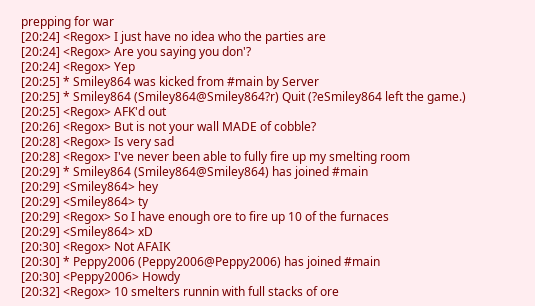prepping for war
[20:24] <Regox> I just have no idea who the parties are
[20:24] <Regox> Are you saying you don'?
[20:24] <Regox> Yep
[20:25] * Smiley864 was kicked from #main by Server
[20:25] * Smiley864 (Smiley864@Smiley864?r) Quit (?eSmiley864 left the game.)
[20:25] <Regox> AFK'd out
[20:26] <Regox> But is not your wall MADE of cobble?
[20:28] <Regox> Is very sad
[20:28] <Regox> I've never been able to fully fire up my smelting room
[20:29] * Smiley864 (Smiley864@Smiley864) has joined #main
[20:29] <Smiley864> hey
[20:29] <Smiley864> ty
[20:29] <Regox> So I have enough ore to fire up 10 of the furnaces
[20:29] <Smiley864> xD
[20:30] <Regox> Not AFAIK
[20:30] * Peppy2006 (Peppy2006@Peppy2006) has joined #main
[20:30] <Peppy2006> Howdy
[20:32] <Regox> 10 smelters runnin with full stacks of ore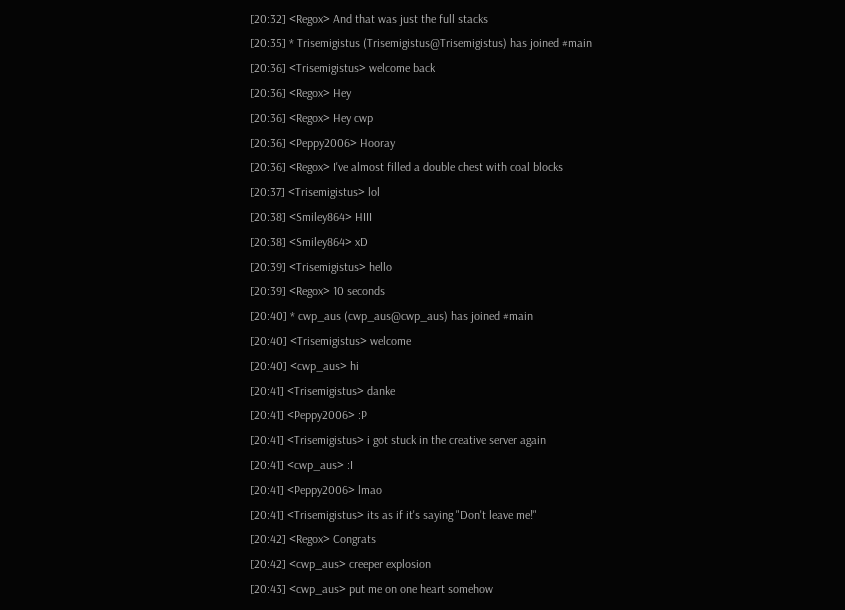[20:32] <Regox> And that was just the full stacks
[20:35] * Trisemigistus (Trisemigistus@Trisemigistus) has joined #main
[20:36] <Trisemigistus> welcome back
[20:36] <Regox> Hey
[20:36] <Regox> Hey cwp
[20:36] <Peppy2006> Hooray
[20:36] <Regox> I've almost filled a double chest with coal blocks
[20:37] <Trisemigistus> lol
[20:38] <Smiley864> HIII
[20:38] <Smiley864> xD
[20:39] <Trisemigistus> hello
[20:39] <Regox> 10 seconds
[20:40] * cwp_aus (cwp_aus@cwp_aus) has joined #main
[20:40] <Trisemigistus> welcome
[20:40] <cwp_aus> hi
[20:41] <Trisemigistus> danke
[20:41] <Peppy2006> :P
[20:41] <Trisemigistus> i got stuck in the creative server again
[20:41] <cwp_aus> :I
[20:41] <Peppy2006> lmao
[20:41] <Trisemigistus> its as if it's saying "Don't leave me!"
[20:42] <Regox> Congrats
[20:42] <cwp_aus> creeper explosion
[20:43] <cwp_aus> put me on one heart somehow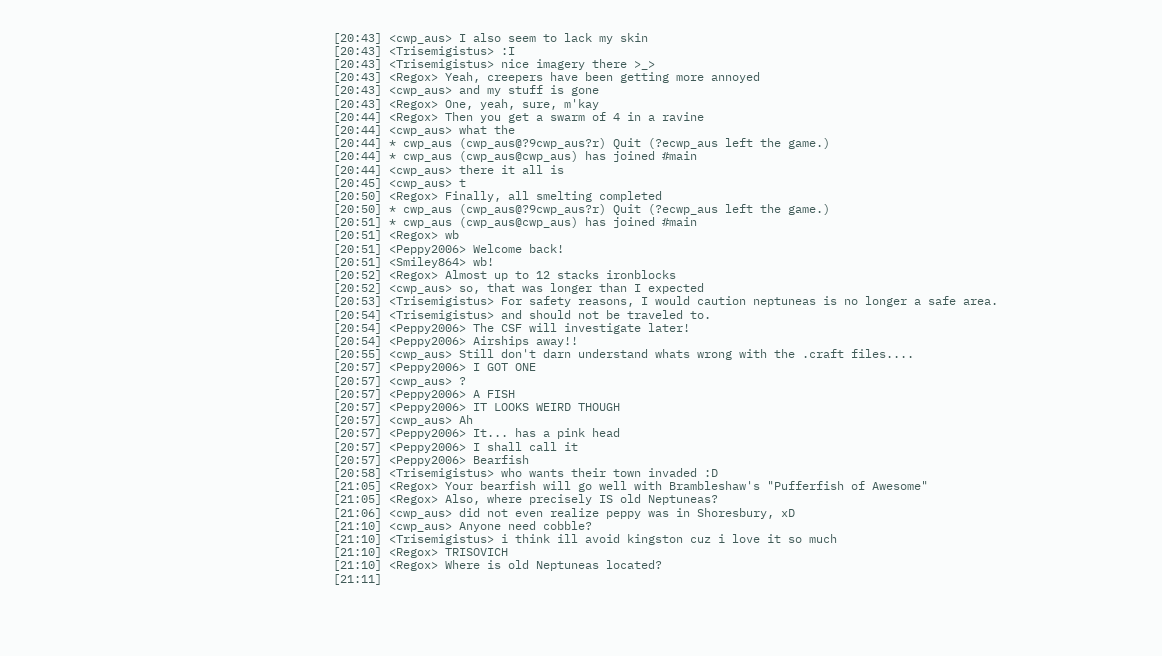[20:43] <cwp_aus> I also seem to lack my skin
[20:43] <Trisemigistus> :I
[20:43] <Trisemigistus> nice imagery there >_>
[20:43] <Regox> Yeah, creepers have been getting more annoyed
[20:43] <cwp_aus> and my stuff is gone
[20:43] <Regox> One, yeah, sure, m'kay
[20:44] <Regox> Then you get a swarm of 4 in a ravine
[20:44] <cwp_aus> what the
[20:44] * cwp_aus (cwp_aus@?9cwp_aus?r) Quit (?ecwp_aus left the game.)
[20:44] * cwp_aus (cwp_aus@cwp_aus) has joined #main
[20:44] <cwp_aus> there it all is
[20:45] <cwp_aus> t
[20:50] <Regox> Finally, all smelting completed
[20:50] * cwp_aus (cwp_aus@?9cwp_aus?r) Quit (?ecwp_aus left the game.)
[20:51] * cwp_aus (cwp_aus@cwp_aus) has joined #main
[20:51] <Regox> wb
[20:51] <Peppy2006> Welcome back!
[20:51] <Smiley864> wb!
[20:52] <Regox> Almost up to 12 stacks ironblocks
[20:52] <cwp_aus> so, that was longer than I expected
[20:53] <Trisemigistus> For safety reasons, I would caution neptuneas is no longer a safe area.
[20:54] <Trisemigistus> and should not be traveled to.
[20:54] <Peppy2006> The CSF will investigate later!
[20:54] <Peppy2006> Airships away!!
[20:55] <cwp_aus> Still don't darn understand whats wrong with the .craft files....
[20:57] <Peppy2006> I GOT ONE
[20:57] <cwp_aus> ?
[20:57] <Peppy2006> A FISH
[20:57] <Peppy2006> IT LOOKS WEIRD THOUGH
[20:57] <cwp_aus> Ah
[20:57] <Peppy2006> It... has a pink head
[20:57] <Peppy2006> I shall call it
[20:57] <Peppy2006> Bearfish
[20:58] <Trisemigistus> who wants their town invaded :D
[21:05] <Regox> Your bearfish will go well with Brambleshaw's "Pufferfish of Awesome"
[21:05] <Regox> Also, where precisely IS old Neptuneas?
[21:06] <cwp_aus> did not even realize peppy was in Shoresbury, xD
[21:10] <cwp_aus> Anyone need cobble?
[21:10] <Trisemigistus> i think ill avoid kingston cuz i love it so much
[21:10] <Regox> TRISOVICH
[21:10] <Regox> Where is old Neptuneas located?
[21:11]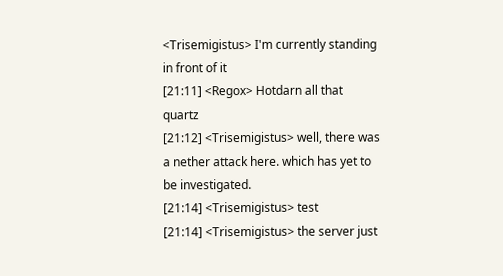<Trisemigistus> I'm currently standing in front of it
[21:11] <Regox> Hotdarn all that quartz
[21:12] <Trisemigistus> well, there was a nether attack here. which has yet to be investigated.
[21:14] <Trisemigistus> test
[21:14] <Trisemigistus> the server just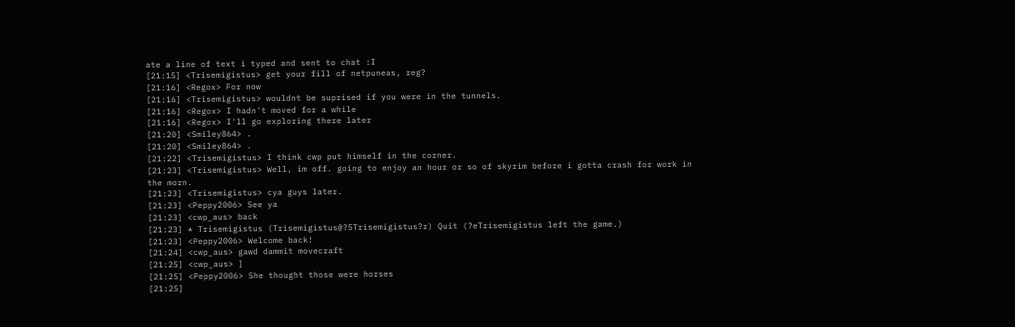ate a line of text i typed and sent to chat :I
[21:15] <Trisemigistus> get your fill of netpuneas, reg?
[21:16] <Regox> For now
[21:16] <Trisemigistus> wouldnt be suprised if you were in the tunnels.
[21:16] <Regox> I hadn't moved for a while
[21:16] <Regox> I'll go exploring there later
[21:20] <Smiley864> .
[21:20] <Smiley864> .
[21:22] <Trisemigistus> I think cwp put himself in the corner.
[21:23] <Trisemigistus> Well, im off. going to enjoy an hour or so of skyrim before i gotta crash for work in the morn.
[21:23] <Trisemigistus> cya guys later.
[21:23] <Peppy2006> See ya
[21:23] <cwp_aus> back
[21:23] * Trisemigistus (Trisemigistus@?5Trisemigistus?r) Quit (?eTrisemigistus left the game.)
[21:23] <Peppy2006> Welcome back!
[21:24] <cwp_aus> gawd dammit movecraft
[21:25] <cwp_aus> ]
[21:25] <Peppy2006> She thought those were horses
[21:25]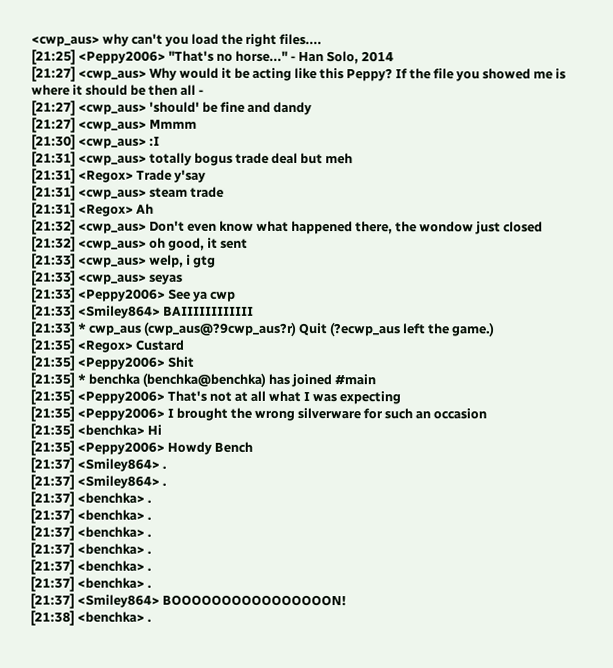<cwp_aus> why can't you load the right files....
[21:25] <Peppy2006> "That's no horse..." - Han Solo, 2014
[21:27] <cwp_aus> Why would it be acting like this Peppy? If the file you showed me is where it should be then all -
[21:27] <cwp_aus> 'should' be fine and dandy
[21:27] <cwp_aus> Mmmm
[21:30] <cwp_aus> :I
[21:31] <cwp_aus> totally bogus trade deal but meh
[21:31] <Regox> Trade y'say
[21:31] <cwp_aus> steam trade
[21:31] <Regox> Ah
[21:32] <cwp_aus> Don't even know what happened there, the wondow just closed
[21:32] <cwp_aus> oh good, it sent
[21:33] <cwp_aus> welp, i gtg
[21:33] <cwp_aus> seyas
[21:33] <Peppy2006> See ya cwp
[21:33] <Smiley864> BAIIIIIIIIIIII
[21:33] * cwp_aus (cwp_aus@?9cwp_aus?r) Quit (?ecwp_aus left the game.)
[21:35] <Regox> Custard
[21:35] <Peppy2006> Shit
[21:35] * benchka (benchka@benchka) has joined #main
[21:35] <Peppy2006> That's not at all what I was expecting
[21:35] <Peppy2006> I brought the wrong silverware for such an occasion
[21:35] <benchka> Hi
[21:35] <Peppy2006> Howdy Bench
[21:37] <Smiley864> .
[21:37] <Smiley864> .
[21:37] <benchka> .
[21:37] <benchka> .
[21:37] <benchka> .
[21:37] <benchka> .
[21:37] <benchka> .
[21:37] <benchka> .
[21:37] <Smiley864> BOOOOOOOOOOOOOOOON!
[21:38] <benchka> .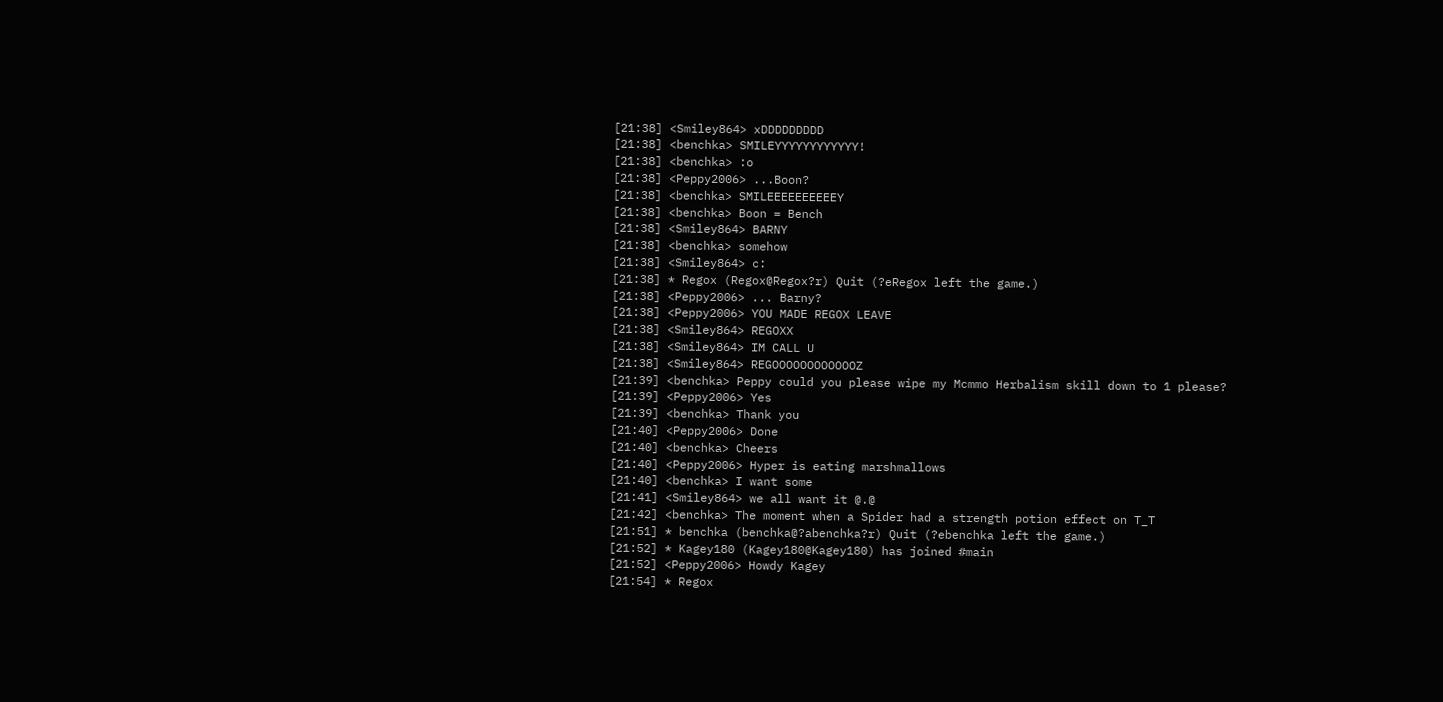[21:38] <Smiley864> xDDDDDDDDD
[21:38] <benchka> SMILEYYYYYYYYYYYY!
[21:38] <benchka> :o
[21:38] <Peppy2006> ...Boon?
[21:38] <benchka> SMILEEEEEEEEEEY
[21:38] <benchka> Boon = Bench
[21:38] <Smiley864> BARNY
[21:38] <benchka> somehow
[21:38] <Smiley864> c:
[21:38] * Regox (Regox@Regox?r) Quit (?eRegox left the game.)
[21:38] <Peppy2006> ... Barny?
[21:38] <Peppy2006> YOU MADE REGOX LEAVE
[21:38] <Smiley864> REGOXX
[21:38] <Smiley864> IM CALL U
[21:38] <Smiley864> REGOOOOOOOOOOOOZ
[21:39] <benchka> Peppy could you please wipe my Mcmmo Herbalism skill down to 1 please?
[21:39] <Peppy2006> Yes
[21:39] <benchka> Thank you
[21:40] <Peppy2006> Done
[21:40] <benchka> Cheers
[21:40] <Peppy2006> Hyper is eating marshmallows
[21:40] <benchka> I want some
[21:41] <Smiley864> we all want it @.@
[21:42] <benchka> The moment when a Spider had a strength potion effect on T_T
[21:51] * benchka (benchka@?abenchka?r) Quit (?ebenchka left the game.)
[21:52] * Kagey180 (Kagey180@Kagey180) has joined #main
[21:52] <Peppy2006> Howdy Kagey
[21:54] * Regox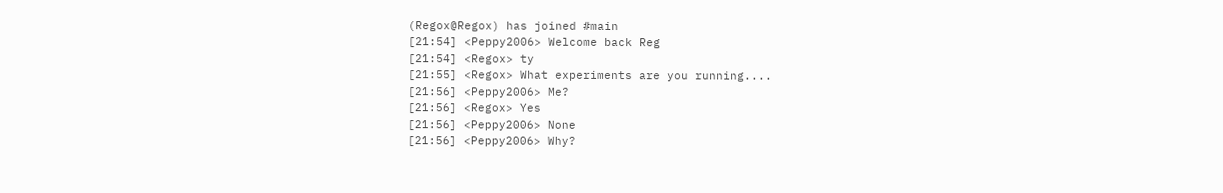(Regox@Regox) has joined #main
[21:54] <Peppy2006> Welcome back Reg
[21:54] <Regox> ty
[21:55] <Regox> What experiments are you running....
[21:56] <Peppy2006> Me?
[21:56] <Regox> Yes
[21:56] <Peppy2006> None
[21:56] <Peppy2006> Why?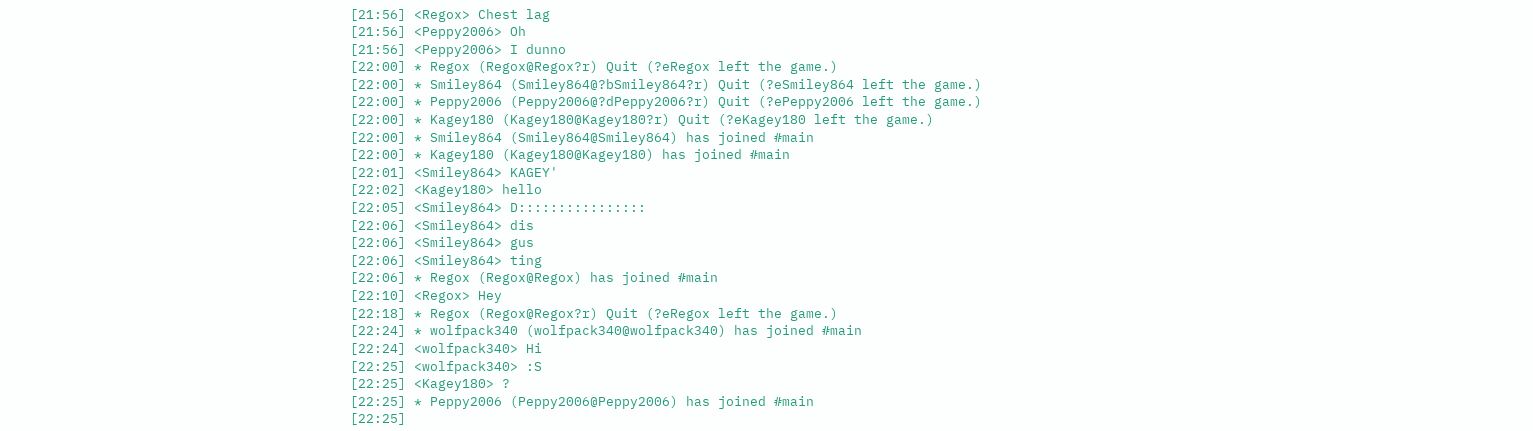[21:56] <Regox> Chest lag
[21:56] <Peppy2006> Oh
[21:56] <Peppy2006> I dunno
[22:00] * Regox (Regox@Regox?r) Quit (?eRegox left the game.)
[22:00] * Smiley864 (Smiley864@?bSmiley864?r) Quit (?eSmiley864 left the game.)
[22:00] * Peppy2006 (Peppy2006@?dPeppy2006?r) Quit (?ePeppy2006 left the game.)
[22:00] * Kagey180 (Kagey180@Kagey180?r) Quit (?eKagey180 left the game.)
[22:00] * Smiley864 (Smiley864@Smiley864) has joined #main
[22:00] * Kagey180 (Kagey180@Kagey180) has joined #main
[22:01] <Smiley864> KAGEY'
[22:02] <Kagey180> hello
[22:05] <Smiley864> D::::::::::::::::
[22:06] <Smiley864> dis
[22:06] <Smiley864> gus
[22:06] <Smiley864> ting
[22:06] * Regox (Regox@Regox) has joined #main
[22:10] <Regox> Hey
[22:18] * Regox (Regox@Regox?r) Quit (?eRegox left the game.)
[22:24] * wolfpack340 (wolfpack340@wolfpack340) has joined #main
[22:24] <wolfpack340> Hi
[22:25] <wolfpack340> :S
[22:25] <Kagey180> ?
[22:25] * Peppy2006 (Peppy2006@Peppy2006) has joined #main
[22:25]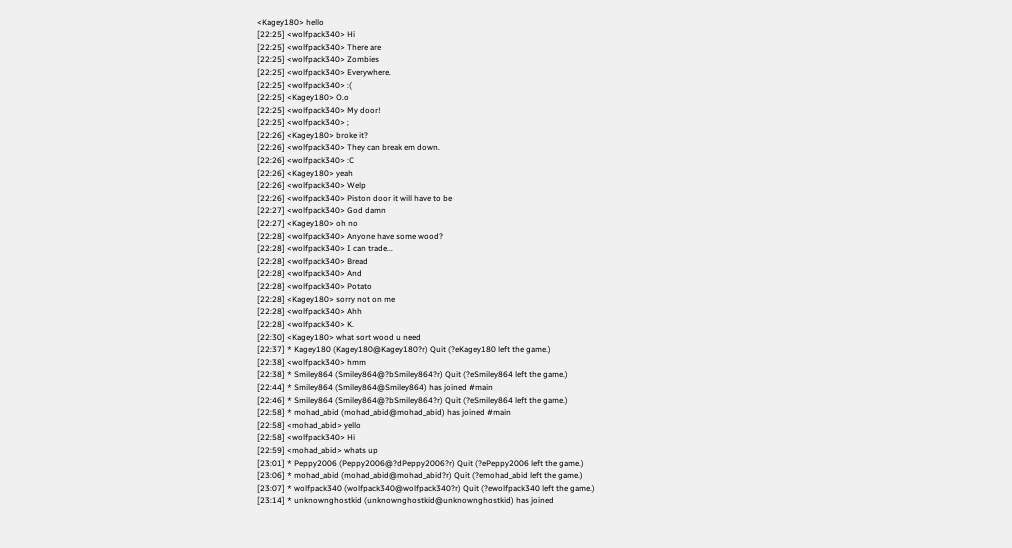<Kagey180> hello
[22:25] <wolfpack340> Hi
[22:25] <wolfpack340> There are
[22:25] <wolfpack340> Zombies
[22:25] <wolfpack340> Everywhere.
[22:25] <wolfpack340> :(
[22:25] <Kagey180> O.o
[22:25] <wolfpack340> My door!
[22:25] <wolfpack340> ;
[22:26] <Kagey180> broke it?
[22:26] <wolfpack340> They can break em down.
[22:26] <wolfpack340> :C
[22:26] <Kagey180> yeah
[22:26] <wolfpack340> Welp
[22:26] <wolfpack340> Piston door it will have to be
[22:27] <wolfpack340> God damn
[22:27] <Kagey180> oh no
[22:28] <wolfpack340> Anyone have some wood?
[22:28] <wolfpack340> I can trade...
[22:28] <wolfpack340> Bread
[22:28] <wolfpack340> And
[22:28] <wolfpack340> Potato
[22:28] <Kagey180> sorry not on me
[22:28] <wolfpack340> Ahh
[22:28] <wolfpack340> K.
[22:30] <Kagey180> what sort wood u need
[22:37] * Kagey180 (Kagey180@Kagey180?r) Quit (?eKagey180 left the game.)
[22:38] <wolfpack340> hmm
[22:38] * Smiley864 (Smiley864@?bSmiley864?r) Quit (?eSmiley864 left the game.)
[22:44] * Smiley864 (Smiley864@Smiley864) has joined #main
[22:46] * Smiley864 (Smiley864@?bSmiley864?r) Quit (?eSmiley864 left the game.)
[22:58] * mohad_abid (mohad_abid@mohad_abid) has joined #main
[22:58] <mohad_abid> yello
[22:58] <wolfpack340> Hi
[22:59] <mohad_abid> whats up
[23:01] * Peppy2006 (Peppy2006@?dPeppy2006?r) Quit (?ePeppy2006 left the game.)
[23:06] * mohad_abid (mohad_abid@mohad_abid?r) Quit (?emohad_abid left the game.)
[23:07] * wolfpack340 (wolfpack340@wolfpack340?r) Quit (?ewolfpack340 left the game.)
[23:14] * unknownghostkid (unknownghostkid@unknownghostkid) has joined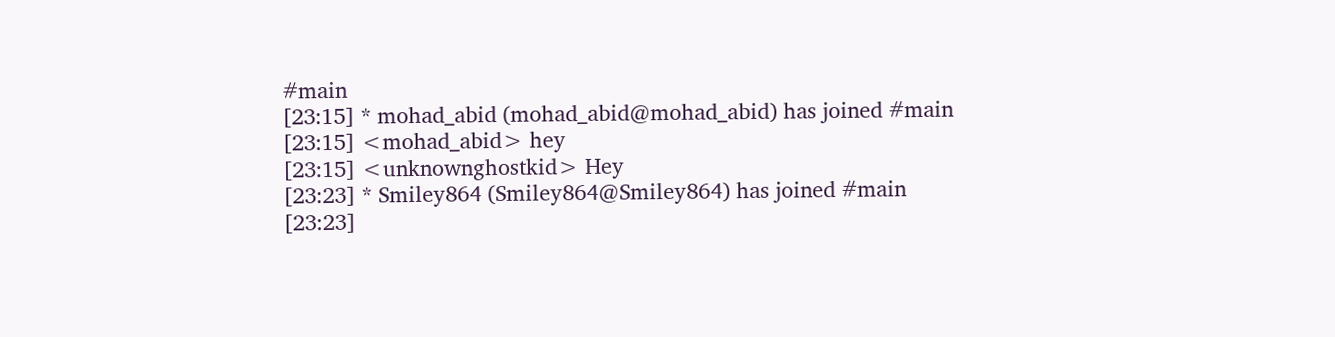#main
[23:15] * mohad_abid (mohad_abid@mohad_abid) has joined #main
[23:15] <mohad_abid> hey
[23:15] <unknownghostkid> Hey
[23:23] * Smiley864 (Smiley864@Smiley864) has joined #main
[23:23]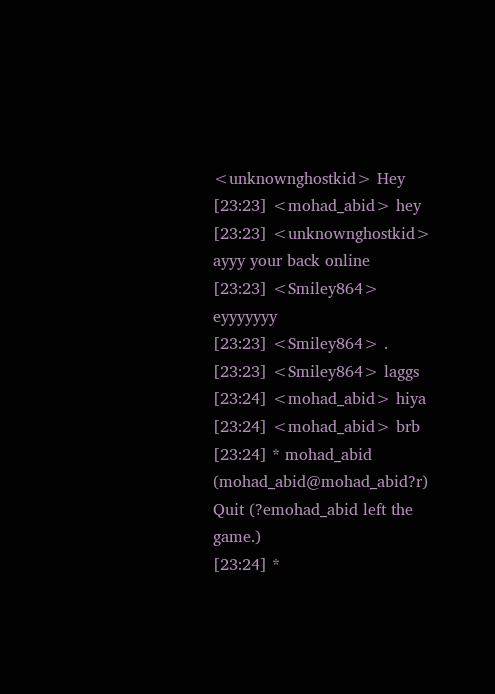<unknownghostkid> Hey
[23:23] <mohad_abid> hey
[23:23] <unknownghostkid> ayyy your back online
[23:23] <Smiley864> eyyyyyyy
[23:23] <Smiley864> .
[23:23] <Smiley864> laggs
[23:24] <mohad_abid> hiya
[23:24] <mohad_abid> brb
[23:24] * mohad_abid (mohad_abid@mohad_abid?r) Quit (?emohad_abid left the game.)
[23:24] *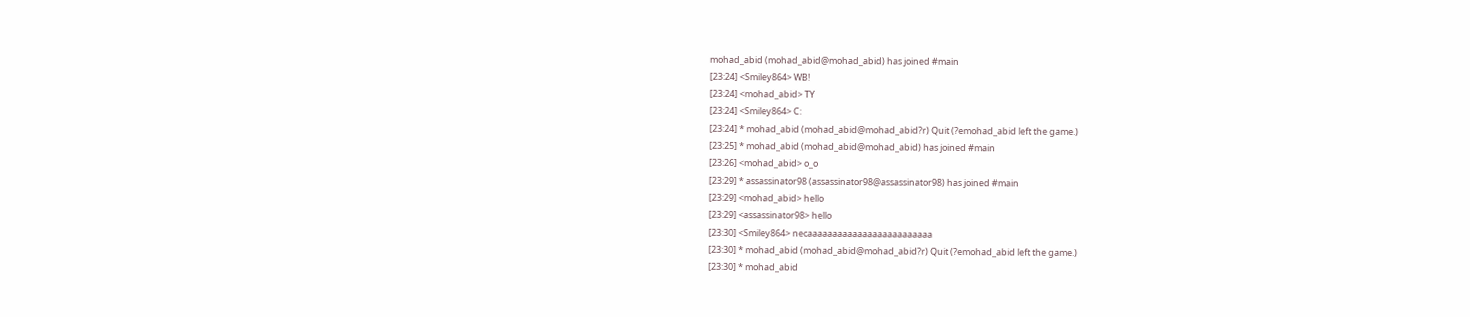mohad_abid (mohad_abid@mohad_abid) has joined #main
[23:24] <Smiley864> WB!
[23:24] <mohad_abid> TY
[23:24] <Smiley864> C:
[23:24] * mohad_abid (mohad_abid@mohad_abid?r) Quit (?emohad_abid left the game.)
[23:25] * mohad_abid (mohad_abid@mohad_abid) has joined #main
[23:26] <mohad_abid> o_o
[23:29] * assassinator98 (assassinator98@assassinator98) has joined #main
[23:29] <mohad_abid> hello
[23:29] <assassinator98> hello
[23:30] <Smiley864> necaaaaaaaaaaaaaaaaaaaaaaaaa
[23:30] * mohad_abid (mohad_abid@mohad_abid?r) Quit (?emohad_abid left the game.)
[23:30] * mohad_abid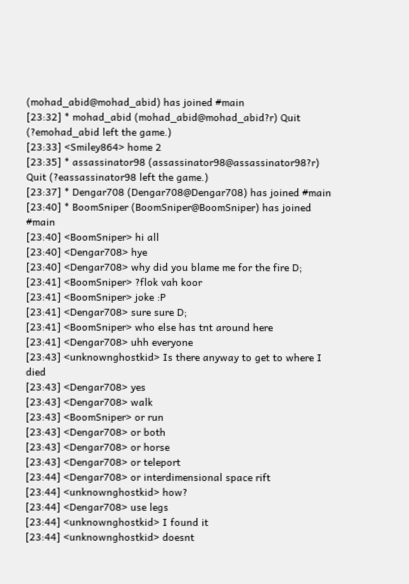(mohad_abid@mohad_abid) has joined #main
[23:32] * mohad_abid (mohad_abid@mohad_abid?r) Quit (?emohad_abid left the game.)
[23:33] <Smiley864> home 2
[23:35] * assassinator98 (assassinator98@assassinator98?r) Quit (?eassassinator98 left the game.)
[23:37] * Dengar708 (Dengar708@Dengar708) has joined #main
[23:40] * BoomSniper (BoomSniper@BoomSniper) has joined #main
[23:40] <BoomSniper> hi all
[23:40] <Dengar708> hye
[23:40] <Dengar708> why did you blame me for the fire D;
[23:41] <BoomSniper> ?flok vah koor
[23:41] <BoomSniper> joke :P
[23:41] <Dengar708> sure sure D;
[23:41] <BoomSniper> who else has tnt around here
[23:41] <Dengar708> uhh everyone
[23:43] <unknownghostkid> Is there anyway to get to where I died
[23:43] <Dengar708> yes
[23:43] <Dengar708> walk
[23:43] <BoomSniper> or run
[23:43] <Dengar708> or both
[23:43] <Dengar708> or horse
[23:43] <Dengar708> or teleport
[23:44] <Dengar708> or interdimensional space rift
[23:44] <unknownghostkid> how?
[23:44] <Dengar708> use legs
[23:44] <unknownghostkid> I found it
[23:44] <unknownghostkid> doesnt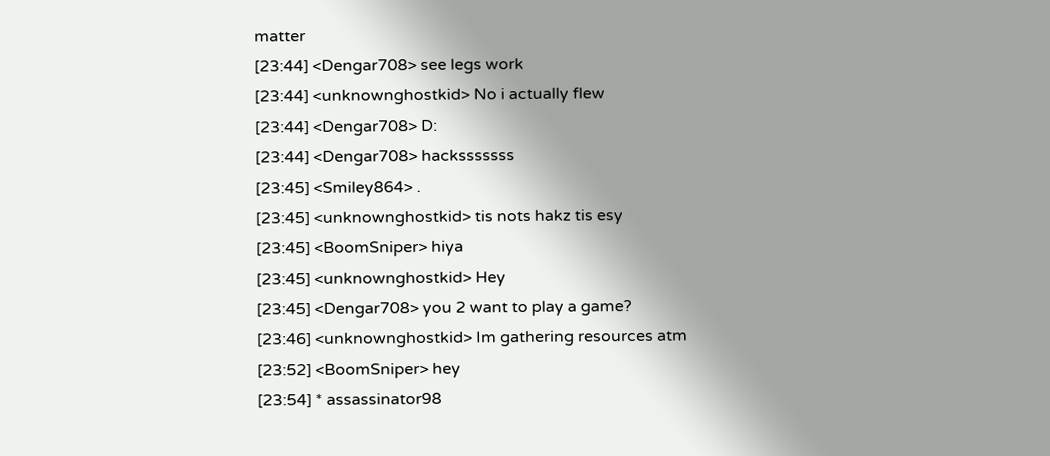matter
[23:44] <Dengar708> see legs work
[23:44] <unknownghostkid> No i actually flew
[23:44] <Dengar708> D:
[23:44] <Dengar708> hacksssssss
[23:45] <Smiley864> .
[23:45] <unknownghostkid> tis nots hakz tis esy
[23:45] <BoomSniper> hiya
[23:45] <unknownghostkid> Hey
[23:45] <Dengar708> you 2 want to play a game?
[23:46] <unknownghostkid> Im gathering resources atm
[23:52] <BoomSniper> hey
[23:54] * assassinator98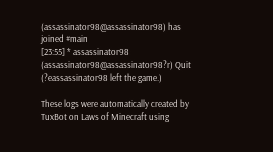(assassinator98@assassinator98) has joined #main
[23:55] * assassinator98 (assassinator98@assassinator98?r) Quit (?eassassinator98 left the game.)

These logs were automatically created by TuxBot on Laws of Minecraft using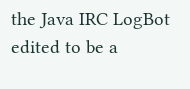the Java IRC LogBot edited to be a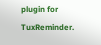plugin for TuxReminder.